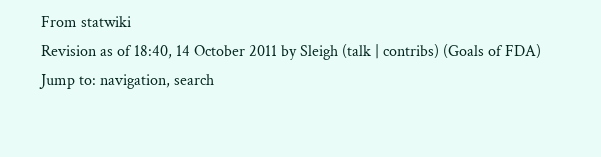From statwiki
Revision as of 18:40, 14 October 2011 by Sleigh (talk | contribs) (Goals of FDA)
Jump to: navigation, search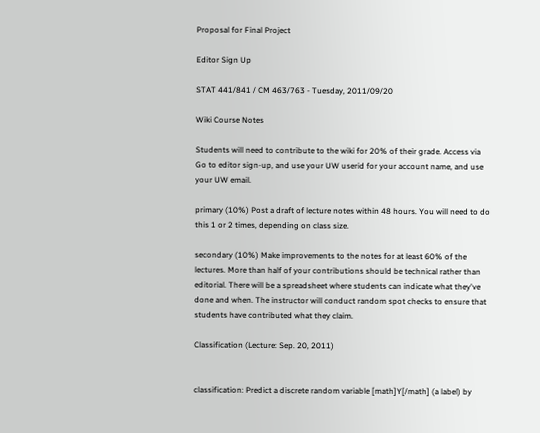Proposal for Final Project

Editor Sign Up

STAT 441/841 / CM 463/763 - Tuesday, 2011/09/20

Wiki Course Notes

Students will need to contribute to the wiki for 20% of their grade. Access via Go to editor sign-up, and use your UW userid for your account name, and use your UW email.

primary (10%) Post a draft of lecture notes within 48 hours. You will need to do this 1 or 2 times, depending on class size.

secondary (10%) Make improvements to the notes for at least 60% of the lectures. More than half of your contributions should be technical rather than editorial. There will be a spreadsheet where students can indicate what they've done and when. The instructor will conduct random spot checks to ensure that students have contributed what they claim.

Classification (Lecture: Sep. 20, 2011)


classification: Predict a discrete random variable [math]Y[/math] (a label) by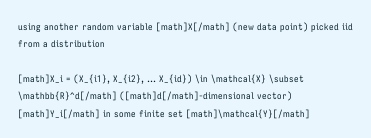using another random variable [math]X[/math] (new data point) picked iid from a distribution

[math]X_i = (X_{i1}, X_{i2}, ... X_{id}) \in \mathcal{X} \subset \mathbb{R}^d[/math] ([math]d[/math]-dimensional vector) [math]Y_i[/math] in some finite set [math]\mathcal{Y}[/math]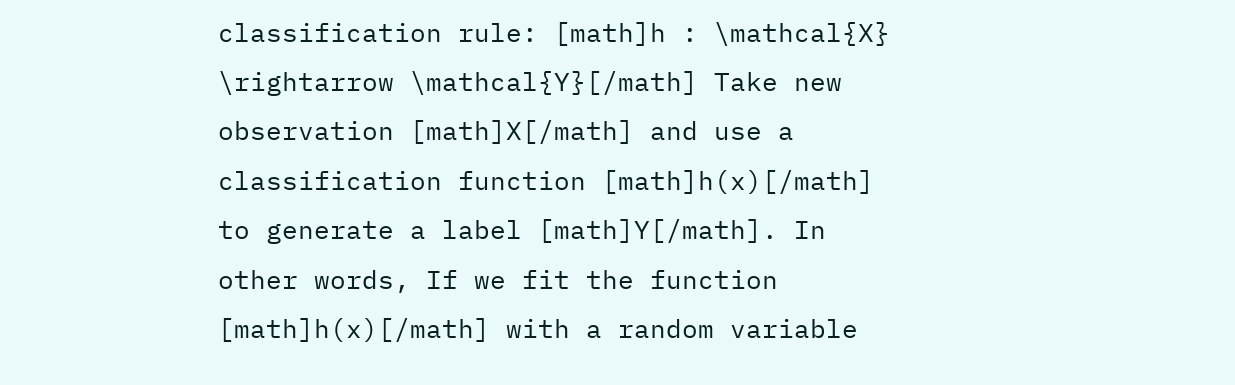classification rule: [math]h : \mathcal{X} \rightarrow \mathcal{Y}[/math] Take new observation [math]X[/math] and use a classification function [math]h(x)[/math] to generate a label [math]Y[/math]. In other words, If we fit the function [math]h(x)[/math] with a random variable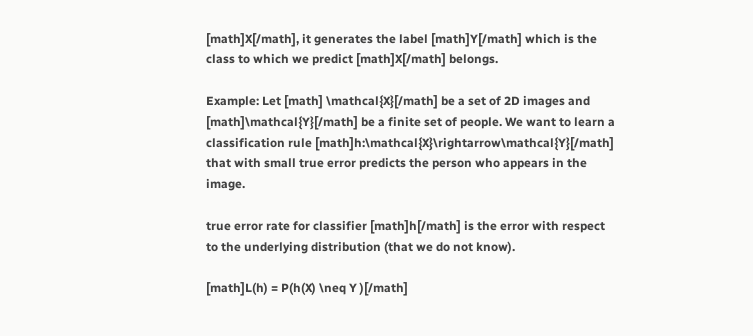[math]X[/math], it generates the label [math]Y[/math] which is the class to which we predict [math]X[/math] belongs.

Example: Let [math] \mathcal{X}[/math] be a set of 2D images and [math]\mathcal{Y}[/math] be a finite set of people. We want to learn a classification rule [math]h:\mathcal{X}\rightarrow\mathcal{Y}[/math] that with small true error predicts the person who appears in the image.

true error rate for classifier [math]h[/math] is the error with respect to the underlying distribution (that we do not know).

[math]L(h) = P(h(X) \neq Y )[/math]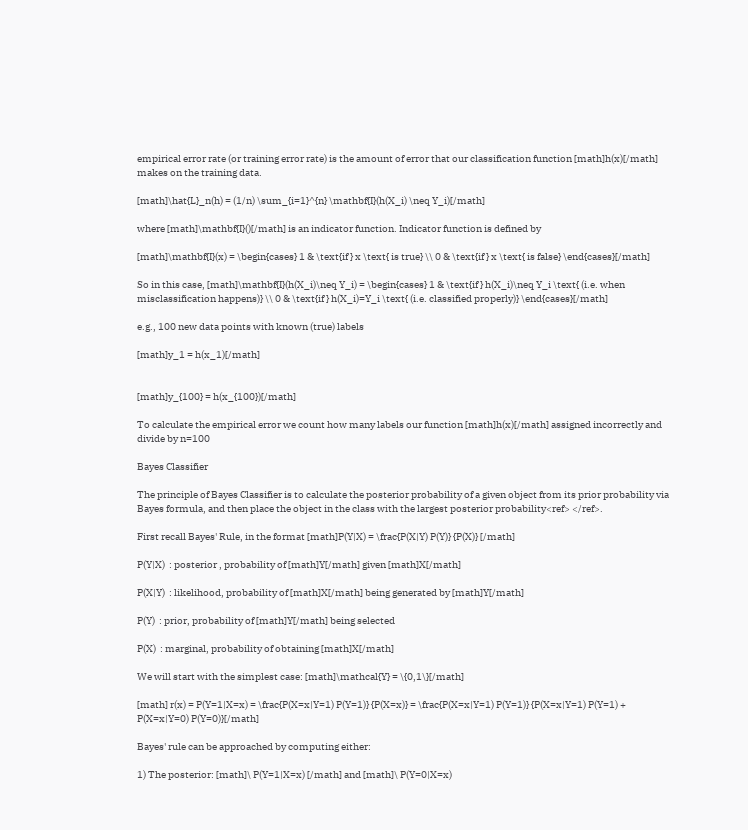empirical error rate (or training error rate) is the amount of error that our classification function [math]h(x)[/math] makes on the training data.

[math]\hat{L}_n(h) = (1/n) \sum_{i=1}^{n} \mathbf{I}(h(X_i) \neq Y_i)[/math]

where [math]\mathbf{I}()[/math] is an indicator function. Indicator function is defined by

[math]\mathbf{I}(x) = \begin{cases} 1 & \text{if } x \text{ is true} \\ 0 & \text{if } x \text{ is false} \end{cases}[/math]

So in this case, [math]\mathbf{I}(h(X_i)\neq Y_i) = \begin{cases} 1 & \text{if } h(X_i)\neq Y_i \text{ (i.e. when misclassification happens)} \\ 0 & \text{if } h(X_i)=Y_i \text{ (i.e. classified properly)} \end{cases}[/math]

e.g., 100 new data points with known (true) labels

[math]y_1 = h(x_1)[/math]


[math]y_{100} = h(x_{100})[/math]

To calculate the empirical error we count how many labels our function [math]h(x)[/math] assigned incorrectly and divide by n=100

Bayes Classifier

The principle of Bayes Classifier is to calculate the posterior probability of a given object from its prior probability via Bayes formula, and then place the object in the class with the largest posterior probability<ref> </ref>.

First recall Bayes' Rule, in the format [math]P(Y|X) = \frac{P(X|Y) P(Y)} {P(X)} [/math]

P(Y|X)  : posterior , probability of [math]Y[/math] given [math]X[/math]

P(X|Y)  : likelihood, probability of [math]X[/math] being generated by [math]Y[/math]

P(Y)  : prior, probability of [math]Y[/math] being selected

P(X)  : marginal, probability of obtaining [math]X[/math]

We will start with the simplest case: [math]\mathcal{Y} = \{0,1\}[/math]

[math] r(x) = P(Y=1|X=x) = \frac{P(X=x|Y=1) P(Y=1)} {P(X=x)} = \frac{P(X=x|Y=1) P(Y=1)} {P(X=x|Y=1) P(Y=1) + P(X=x|Y=0) P(Y=0)}[/math]

Bayes' rule can be approached by computing either:

1) The posterior: [math]\ P(Y=1|X=x) [/math] and [math]\ P(Y=0|X=x)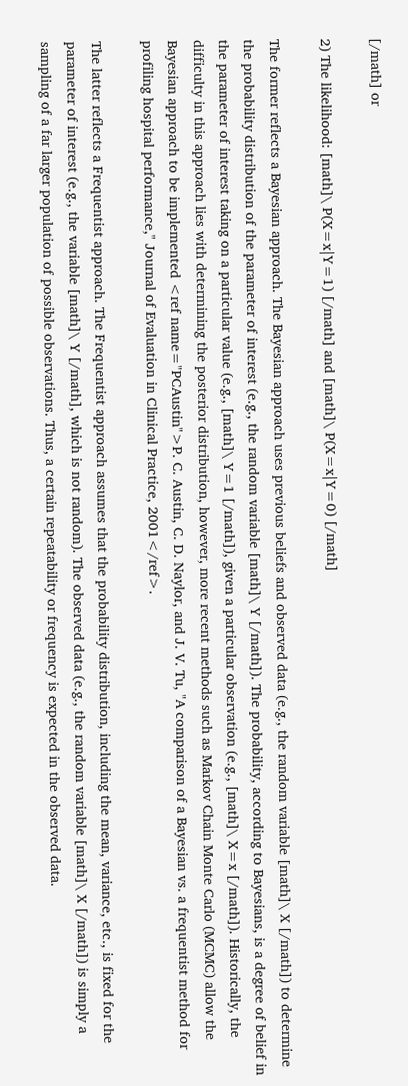[/math] or

2) The likelihood: [math]\ P(X=x|Y=1) [/math] and [math]\ P(X=x|Y=0) [/math]

The former reflects a Bayesian approach. The Bayesian approach uses previous beliefs and observed data (e.g., the random variable [math]\ X [/math]) to determine the probability distribution of the parameter of interest (e.g., the random variable [math]\ Y [/math]). The probability, according to Bayesians, is a degree of belief in the parameter of interest taking on a particular value (e.g., [math]\ Y=1 [/math]), given a particular observation (e.g., [math]\ X=x [/math]). Historically, the difficulty in this approach lies with determining the posterior distribution, however, more recent methods such as Markov Chain Monte Carlo (MCMC) allow the Bayesian approach to be implemented <ref name="PCAustin">P. C. Austin, C. D. Naylor, and J. V. Tu, "A comparison of a Bayesian vs. a frequentist method for profiling hospital performance," Journal of Evaluation in Clinical Practice, 2001</ref>.

The latter reflects a Frequentist approach. The Frequentist approach assumes that the probability distribution, including the mean, variance, etc., is fixed for the parameter of interest (e.g., the variable [math]\ Y [/math], which is not random). The observed data (e.g., the random variable [math]\ X [/math]) is simply a sampling of a far larger population of possible observations. Thus, a certain repeatability or frequency is expected in the observed data.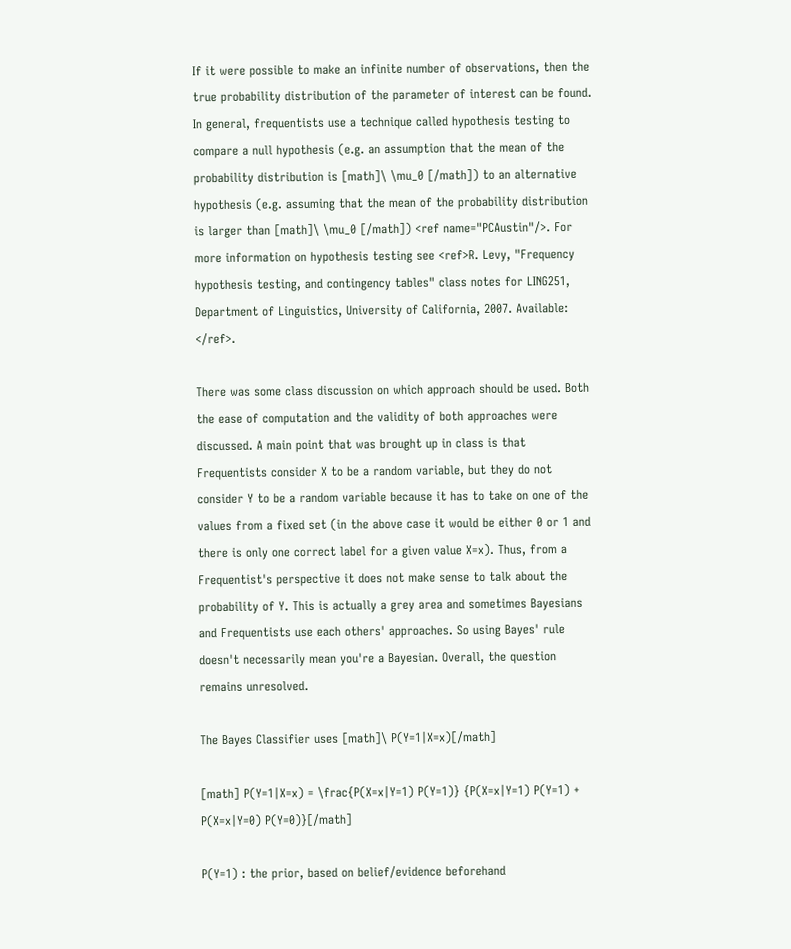If it were possible to make an infinite number of observations, then the true probability distribution of the parameter of interest can be found. In general, frequentists use a technique called hypothesis testing to compare a null hypothesis (e.g. an assumption that the mean of the probability distribution is [math]\ \mu_0 [/math]) to an alternative hypothesis (e.g. assuming that the mean of the probability distribution is larger than [math]\ \mu_0 [/math]) <ref name="PCAustin"/>. For more information on hypothesis testing see <ref>R. Levy, "Frequency hypothesis testing, and contingency tables" class notes for LING251, Department of Linguistics, University of California, 2007. Available: </ref>.

There was some class discussion on which approach should be used. Both the ease of computation and the validity of both approaches were discussed. A main point that was brought up in class is that Frequentists consider X to be a random variable, but they do not consider Y to be a random variable because it has to take on one of the values from a fixed set (in the above case it would be either 0 or 1 and there is only one correct label for a given value X=x). Thus, from a Frequentist's perspective it does not make sense to talk about the probability of Y. This is actually a grey area and sometimes Bayesians and Frequentists use each others' approaches. So using Bayes' rule doesn't necessarily mean you're a Bayesian. Overall, the question remains unresolved.

The Bayes Classifier uses [math]\ P(Y=1|X=x)[/math]

[math] P(Y=1|X=x) = \frac{P(X=x|Y=1) P(Y=1)} {P(X=x|Y=1) P(Y=1) + P(X=x|Y=0) P(Y=0)}[/math]

P(Y=1) : the prior, based on belief/evidence beforehand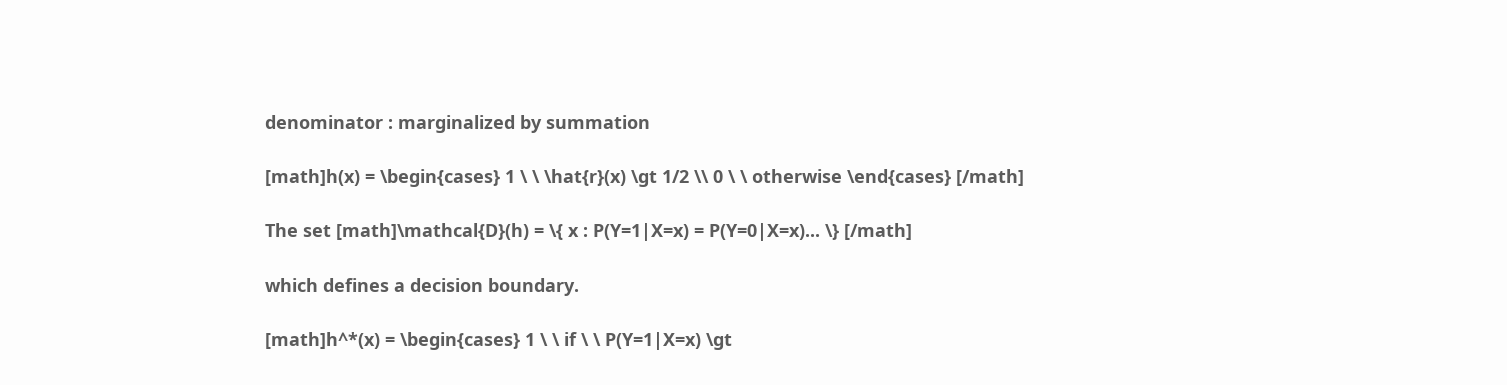denominator : marginalized by summation

[math]h(x) = \begin{cases} 1 \ \ \hat{r}(x) \gt 1/2 \\ 0 \ \ otherwise \end{cases} [/math]

The set [math]\mathcal{D}(h) = \{ x : P(Y=1|X=x) = P(Y=0|X=x)... \} [/math]

which defines a decision boundary.

[math]h^*(x) = \begin{cases} 1 \ \ if \ \ P(Y=1|X=x) \gt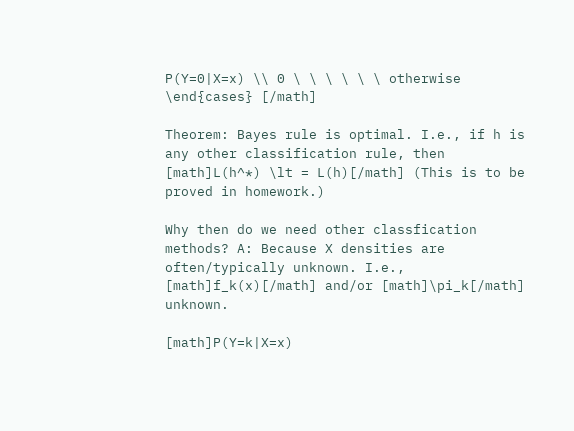P(Y=0|X=x) \\ 0 \ \ \ \ \ \ otherwise \end{cases} [/math]

Theorem: Bayes rule is optimal. I.e., if h is any other classification rule, then [math]L(h^*) \lt = L(h)[/math] (This is to be proved in homework.)

Why then do we need other classfication methods? A: Because X densities are often/typically unknown. I.e., [math]f_k(x)[/math] and/or [math]\pi_k[/math] unknown.

[math]P(Y=k|X=x)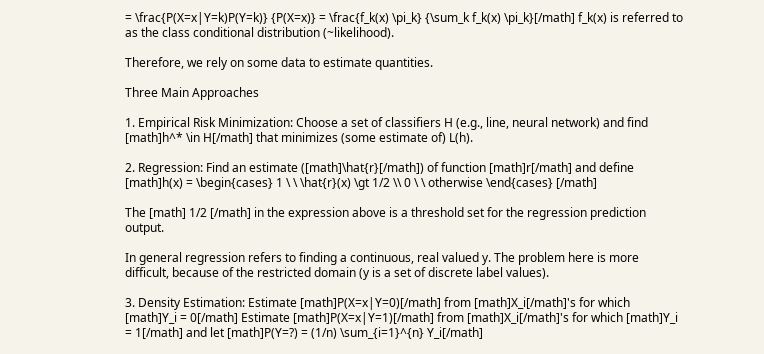= \frac{P(X=x|Y=k)P(Y=k)} {P(X=x)} = \frac{f_k(x) \pi_k} {\sum_k f_k(x) \pi_k}[/math] f_k(x) is referred to as the class conditional distribution (~likelihood).

Therefore, we rely on some data to estimate quantities.

Three Main Approaches

1. Empirical Risk Minimization: Choose a set of classifiers H (e.g., line, neural network) and find [math]h^* \in H[/math] that minimizes (some estimate of) L(h).

2. Regression: Find an estimate ([math]\hat{r}[/math]) of function [math]r[/math] and define [math]h(x) = \begin{cases} 1 \ \ \hat{r}(x) \gt 1/2 \\ 0 \ \ otherwise \end{cases} [/math]

The [math] 1/2 [/math] in the expression above is a threshold set for the regression prediction output.

In general regression refers to finding a continuous, real valued y. The problem here is more difficult, because of the restricted domain (y is a set of discrete label values).

3. Density Estimation: Estimate [math]P(X=x|Y=0)[/math] from [math]X_i[/math]'s for which [math]Y_i = 0[/math] Estimate [math]P(X=x|Y=1)[/math] from [math]X_i[/math]'s for which [math]Y_i = 1[/math] and let [math]P(Y=?) = (1/n) \sum_{i=1}^{n} Y_i[/math]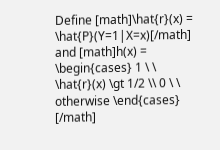Define [math]\hat{r}(x) = \hat{P}(Y=1|X=x)[/math] and [math]h(x) = \begin{cases} 1 \ \ \hat{r}(x) \gt 1/2 \\ 0 \ \ otherwise \end{cases} [/math]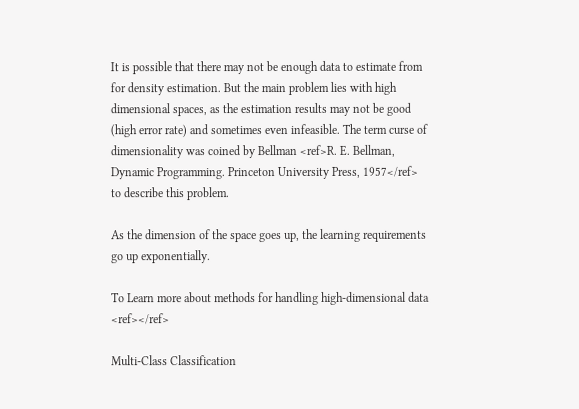It is possible that there may not be enough data to estimate from for density estimation. But the main problem lies with high dimensional spaces, as the estimation results may not be good (high error rate) and sometimes even infeasible. The term curse of dimensionality was coined by Bellman <ref>R. E. Bellman, Dynamic Programming. Princeton University Press, 1957</ref> to describe this problem.

As the dimension of the space goes up, the learning requirements go up exponentially.

To Learn more about methods for handling high-dimensional data <ref></ref>

Multi-Class Classification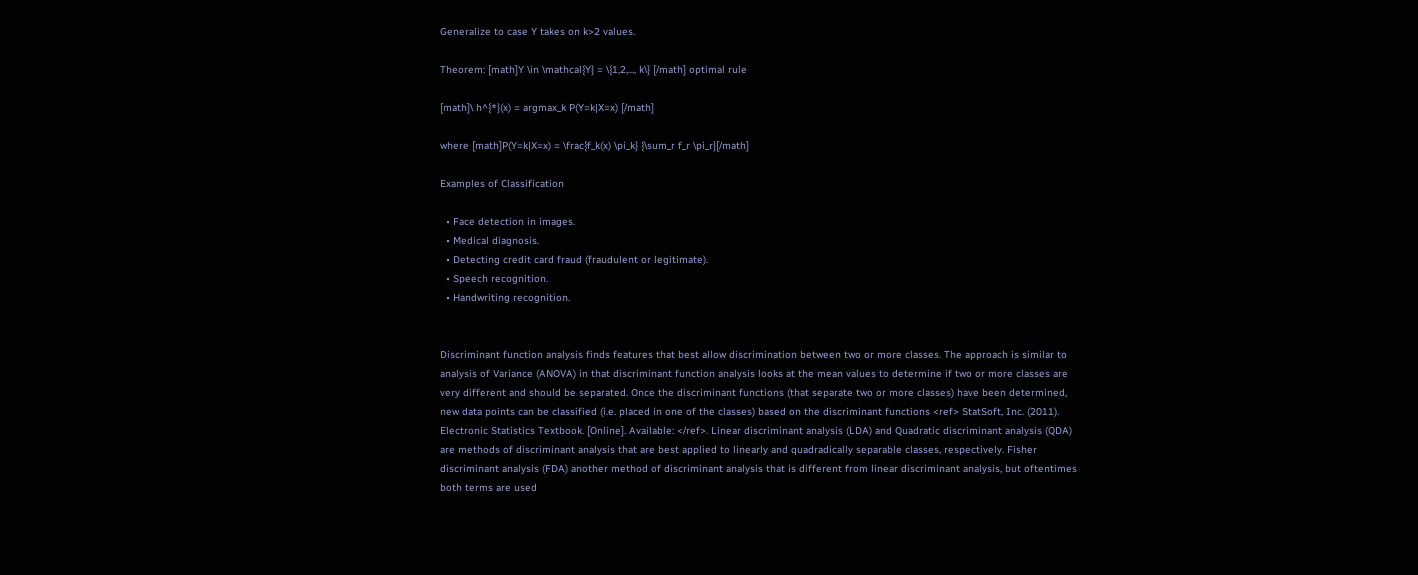Generalize to case Y takes on k>2 values.

Theorem: [math]Y \in \mathcal{Y} = \{1,2,..., k\} [/math] optimal rule

[math]\ h^{*}(x) = argmax_k P(Y=k|X=x) [/math]

where [math]P(Y=k|X=x) = \frac{f_k(x) \pi_k} {\sum_r f_r \pi_r}[/math]

Examples of Classification

  • Face detection in images.
  • Medical diagnosis.
  • Detecting credit card fraud (fraudulent or legitimate).
  • Speech recognition.
  • Handwriting recognition.


Discriminant function analysis finds features that best allow discrimination between two or more classes. The approach is similar to analysis of Variance (ANOVA) in that discriminant function analysis looks at the mean values to determine if two or more classes are very different and should be separated. Once the discriminant functions (that separate two or more classes) have been determined, new data points can be classified (i.e. placed in one of the classes) based on the discriminant functions <ref> StatSoft, Inc. (2011). Electronic Statistics Textbook. [Online]. Available: </ref>. Linear discriminant analysis (LDA) and Quadratic discriminant analysis (QDA) are methods of discriminant analysis that are best applied to linearly and quadradically separable classes, respectively. Fisher discriminant analysis (FDA) another method of discriminant analysis that is different from linear discriminant analysis, but oftentimes both terms are used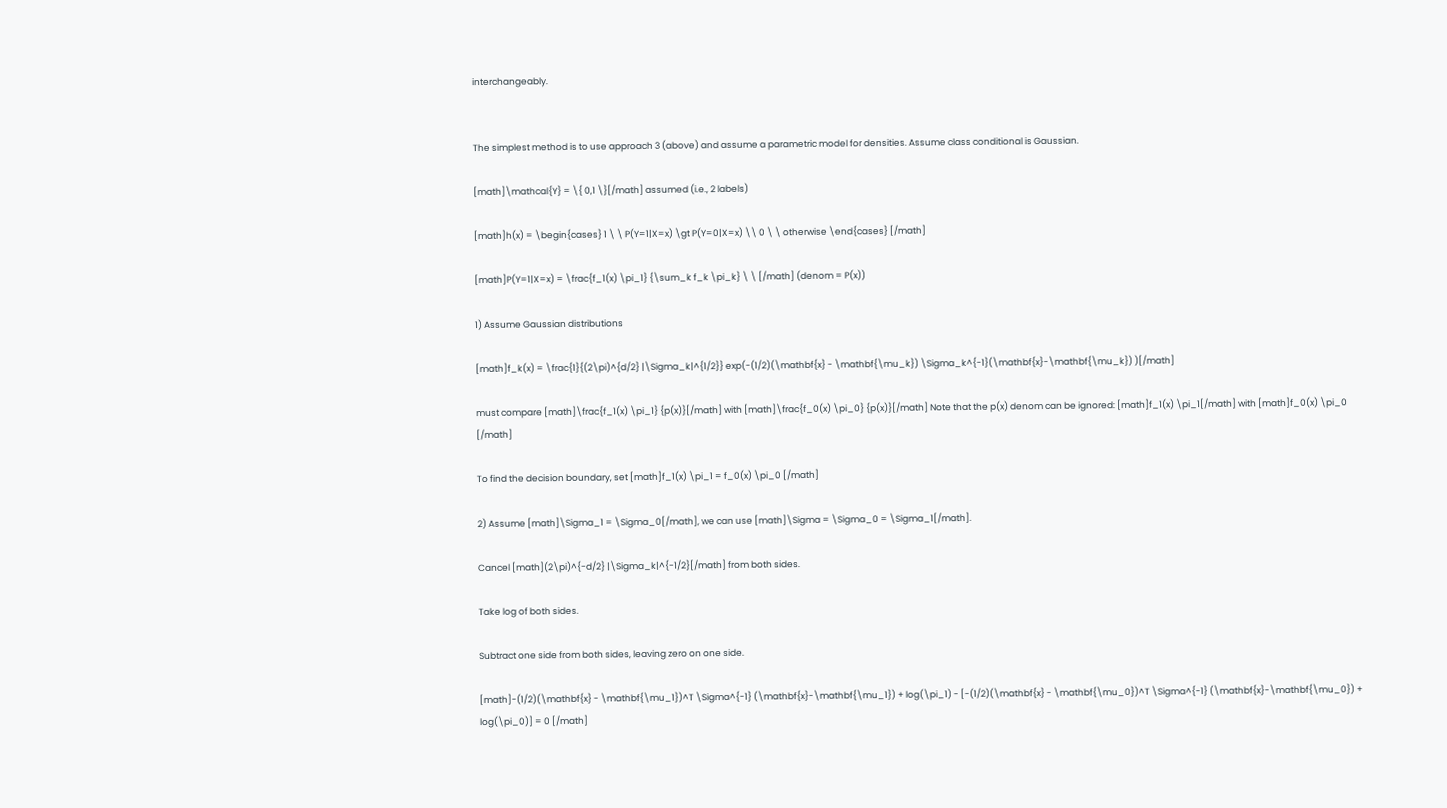interchangeably.


The simplest method is to use approach 3 (above) and assume a parametric model for densities. Assume class conditional is Gaussian.

[math]\mathcal{Y} = \{ 0,1 \}[/math] assumed (i.e., 2 labels)

[math]h(x) = \begin{cases} 1 \ \ P(Y=1|X=x) \gt P(Y=0|X=x) \\ 0 \ \ otherwise \end{cases} [/math]

[math]P(Y=1|X=x) = \frac{f_1(x) \pi_1} {\sum_k f_k \pi_k} \ \ [/math] (denom = P(x))

1) Assume Gaussian distributions

[math]f_k(x) = \frac{1}{(2\pi)^{d/2} |\Sigma_k|^{1/2}} exp(-(1/2)(\mathbf{x} - \mathbf{\mu_k}) \Sigma_k^{-1}(\mathbf{x}-\mathbf{\mu_k}) )[/math]

must compare [math]\frac{f_1(x) \pi_1} {p(x)}[/math] with [math]\frac{f_0(x) \pi_0} {p(x)}[/math] Note that the p(x) denom can be ignored: [math]f_1(x) \pi_1[/math] with [math]f_0(x) \pi_0 [/math]

To find the decision boundary, set [math]f_1(x) \pi_1 = f_0(x) \pi_0 [/math]

2) Assume [math]\Sigma_1 = \Sigma_0[/math], we can use [math]\Sigma = \Sigma_0 = \Sigma_1[/math].

Cancel [math](2\pi)^{-d/2} |\Sigma_k|^{-1/2}[/math] from both sides.

Take log of both sides.

Subtract one side from both sides, leaving zero on one side.

[math]-(1/2)(\mathbf{x} - \mathbf{\mu_1})^T \Sigma^{-1} (\mathbf{x}-\mathbf{\mu_1}) + log(\pi_1) - [-(1/2)(\mathbf{x} - \mathbf{\mu_0})^T \Sigma^{-1} (\mathbf{x}-\mathbf{\mu_0}) + log(\pi_0)] = 0 [/math]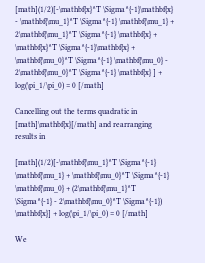[math](1/2)[-\mathbf{x}^T \Sigma^{-1}\mathbf{x} - \mathbf{\mu_1}^T \Sigma^{-1} \mathbf{\mu_1} + 2\mathbf{\mu_1}^T \Sigma^{-1} \mathbf{x} + \mathbf{x}^T \Sigma^{-1}\mathbf{x} + \mathbf{\mu_0}^T \Sigma^{-1} \mathbf{\mu_0} - 2\mathbf{\mu_0}^T \Sigma^{-1} \mathbf{x} ] + log(\pi_1/\pi_0) = 0 [/math]

Cancelling out the terms quadratic in [math]\mathbf{x}[/math] and rearranging results in

[math](1/2)[-\mathbf{\mu_1}^T \Sigma^{-1} \mathbf{\mu_1} + \mathbf{\mu_0}^T \Sigma^{-1} \mathbf{\mu_0} + (2\mathbf{\mu_1}^T \Sigma^{-1} - 2\mathbf{\mu_0}^T \Sigma^{-1}) \mathbf{x}] + log(\pi_1/\pi_0) = 0 [/math]

We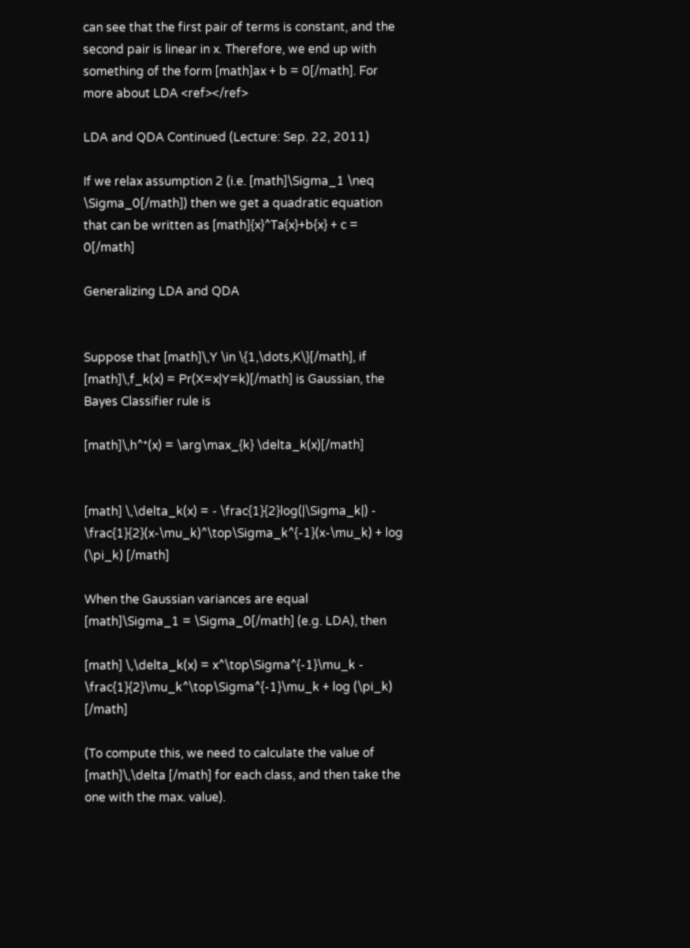can see that the first pair of terms is constant, and the second pair is linear in x. Therefore, we end up with something of the form [math]ax + b = 0[/math]. For more about LDA <ref></ref>

LDA and QDA Continued (Lecture: Sep. 22, 2011)

If we relax assumption 2 (i.e. [math]\Sigma_1 \neq \Sigma_0[/math]) then we get a quadratic equation that can be written as [math]{x}^Ta{x}+b{x} + c = 0[/math]

Generalizing LDA and QDA


Suppose that [math]\,Y \in \{1,\dots,K\}[/math], if [math]\,f_k(x) = Pr(X=x|Y=k)[/math] is Gaussian, the Bayes Classifier rule is

[math]\,h^*(x) = \arg\max_{k} \delta_k(x)[/math]


[math] \,\delta_k(x) = - \frac{1}{2}log(|\Sigma_k|) - \frac{1}{2}(x-\mu_k)^\top\Sigma_k^{-1}(x-\mu_k) + log (\pi_k) [/math]

When the Gaussian variances are equal [math]\Sigma_1 = \Sigma_0[/math] (e.g. LDA), then

[math] \,\delta_k(x) = x^\top\Sigma^{-1}\mu_k - \frac{1}{2}\mu_k^\top\Sigma^{-1}\mu_k + log (\pi_k) [/math]

(To compute this, we need to calculate the value of [math]\,\delta [/math] for each class, and then take the one with the max. value).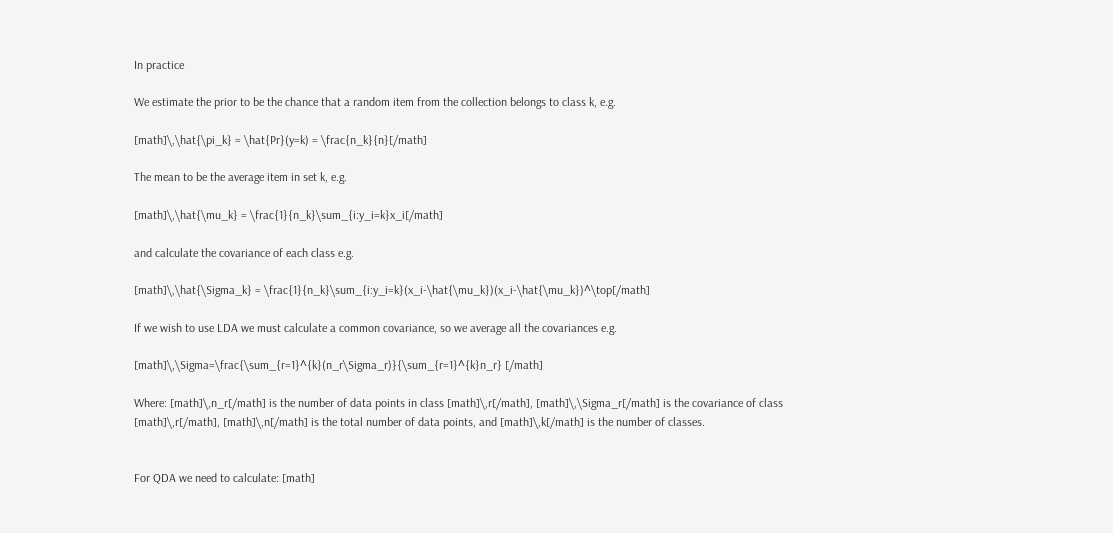In practice

We estimate the prior to be the chance that a random item from the collection belongs to class k, e.g.

[math]\,\hat{\pi_k} = \hat{Pr}(y=k) = \frac{n_k}{n}[/math]

The mean to be the average item in set k, e.g.

[math]\,\hat{\mu_k} = \frac{1}{n_k}\sum_{i:y_i=k}x_i[/math]

and calculate the covariance of each class e.g.

[math]\,\hat{\Sigma_k} = \frac{1}{n_k}\sum_{i:y_i=k}(x_i-\hat{\mu_k})(x_i-\hat{\mu_k})^\top[/math]

If we wish to use LDA we must calculate a common covariance, so we average all the covariances e.g.

[math]\,\Sigma=\frac{\sum_{r=1}^{k}(n_r\Sigma_r)}{\sum_{r=1}^{k}n_r} [/math]

Where: [math]\,n_r[/math] is the number of data points in class [math]\,r[/math], [math]\,\Sigma_r[/math] is the covariance of class [math]\,r[/math], [math]\,n[/math] is the total number of data points, and [math]\,k[/math] is the number of classes.


For QDA we need to calculate: [math]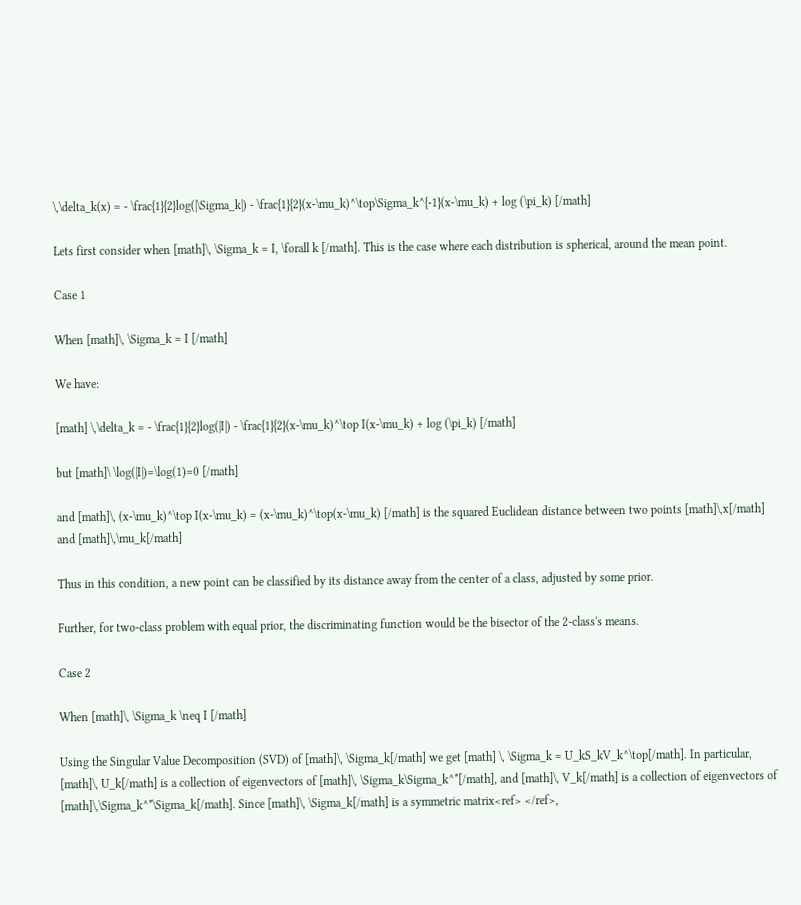\,\delta_k(x) = - \frac{1}{2}log(|\Sigma_k|) - \frac{1}{2}(x-\mu_k)^\top\Sigma_k^{-1}(x-\mu_k) + log (\pi_k) [/math]

Lets first consider when [math]\, \Sigma_k = I, \forall k [/math]. This is the case where each distribution is spherical, around the mean point.

Case 1

When [math]\, \Sigma_k = I [/math]

We have:

[math] \,\delta_k = - \frac{1}{2}log(|I|) - \frac{1}{2}(x-\mu_k)^\top I(x-\mu_k) + log (\pi_k) [/math]

but [math]\ \log(|I|)=\log(1)=0 [/math]

and [math]\, (x-\mu_k)^\top I(x-\mu_k) = (x-\mu_k)^\top(x-\mu_k) [/math] is the squared Euclidean distance between two points [math]\,x[/math] and [math]\,\mu_k[/math]

Thus in this condition, a new point can be classified by its distance away from the center of a class, adjusted by some prior.

Further, for two-class problem with equal prior, the discriminating function would be the bisector of the 2-class's means.

Case 2

When [math]\, \Sigma_k \neq I [/math]

Using the Singular Value Decomposition (SVD) of [math]\, \Sigma_k[/math] we get [math] \, \Sigma_k = U_kS_kV_k^\top[/math]. In particular, [math]\, U_k[/math] is a collection of eigenvectors of [math]\, \Sigma_k\Sigma_k^*[/math], and [math]\, V_k[/math] is a collection of eigenvectors of [math]\,\Sigma_k^*\Sigma_k[/math]. Since [math]\, \Sigma_k[/math] is a symmetric matrix<ref> </ref>,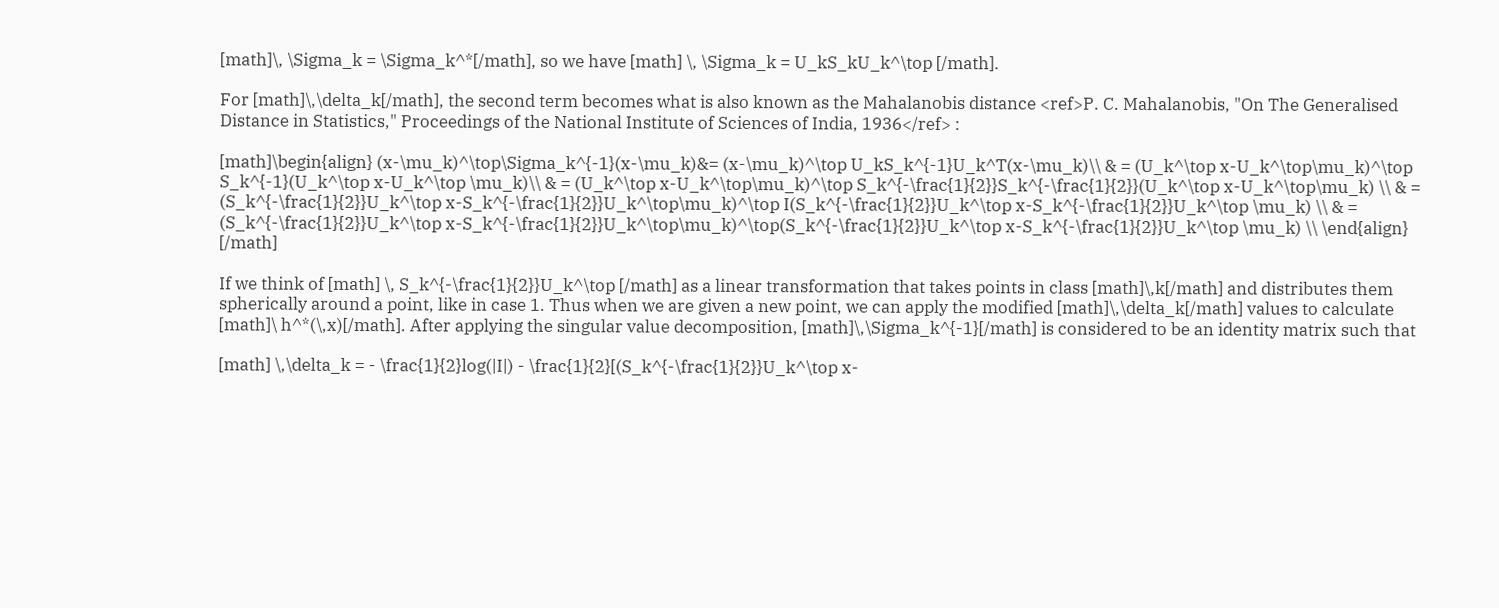[math]\, \Sigma_k = \Sigma_k^*[/math], so we have [math] \, \Sigma_k = U_kS_kU_k^\top [/math].

For [math]\,\delta_k[/math], the second term becomes what is also known as the Mahalanobis distance <ref>P. C. Mahalanobis, "On The Generalised Distance in Statistics," Proceedings of the National Institute of Sciences of India, 1936</ref> :

[math]\begin{align} (x-\mu_k)^\top\Sigma_k^{-1}(x-\mu_k)&= (x-\mu_k)^\top U_kS_k^{-1}U_k^T(x-\mu_k)\\ & = (U_k^\top x-U_k^\top\mu_k)^\top S_k^{-1}(U_k^\top x-U_k^\top \mu_k)\\ & = (U_k^\top x-U_k^\top\mu_k)^\top S_k^{-\frac{1}{2}}S_k^{-\frac{1}{2}}(U_k^\top x-U_k^\top\mu_k) \\ & = (S_k^{-\frac{1}{2}}U_k^\top x-S_k^{-\frac{1}{2}}U_k^\top\mu_k)^\top I(S_k^{-\frac{1}{2}}U_k^\top x-S_k^{-\frac{1}{2}}U_k^\top \mu_k) \\ & = (S_k^{-\frac{1}{2}}U_k^\top x-S_k^{-\frac{1}{2}}U_k^\top\mu_k)^\top(S_k^{-\frac{1}{2}}U_k^\top x-S_k^{-\frac{1}{2}}U_k^\top \mu_k) \\ \end{align} [/math]

If we think of [math] \, S_k^{-\frac{1}{2}}U_k^\top [/math] as a linear transformation that takes points in class [math]\,k[/math] and distributes them spherically around a point, like in case 1. Thus when we are given a new point, we can apply the modified [math]\,\delta_k[/math] values to calculate [math]\ h^*(\,x)[/math]. After applying the singular value decomposition, [math]\,\Sigma_k^{-1}[/math] is considered to be an identity matrix such that

[math] \,\delta_k = - \frac{1}{2}log(|I|) - \frac{1}{2}[(S_k^{-\frac{1}{2}}U_k^\top x-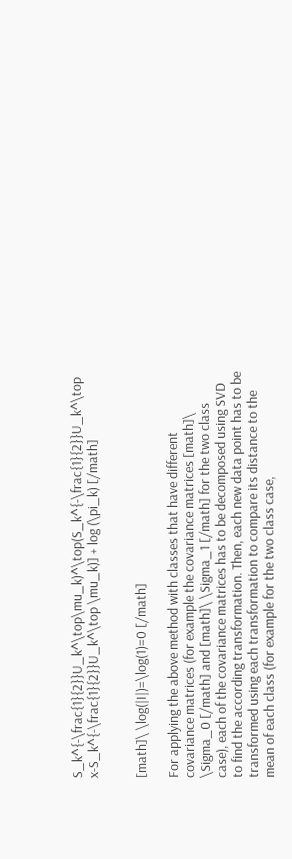S_k^{-\frac{1}{2}}U_k^\top\mu_k)^\top(S_k^{-\frac{1}{2}}U_k^\top x-S_k^{-\frac{1}{2}}U_k^\top \mu_k)] + log (\pi_k) [/math]


[math]\ \log(|I|)=\log(1)=0 [/math]

For applying the above method with classes that have different covariance matrices (for example the covariance matrices [math]\ \Sigma_0 [/math] and [math]\ \Sigma_1 [/math] for the two class case), each of the covariance matrices has to be decomposed using SVD to find the according transformation. Then, each new data point has to be transformed using each transformation to compare its distance to the mean of each class (for example for the two class case,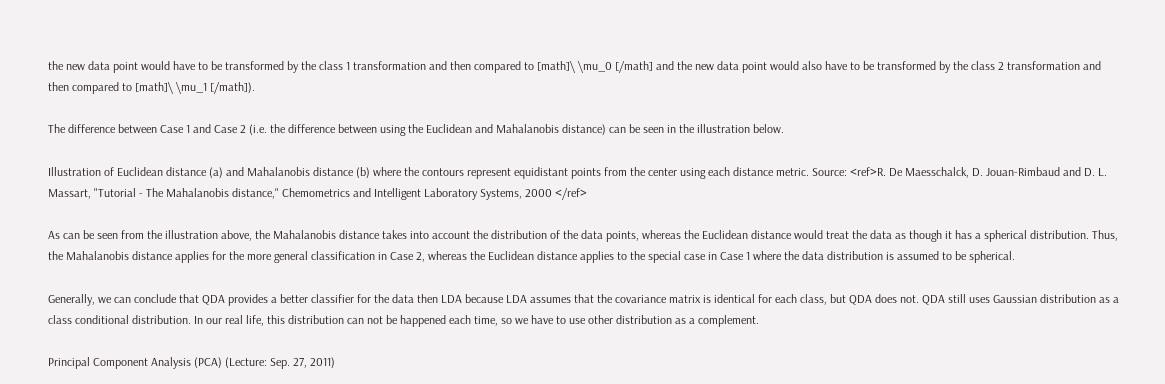the new data point would have to be transformed by the class 1 transformation and then compared to [math]\ \mu_0 [/math] and the new data point would also have to be transformed by the class 2 transformation and then compared to [math]\ \mu_1 [/math]).

The difference between Case 1 and Case 2 (i.e. the difference between using the Euclidean and Mahalanobis distance) can be seen in the illustration below.

Illustration of Euclidean distance (a) and Mahalanobis distance (b) where the contours represent equidistant points from the center using each distance metric. Source: <ref>R. De Maesschalck, D. Jouan-Rimbaud and D. L. Massart, "Tutorial - The Mahalanobis distance," Chemometrics and Intelligent Laboratory Systems, 2000 </ref>

As can be seen from the illustration above, the Mahalanobis distance takes into account the distribution of the data points, whereas the Euclidean distance would treat the data as though it has a spherical distribution. Thus, the Mahalanobis distance applies for the more general classification in Case 2, whereas the Euclidean distance applies to the special case in Case 1 where the data distribution is assumed to be spherical.

Generally, we can conclude that QDA provides a better classifier for the data then LDA because LDA assumes that the covariance matrix is identical for each class, but QDA does not. QDA still uses Gaussian distribution as a class conditional distribution. In our real life, this distribution can not be happened each time, so we have to use other distribution as a complement.

Principal Component Analysis (PCA) (Lecture: Sep. 27, 2011)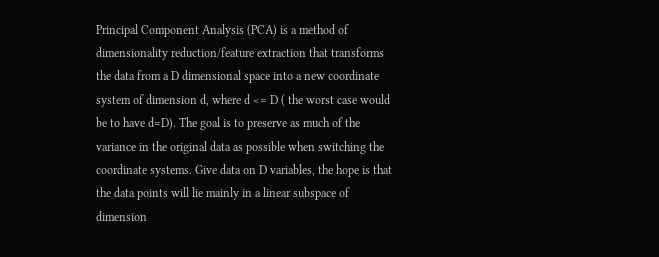Principal Component Analysis (PCA) is a method of dimensionality reduction/feature extraction that transforms the data from a D dimensional space into a new coordinate system of dimension d, where d <= D ( the worst case would be to have d=D). The goal is to preserve as much of the variance in the original data as possible when switching the coordinate systems. Give data on D variables, the hope is that the data points will lie mainly in a linear subspace of dimension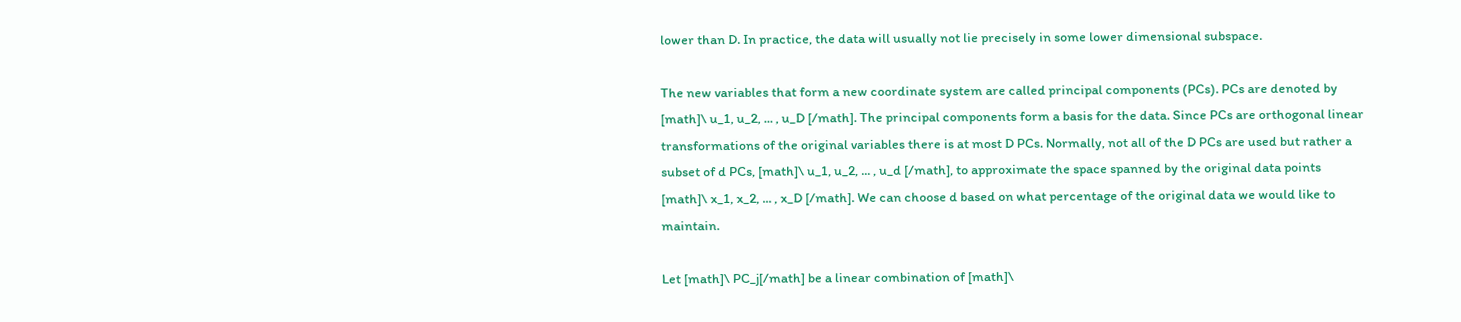lower than D. In practice, the data will usually not lie precisely in some lower dimensional subspace.

The new variables that form a new coordinate system are called principal components (PCs). PCs are denoted by [math]\ u_1, u_2, ... , u_D [/math]. The principal components form a basis for the data. Since PCs are orthogonal linear transformations of the original variables there is at most D PCs. Normally, not all of the D PCs are used but rather a subset of d PCs, [math]\ u_1, u_2, ... , u_d [/math], to approximate the space spanned by the original data points [math]\ x_1, x_2, ... , x_D [/math]. We can choose d based on what percentage of the original data we would like to maintain.

Let [math]\ PC_j[/math] be a linear combination of [math]\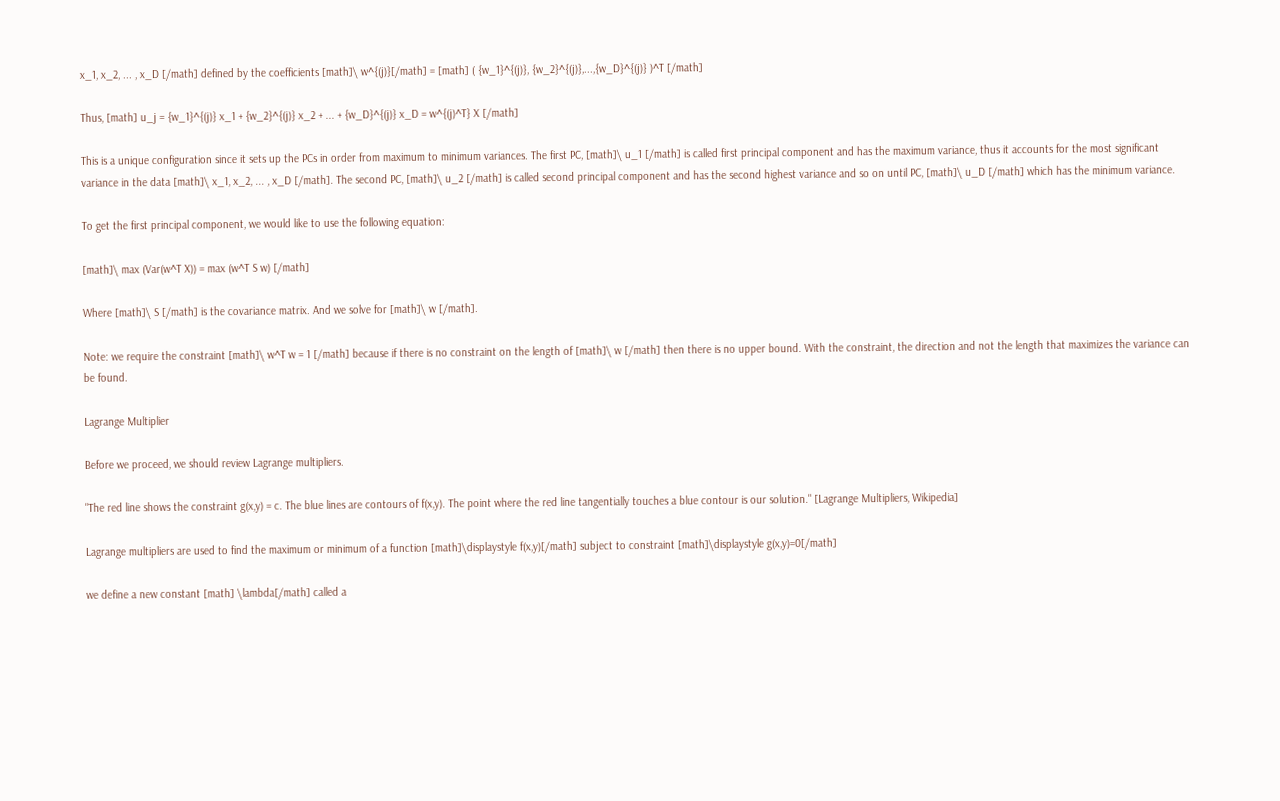x_1, x_2, ... , x_D [/math] defined by the coefficients [math]\ w^{(j)}[/math] = [math] ( {w_1}^{(j)}, {w_2}^{(j)},...,{w_D}^{(j)} )^T [/math]

Thus, [math] u_j = {w_1}^{(j)} x_1 + {w_2}^{(j)} x_2 + ... + {w_D}^{(j)} x_D = w^{(j)^T} X [/math]

This is a unique configuration since it sets up the PCs in order from maximum to minimum variances. The first PC, [math]\ u_1 [/math] is called first principal component and has the maximum variance, thus it accounts for the most significant variance in the data [math]\ x_1, x_2, ... , x_D [/math]. The second PC, [math]\ u_2 [/math] is called second principal component and has the second highest variance and so on until PC, [math]\ u_D [/math] which has the minimum variance.

To get the first principal component, we would like to use the following equation:

[math]\ max (Var(w^T X)) = max (w^T S w) [/math]

Where [math]\ S [/math] is the covariance matrix. And we solve for [math]\ w [/math].

Note: we require the constraint [math]\ w^T w = 1 [/math] because if there is no constraint on the length of [math]\ w [/math] then there is no upper bound. With the constraint, the direction and not the length that maximizes the variance can be found.

Lagrange Multiplier

Before we proceed, we should review Lagrange multipliers.

"The red line shows the constraint g(x,y) = c. The blue lines are contours of f(x,y). The point where the red line tangentially touches a blue contour is our solution." [Lagrange Multipliers, Wikipedia]

Lagrange multipliers are used to find the maximum or minimum of a function [math]\displaystyle f(x,y)[/math] subject to constraint [math]\displaystyle g(x,y)=0[/math]

we define a new constant [math] \lambda[/math] called a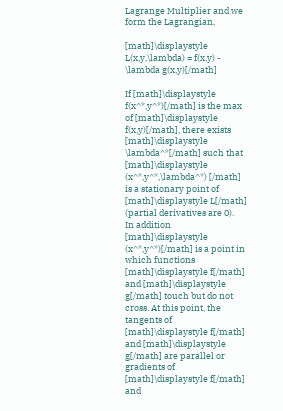Lagrange Multiplier and we form the Lagrangian,

[math]\displaystyle L(x,y,\lambda) = f(x,y) - \lambda g(x,y)[/math]

If [math]\displaystyle f(x^*,y^*)[/math] is the max of [math]\displaystyle f(x,y)[/math], there exists [math]\displaystyle \lambda^*[/math] such that [math]\displaystyle (x^*,y^*,\lambda^*) [/math] is a stationary point of [math]\displaystyle L[/math] (partial derivatives are 0).
In addition [math]\displaystyle (x^*,y^*)[/math] is a point in which functions [math]\displaystyle f[/math] and [math]\displaystyle g[/math] touch but do not cross. At this point, the tangents of [math]\displaystyle f[/math] and [math]\displaystyle g[/math] are parallel or gradients of [math]\displaystyle f[/math] and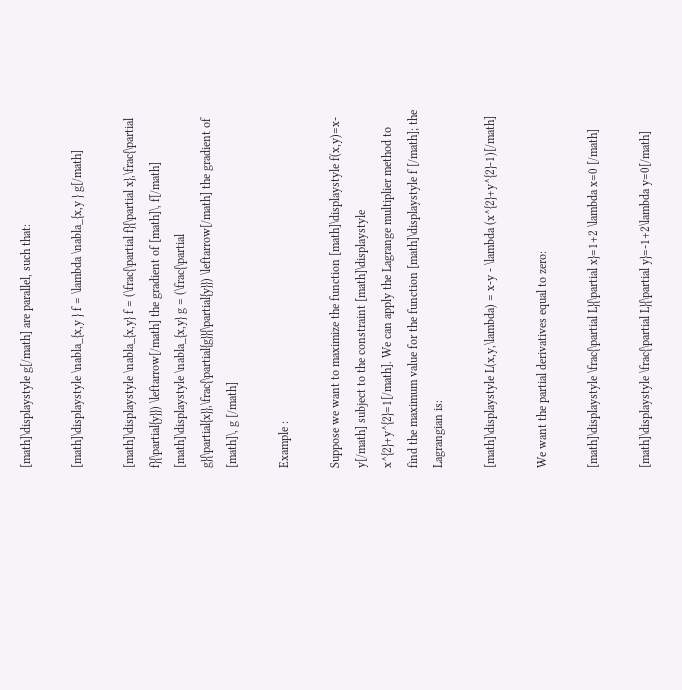[math]\displaystyle g[/math] are parallel, such that:

[math]\displaystyle \nabla_{x,y } f = \lambda \nabla_{x,y } g[/math]

[math]\displaystyle \nabla_{x,y} f = (\frac{\partial f}{\partial x},\frac{\partial f}{\partial{y}}) \leftarrow[/math] the gradient of [math]\, f[/math]
[math]\displaystyle \nabla_{x,y} g = (\frac{\partial g}{\partial{x}},\frac{\partial{g}}{\partial{y}}) \leftarrow[/math] the gradient of [math]\, g [/math]

Example :

Suppose we want to maximize the function [math]\displaystyle f(x,y)=x-y[/math] subject to the constraint [math]\displaystyle x^{2}+y^{2}=1[/math]. We can apply the Lagrange multiplier method to find the maximum value for the function [math]\displaystyle f [/math]; the Lagrangian is:

[math]\displaystyle L(x,y,\lambda) = x-y - \lambda (x^{2}+y^{2}-1)[/math]

We want the partial derivatives equal to zero:

[math]\displaystyle \frac{\partial L}{\partial x}=1+2 \lambda x=0 [/math]

[math]\displaystyle \frac{\partial L}{\partial y}=-1+2\lambda y=0[/math]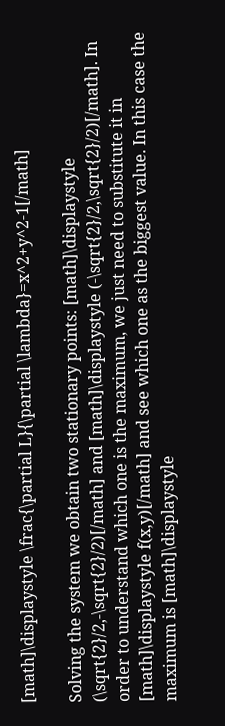[math]\displaystyle \frac{\partial L}{\partial \lambda}=x^2+y^2-1[/math]

Solving the system we obtain two stationary points: [math]\displaystyle (\sqrt{2}/2,-\sqrt{2}/2)[/math] and [math]\displaystyle (-\sqrt{2}/2,\sqrt{2}/2)[/math]. In order to understand which one is the maximum, we just need to substitute it in [math]\displaystyle f(x,y)[/math] and see which one as the biggest value. In this case the maximum is [math]\displaystyle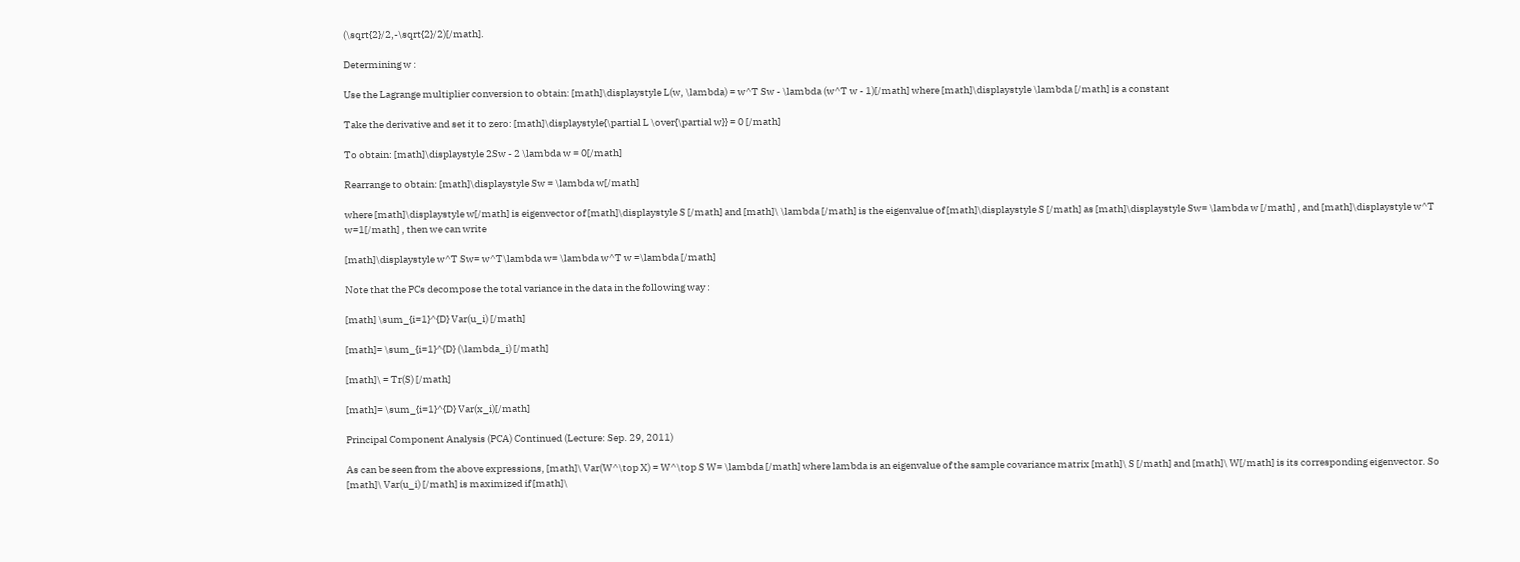(\sqrt{2}/2,-\sqrt{2}/2)[/math].

Determining w :

Use the Lagrange multiplier conversion to obtain: [math]\displaystyle L(w, \lambda) = w^T Sw - \lambda (w^T w - 1)[/math] where [math]\displaystyle \lambda [/math] is a constant

Take the derivative and set it to zero: [math]\displaystyle{\partial L \over{\partial w}} = 0 [/math]

To obtain: [math]\displaystyle 2Sw - 2 \lambda w = 0[/math]

Rearrange to obtain: [math]\displaystyle Sw = \lambda w[/math]

where [math]\displaystyle w[/math] is eigenvector of [math]\displaystyle S [/math] and [math]\ \lambda [/math] is the eigenvalue of [math]\displaystyle S [/math] as [math]\displaystyle Sw= \lambda w [/math] , and [math]\displaystyle w^T w=1[/math] , then we can write

[math]\displaystyle w^T Sw= w^T\lambda w= \lambda w^T w =\lambda [/math]

Note that the PCs decompose the total variance in the data in the following way :

[math] \sum_{i=1}^{D} Var(u_i) [/math]

[math]= \sum_{i=1}^{D} (\lambda_i) [/math]

[math]\ = Tr(S) [/math]

[math]= \sum_{i=1}^{D} Var(x_i)[/math]

Principal Component Analysis (PCA) Continued (Lecture: Sep. 29, 2011)

As can be seen from the above expressions, [math]\ Var(W^\top X) = W^\top S W= \lambda [/math] where lambda is an eigenvalue of the sample covariance matrix [math]\ S [/math] and [math]\ W[/math] is its corresponding eigenvector. So [math]\ Var(u_i) [/math] is maximized if [math]\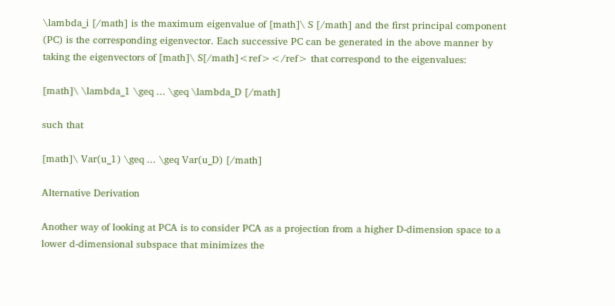\lambda_i [/math] is the maximum eigenvalue of [math]\ S [/math] and the first principal component (PC) is the corresponding eigenvector. Each successive PC can be generated in the above manner by taking the eigenvectors of [math]\ S[/math]<ref></ref> that correspond to the eigenvalues:

[math]\ \lambda_1 \geq ... \geq \lambda_D [/math]

such that

[math]\ Var(u_1) \geq ... \geq Var(u_D) [/math]

Alternative Derivation

Another way of looking at PCA is to consider PCA as a projection from a higher D-dimension space to a lower d-dimensional subspace that minimizes the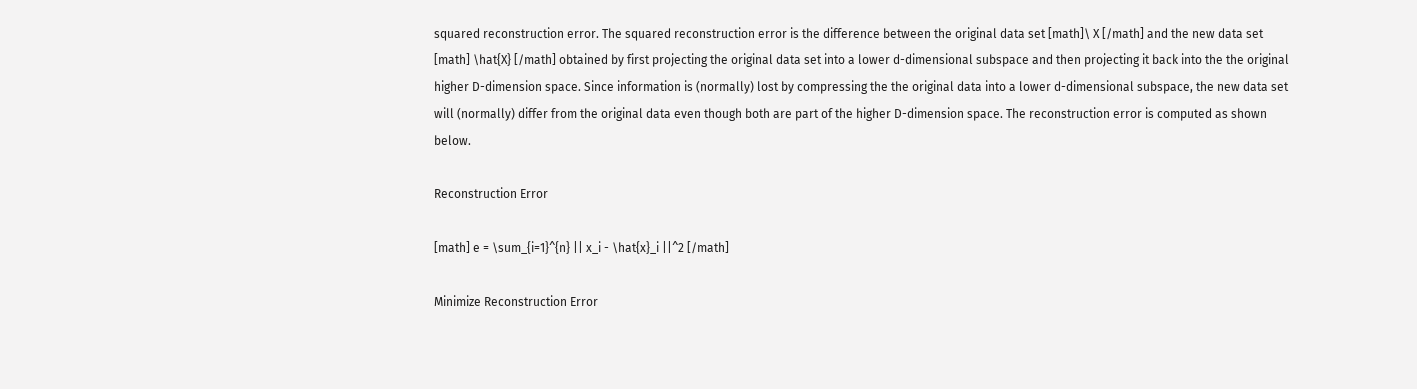squared reconstruction error. The squared reconstruction error is the difference between the original data set [math]\ X [/math] and the new data set [math] \hat{X} [/math] obtained by first projecting the original data set into a lower d-dimensional subspace and then projecting it back into the the original higher D-dimension space. Since information is (normally) lost by compressing the the original data into a lower d-dimensional subspace, the new data set will (normally) differ from the original data even though both are part of the higher D-dimension space. The reconstruction error is computed as shown below.

Reconstruction Error

[math] e = \sum_{i=1}^{n} || x_i - \hat{x}_i ||^2 [/math]

Minimize Reconstruction Error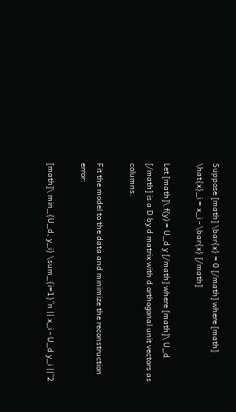Suppose [math] \bar{x} = 0 [/math] where [math] \hat{x}_i = x_i - \bar{x} [/math]

Let [math]\ f(y) = U_d y [/math] where [math]\ U_d [/math] is a D by d matrix with d orthogonal unit vectors as columns.

Fit the model to the data and minimize the reconstruction error:

[math]\ min_{U_d, y_i} \sum_{i=1}^n || x_i - U_d y_i ||^2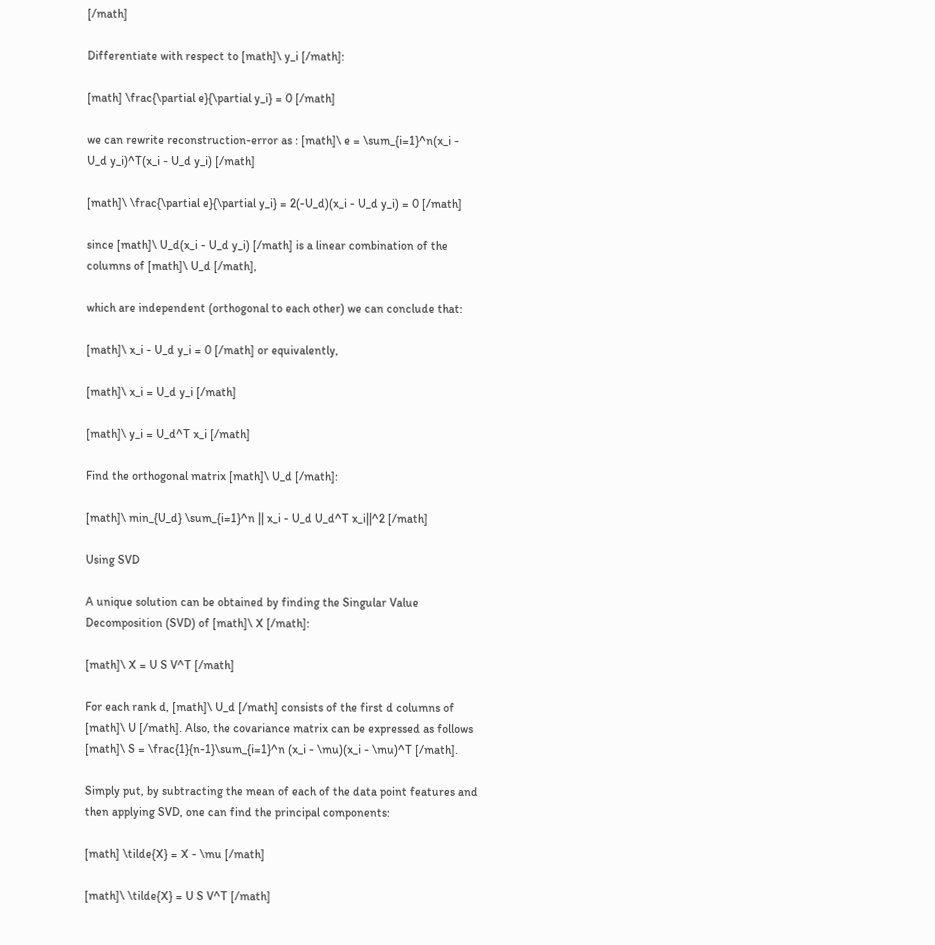[/math]

Differentiate with respect to [math]\ y_i [/math]:

[math] \frac{\partial e}{\partial y_i} = 0 [/math]

we can rewrite reconstruction-error as : [math]\ e = \sum_{i=1}^n(x_i - U_d y_i)^T(x_i - U_d y_i) [/math]

[math]\ \frac{\partial e}{\partial y_i} = 2(-U_d)(x_i - U_d y_i) = 0 [/math]

since [math]\ U_d(x_i - U_d y_i) [/math] is a linear combination of the columns of [math]\ U_d [/math],

which are independent (orthogonal to each other) we can conclude that:

[math]\ x_i - U_d y_i = 0 [/math] or equivalently,

[math]\ x_i = U_d y_i [/math]

[math]\ y_i = U_d^T x_i [/math]

Find the orthogonal matrix [math]\ U_d [/math]:

[math]\ min_{U_d} \sum_{i=1}^n || x_i - U_d U_d^T x_i||^2 [/math]

Using SVD

A unique solution can be obtained by finding the Singular Value Decomposition (SVD) of [math]\ X [/math]:

[math]\ X = U S V^T [/math]

For each rank d, [math]\ U_d [/math] consists of the first d columns of [math]\ U [/math]. Also, the covariance matrix can be expressed as follows [math]\ S = \frac{1}{n-1}\sum_{i=1}^n (x_i - \mu)(x_i - \mu)^T [/math].

Simply put, by subtracting the mean of each of the data point features and then applying SVD, one can find the principal components:

[math] \tilde{X} = X - \mu [/math]

[math]\ \tilde{X} = U S V^T [/math]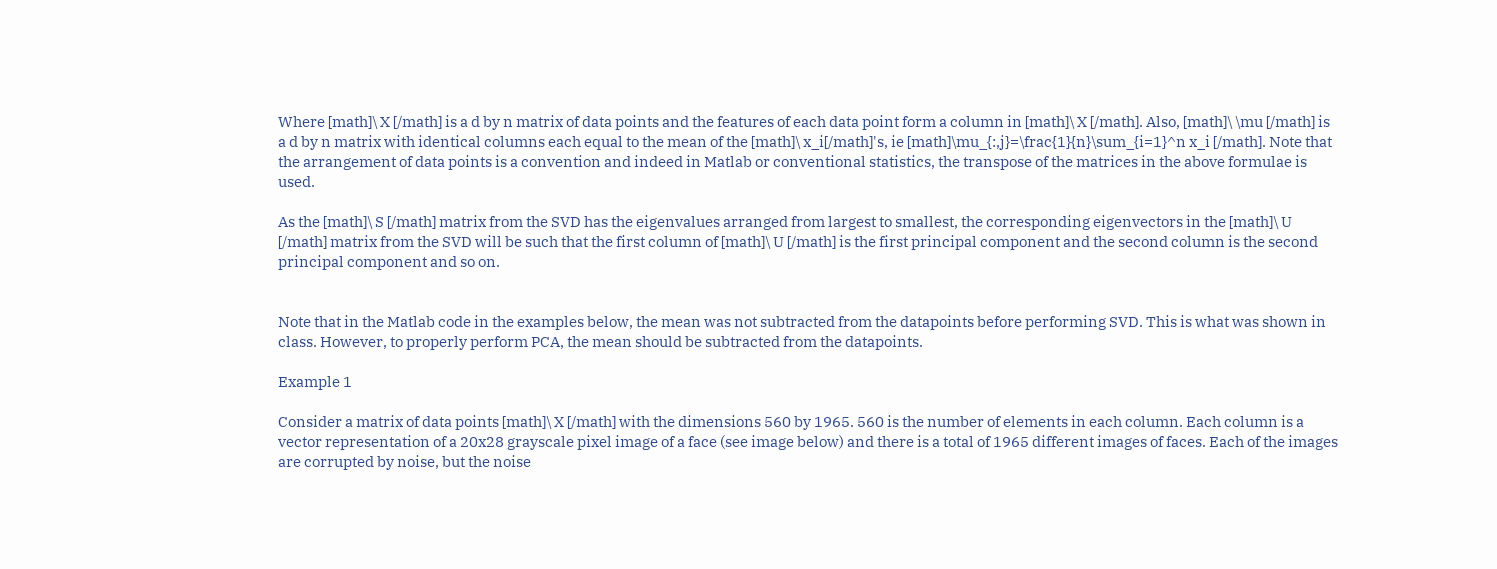Where [math]\ X [/math] is a d by n matrix of data points and the features of each data point form a column in [math]\ X [/math]. Also, [math]\ \mu [/math] is a d by n matrix with identical columns each equal to the mean of the [math]\ x_i[/math]'s, ie [math]\mu_{:,j}=\frac{1}{n}\sum_{i=1}^n x_i [/math]. Note that the arrangement of data points is a convention and indeed in Matlab or conventional statistics, the transpose of the matrices in the above formulae is used.

As the [math]\ S [/math] matrix from the SVD has the eigenvalues arranged from largest to smallest, the corresponding eigenvectors in the [math]\ U [/math] matrix from the SVD will be such that the first column of [math]\ U [/math] is the first principal component and the second column is the second principal component and so on.


Note that in the Matlab code in the examples below, the mean was not subtracted from the datapoints before performing SVD. This is what was shown in class. However, to properly perform PCA, the mean should be subtracted from the datapoints.

Example 1

Consider a matrix of data points [math]\ X [/math] with the dimensions 560 by 1965. 560 is the number of elements in each column. Each column is a vector representation of a 20x28 grayscale pixel image of a face (see image below) and there is a total of 1965 different images of faces. Each of the images are corrupted by noise, but the noise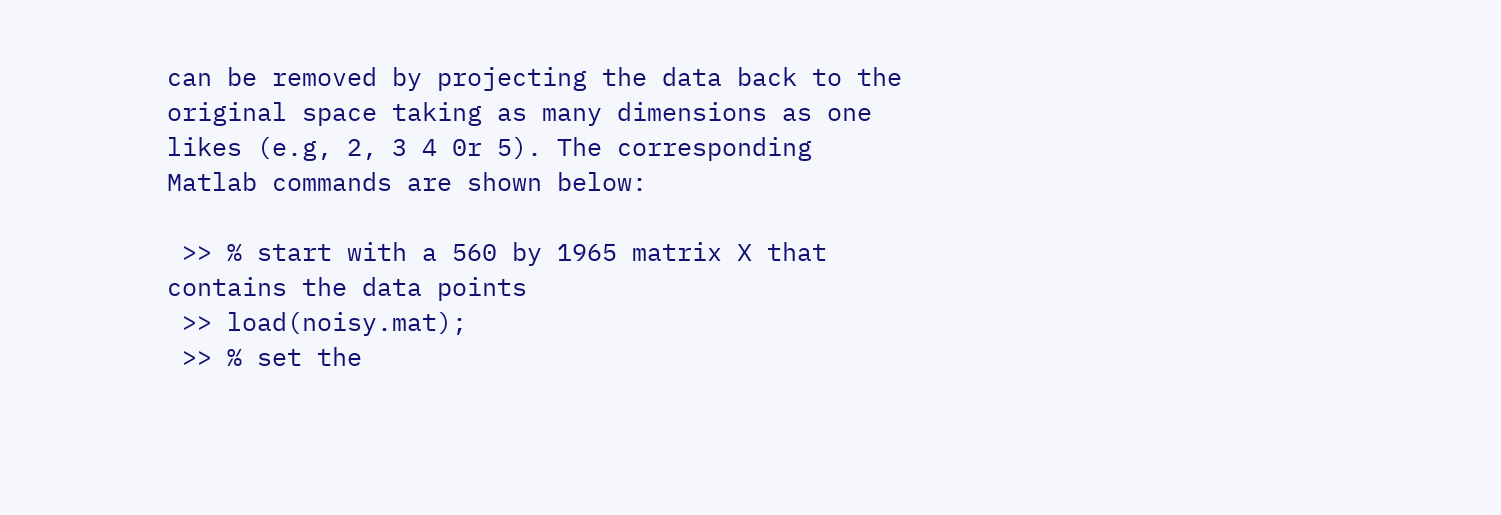can be removed by projecting the data back to the original space taking as many dimensions as one likes (e.g, 2, 3 4 0r 5). The corresponding Matlab commands are shown below:

 >> % start with a 560 by 1965 matrix X that contains the data points
 >> load(noisy.mat);
 >> % set the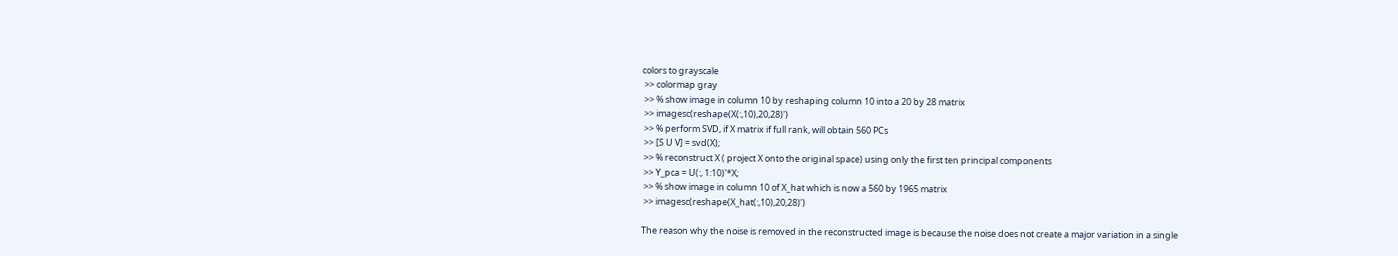colors to grayscale
 >> colormap gray
 >> % show image in column 10 by reshaping column 10 into a 20 by 28 matrix
 >> imagesc(reshape(X(:,10),20,28)')
 >> % perform SVD, if X matrix if full rank, will obtain 560 PCs
 >> [S U V] = svd(X);
 >> % reconstruct X ( project X onto the original space) using only the first ten principal components
 >> Y_pca = U(:, 1:10)'*X;
 >> % show image in column 10 of X_hat which is now a 560 by 1965 matrix
 >> imagesc(reshape(X_hat(:,10),20,28)')

The reason why the noise is removed in the reconstructed image is because the noise does not create a major variation in a single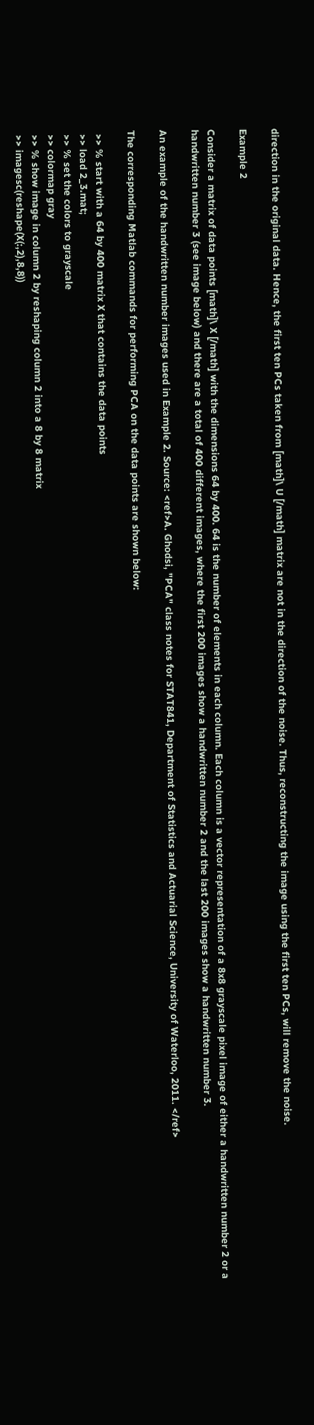direction in the original data. Hence, the first ten PCs taken from [math]\ U [/math] matrix are not in the direction of the noise. Thus, reconstructing the image using the first ten PCs, will remove the noise.

Example 2

Consider a matrix of data points [math]\ X [/math] with the dimensions 64 by 400. 64 is the number of elements in each column. Each column is a vector representation of a 8x8 grayscale pixel image of either a handwritten number 2 or a handwritten number 3 (see image below) and there are a total of 400 different images, where the first 200 images show a handwritten number 2 and the last 200 images show a handwritten number 3.

An example of the handwritten number images used in Example 2. Source: <ref>A. Ghodsi, "PCA" class notes for STAT841, Department of Statistics and Actuarial Science, University of Waterloo, 2011. </ref>

The corresponding Matlab commands for performing PCA on the data points are shown below:

 >> % start with a 64 by 400 matrix X that contains the data points
 >> load 2_3.mat;
 >> % set the colors to grayscale
 >> colormap gray
 >> % show image in column 2 by reshaping column 2 into a 8 by 8 matrix
 >> imagesc(reshape(X(:,2),8,8))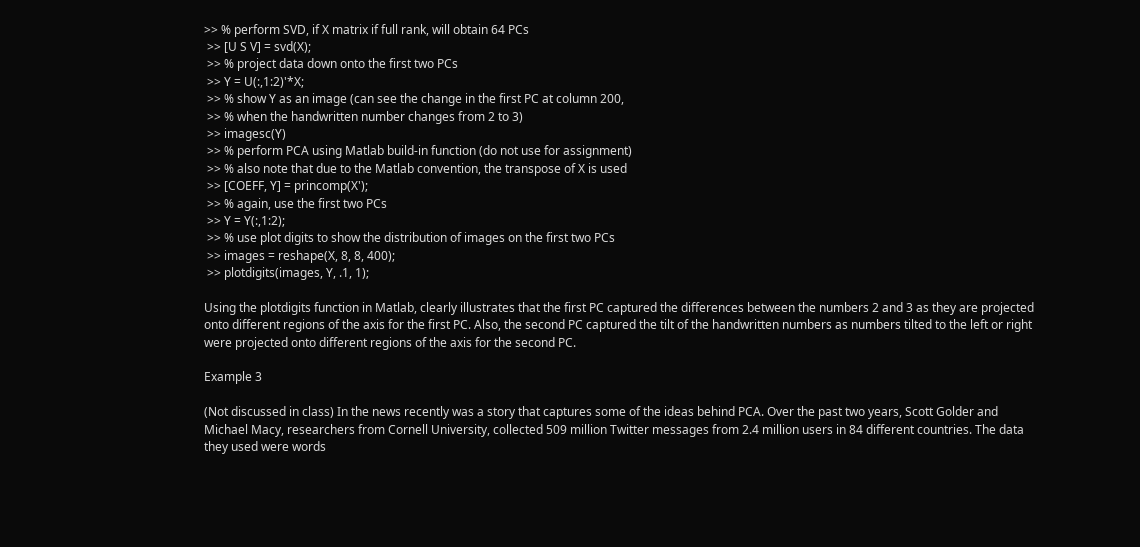>> % perform SVD, if X matrix if full rank, will obtain 64 PCs
 >> [U S V] = svd(X);
 >> % project data down onto the first two PCs
 >> Y = U(:,1:2)'*X;
 >> % show Y as an image (can see the change in the first PC at column 200,
 >> % when the handwritten number changes from 2 to 3)
 >> imagesc(Y)
 >> % perform PCA using Matlab build-in function (do not use for assignment)
 >> % also note that due to the Matlab convention, the transpose of X is used
 >> [COEFF, Y] = princomp(X');
 >> % again, use the first two PCs
 >> Y = Y(:,1:2);
 >> % use plot digits to show the distribution of images on the first two PCs
 >> images = reshape(X, 8, 8, 400);
 >> plotdigits(images, Y, .1, 1);

Using the plotdigits function in Matlab, clearly illustrates that the first PC captured the differences between the numbers 2 and 3 as they are projected onto different regions of the axis for the first PC. Also, the second PC captured the tilt of the handwritten numbers as numbers tilted to the left or right were projected onto different regions of the axis for the second PC.

Example 3

(Not discussed in class) In the news recently was a story that captures some of the ideas behind PCA. Over the past two years, Scott Golder and Michael Macy, researchers from Cornell University, collected 509 million Twitter messages from 2.4 million users in 84 different countries. The data they used were words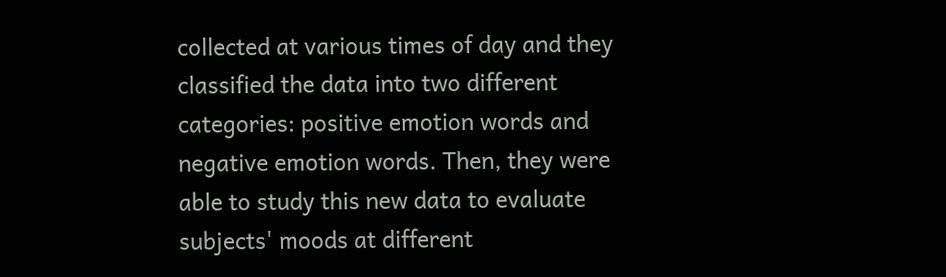collected at various times of day and they classified the data into two different categories: positive emotion words and negative emotion words. Then, they were able to study this new data to evaluate subjects' moods at different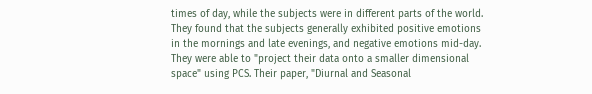times of day, while the subjects were in different parts of the world. They found that the subjects generally exhibited positive emotions in the mornings and late evenings, and negative emotions mid-day. They were able to "project their data onto a smaller dimensional space" using PCS. Their paper, "Diurnal and Seasonal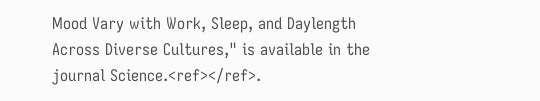Mood Vary with Work, Sleep, and Daylength Across Diverse Cultures," is available in the journal Science.<ref></ref>.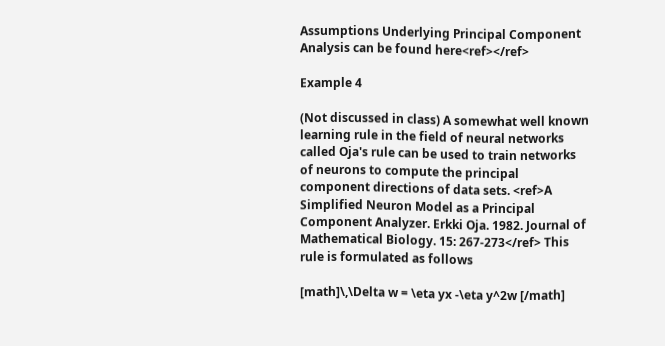Assumptions Underlying Principal Component Analysis can be found here<ref></ref>

Example 4

(Not discussed in class) A somewhat well known learning rule in the field of neural networks called Oja's rule can be used to train networks of neurons to compute the principal component directions of data sets. <ref>A Simplified Neuron Model as a Principal Component Analyzer. Erkki Oja. 1982. Journal of Mathematical Biology. 15: 267-273</ref> This rule is formulated as follows

[math]\,\Delta w = \eta yx -\eta y^2w [/math]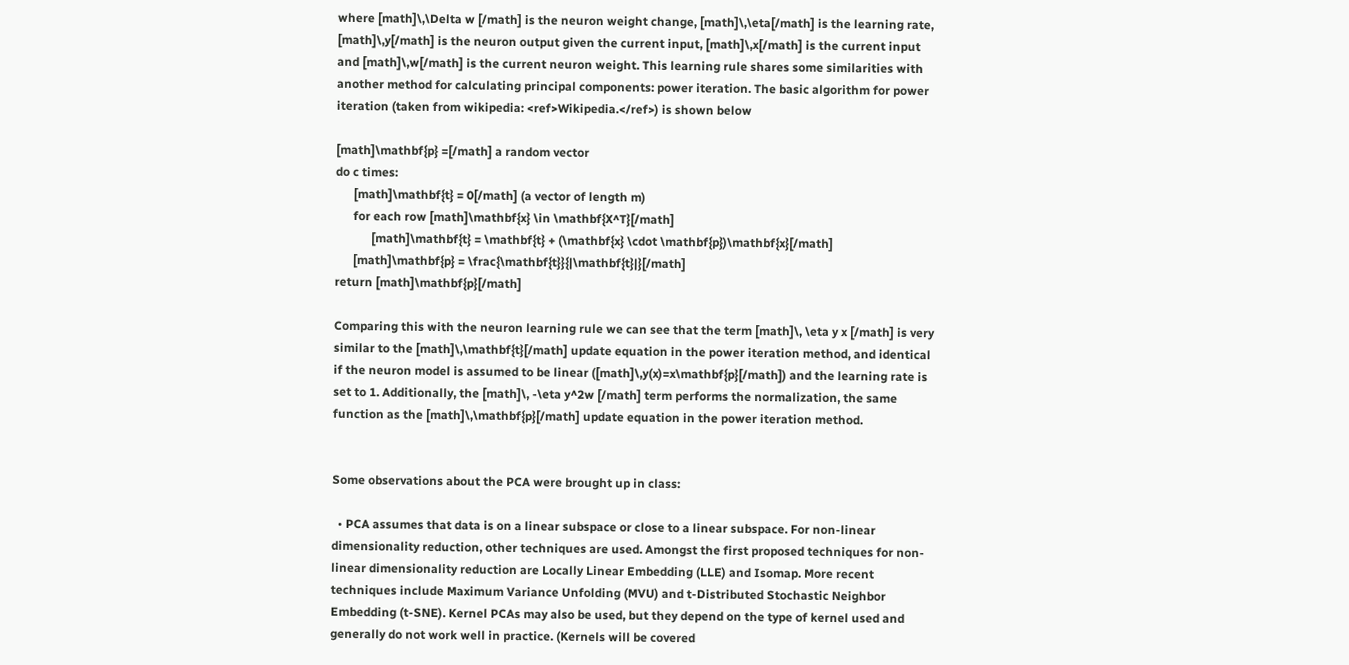where [math]\,\Delta w [/math] is the neuron weight change, [math]\,\eta[/math] is the learning rate, [math]\,y[/math] is the neuron output given the current input, [math]\,x[/math] is the current input and [math]\,w[/math] is the current neuron weight. This learning rule shares some similarities with another method for calculating principal components: power iteration. The basic algorithm for power iteration (taken from wikipedia: <ref>Wikipedia.</ref>) is shown below

[math]\mathbf{p} =[/math] a random vector
do c times:
      [math]\mathbf{t} = 0[/math] (a vector of length m)
      for each row [math]\mathbf{x} \in \mathbf{X^T}[/math]
            [math]\mathbf{t} = \mathbf{t} + (\mathbf{x} \cdot \mathbf{p})\mathbf{x}[/math]
      [math]\mathbf{p} = \frac{\mathbf{t}}{|\mathbf{t}|}[/math]
return [math]\mathbf{p}[/math]

Comparing this with the neuron learning rule we can see that the term [math]\, \eta y x [/math] is very similar to the [math]\,\mathbf{t}[/math] update equation in the power iteration method, and identical if the neuron model is assumed to be linear ([math]\,y(x)=x\mathbf{p}[/math]) and the learning rate is set to 1. Additionally, the [math]\, -\eta y^2w [/math] term performs the normalization, the same function as the [math]\,\mathbf{p}[/math] update equation in the power iteration method.


Some observations about the PCA were brought up in class:

  • PCA assumes that data is on a linear subspace or close to a linear subspace. For non-linear dimensionality reduction, other techniques are used. Amongst the first proposed techniques for non-linear dimensionality reduction are Locally Linear Embedding (LLE) and Isomap. More recent techniques include Maximum Variance Unfolding (MVU) and t-Distributed Stochastic Neighbor Embedding (t-SNE). Kernel PCAs may also be used, but they depend on the type of kernel used and generally do not work well in practice. (Kernels will be covered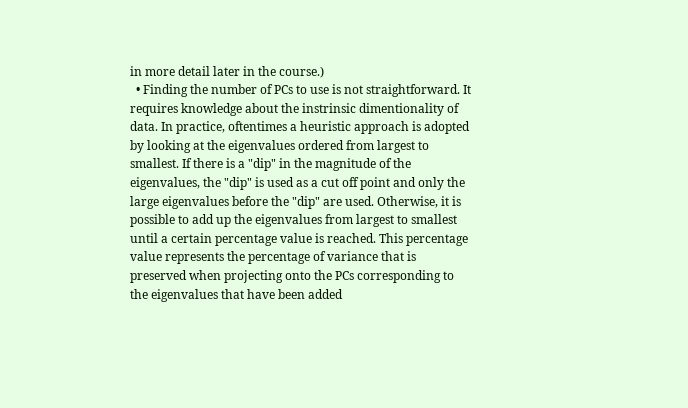in more detail later in the course.)
  • Finding the number of PCs to use is not straightforward. It requires knowledge about the instrinsic dimentionality of data. In practice, oftentimes a heuristic approach is adopted by looking at the eigenvalues ordered from largest to smallest. If there is a "dip" in the magnitude of the eigenvalues, the "dip" is used as a cut off point and only the large eigenvalues before the "dip" are used. Otherwise, it is possible to add up the eigenvalues from largest to smallest until a certain percentage value is reached. This percentage value represents the percentage of variance that is preserved when projecting onto the PCs corresponding to the eigenvalues that have been added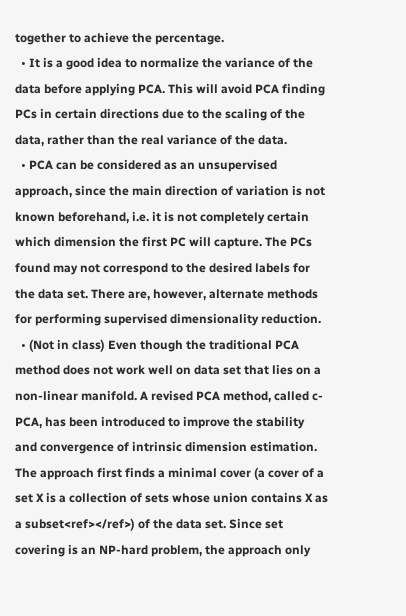together to achieve the percentage.
  • It is a good idea to normalize the variance of the data before applying PCA. This will avoid PCA finding PCs in certain directions due to the scaling of the data, rather than the real variance of the data.
  • PCA can be considered as an unsupervised approach, since the main direction of variation is not known beforehand, i.e. it is not completely certain which dimension the first PC will capture. The PCs found may not correspond to the desired labels for the data set. There are, however, alternate methods for performing supervised dimensionality reduction.
  • (Not in class) Even though the traditional PCA method does not work well on data set that lies on a non-linear manifold. A revised PCA method, called c-PCA, has been introduced to improve the stability and convergence of intrinsic dimension estimation. The approach first finds a minimal cover (a cover of a set X is a collection of sets whose union contains X as a subset<ref></ref>) of the data set. Since set covering is an NP-hard problem, the approach only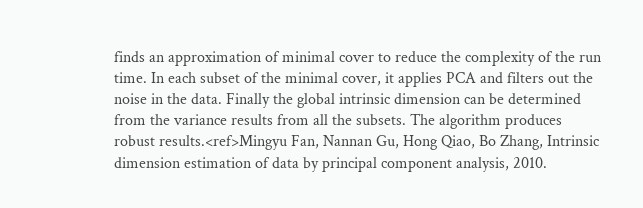finds an approximation of minimal cover to reduce the complexity of the run time. In each subset of the minimal cover, it applies PCA and filters out the noise in the data. Finally the global intrinsic dimension can be determined from the variance results from all the subsets. The algorithm produces robust results.<ref>Mingyu Fan, Nannan Gu, Hong Qiao, Bo Zhang, Intrinsic dimension estimation of data by principal component analysis, 2010.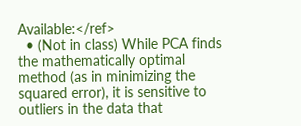Available:</ref>
  • (Not in class) While PCA finds the mathematically optimal method (as in minimizing the squared error), it is sensitive to outliers in the data that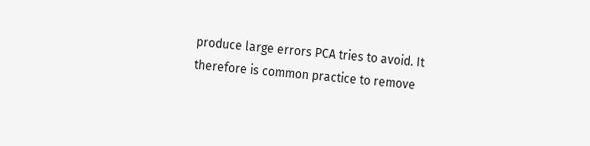produce large errors PCA tries to avoid. It therefore is common practice to remove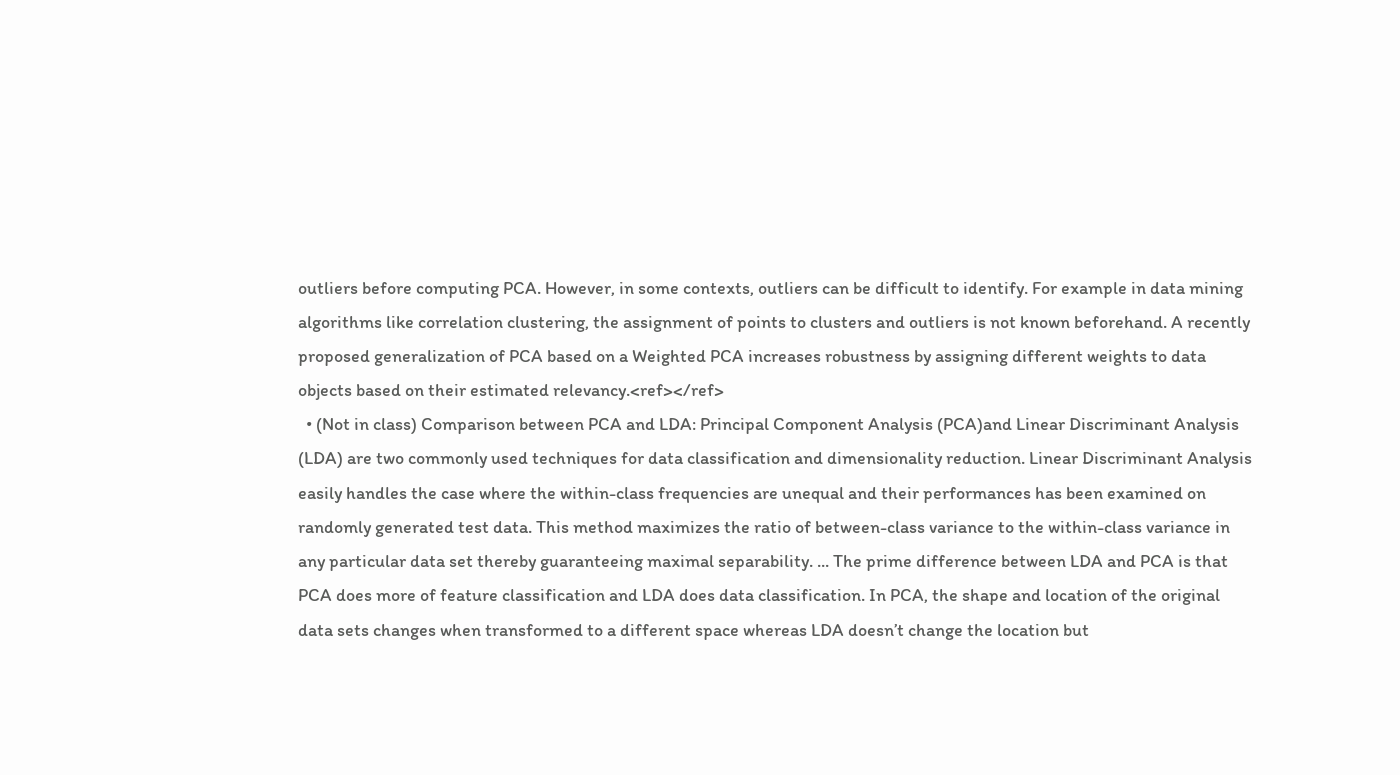outliers before computing PCA. However, in some contexts, outliers can be difficult to identify. For example in data mining algorithms like correlation clustering, the assignment of points to clusters and outliers is not known beforehand. A recently proposed generalization of PCA based on a Weighted PCA increases robustness by assigning different weights to data objects based on their estimated relevancy.<ref></ref>
  • (Not in class) Comparison between PCA and LDA: Principal Component Analysis (PCA)and Linear Discriminant Analysis (LDA) are two commonly used techniques for data classification and dimensionality reduction. Linear Discriminant Analysis easily handles the case where the within-class frequencies are unequal and their performances has been examined on randomly generated test data. This method maximizes the ratio of between-class variance to the within-class variance in any particular data set thereby guaranteeing maximal separability. ... The prime difference between LDA and PCA is that PCA does more of feature classification and LDA does data classification. In PCA, the shape and location of the original data sets changes when transformed to a different space whereas LDA doesn’t change the location but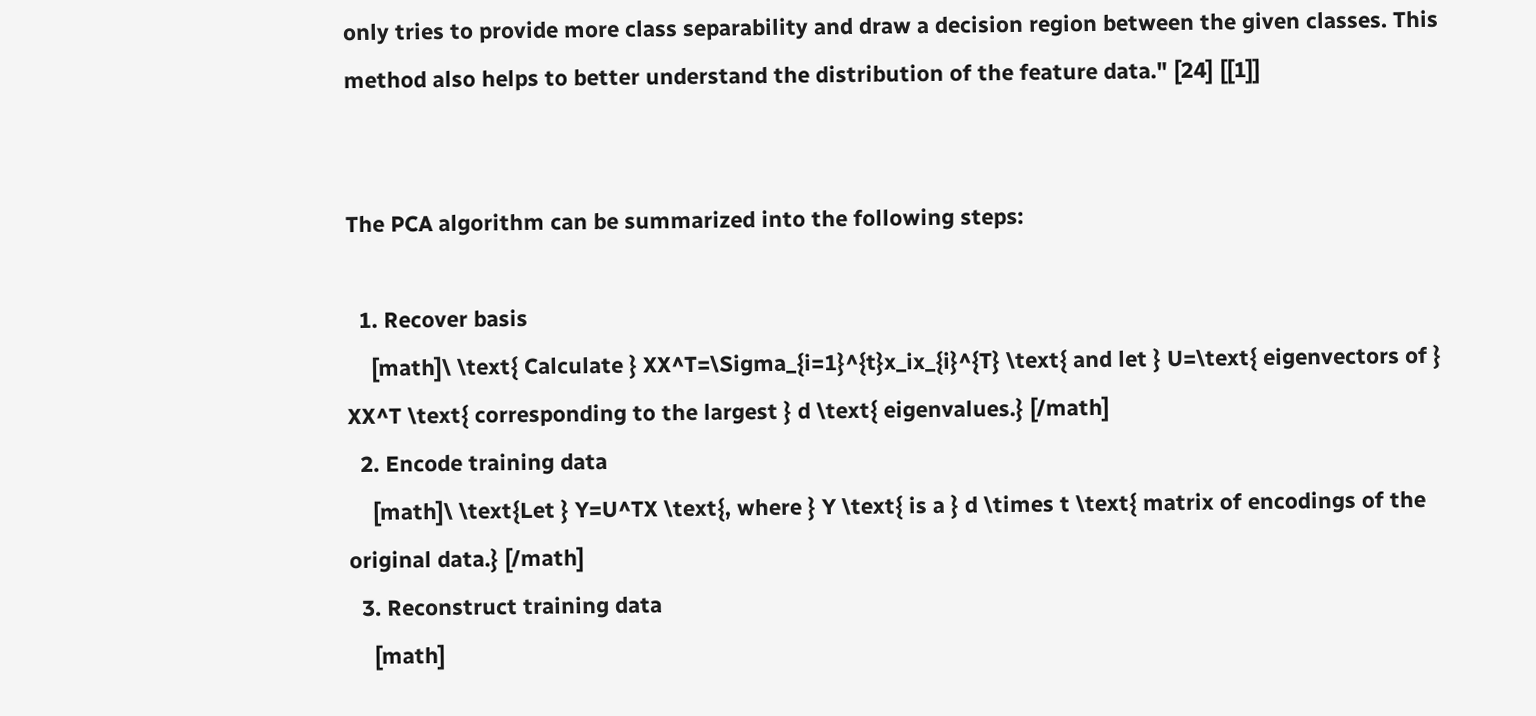only tries to provide more class separability and draw a decision region between the given classes. This method also helps to better understand the distribution of the feature data." [24] [[1]]


The PCA algorithm can be summarized into the following steps:

  1. Recover basis
    [math]\ \text{ Calculate } XX^T=\Sigma_{i=1}^{t}x_ix_{i}^{T} \text{ and let } U=\text{ eigenvectors of } XX^T \text{ corresponding to the largest } d \text{ eigenvalues.} [/math]
  2. Encode training data
    [math]\ \text{Let } Y=U^TX \text{, where } Y \text{ is a } d \times t \text{ matrix of encodings of the original data.} [/math]
  3. Reconstruct training data
    [math]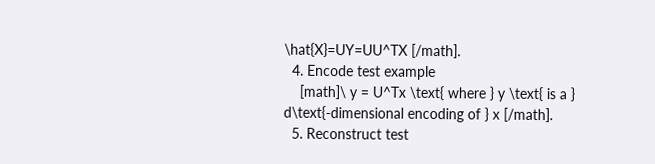\hat{X}=UY=UU^TX [/math].
  4. Encode test example
    [math]\ y = U^Tx \text{ where } y \text{ is a } d\text{-dimensional encoding of } x [/math].
  5. Reconstruct test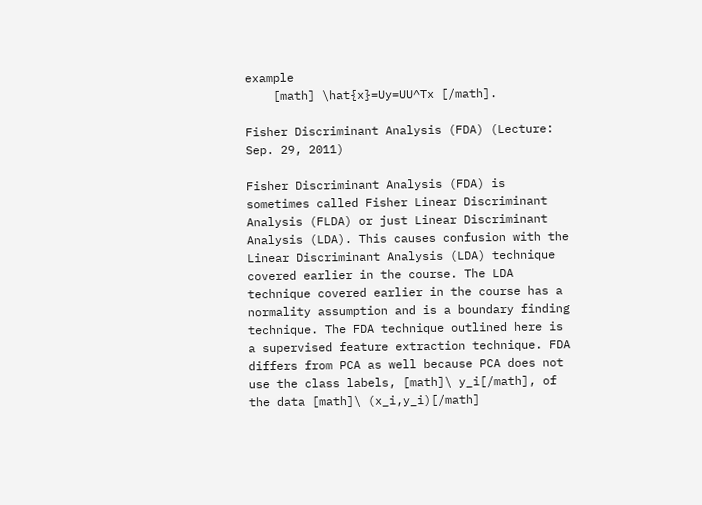example
    [math] \hat{x}=Uy=UU^Tx [/math].

Fisher Discriminant Analysis (FDA) (Lecture: Sep. 29, 2011)

Fisher Discriminant Analysis (FDA) is sometimes called Fisher Linear Discriminant Analysis (FLDA) or just Linear Discriminant Analysis (LDA). This causes confusion with the Linear Discriminant Analysis (LDA) technique covered earlier in the course. The LDA technique covered earlier in the course has a normality assumption and is a boundary finding technique. The FDA technique outlined here is a supervised feature extraction technique. FDA differs from PCA as well because PCA does not use the class labels, [math]\ y_i[/math], of the data [math]\ (x_i,y_i)[/math]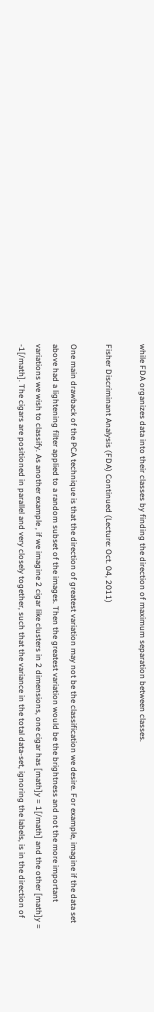while FDA organizes data into their classes by finding the direction of maximum separation between classes.

Fisher Discriminant Analysis (FDA) Continued (Lecture: Oct. 04, 2011)

One main drawback of the PCA technique is that the direction of greatest variation may not be the classification we desire. For example, imagine if the data set above had a lightening filter applied to a random subset of the images. Then the greatest variation would be the brightness and not the more important variations we wish to classify. As another example , if we imagine 2 cigar like clusters in 2 dimensions, one cigar has [math]y = 1[/math] and the other [math]y = -1[/math]. The cigars are positioned in parallel and very closely together, such that the variance in the total data-set, ignoring the labels, is in the direction of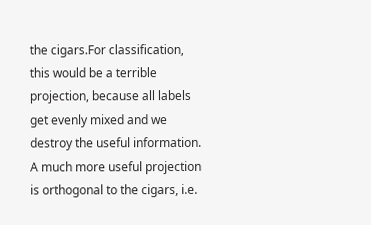the cigars.For classification, this would be a terrible projection, because all labels get evenly mixed and we destroy the useful information. A much more useful projection is orthogonal to the cigars, i.e.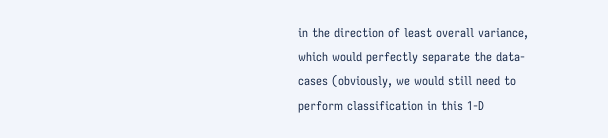in the direction of least overall variance, which would perfectly separate the data-cases (obviously, we would still need to perform classification in this 1-D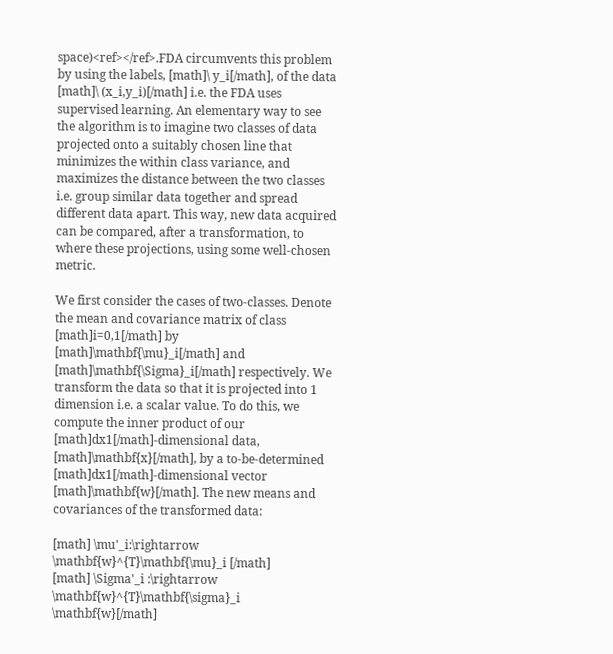space)<ref></ref>.FDA circumvents this problem by using the labels, [math]\ y_i[/math], of the data [math]\ (x_i,y_i)[/math] i.e. the FDA uses supervised learning. An elementary way to see the algorithm is to imagine two classes of data projected onto a suitably chosen line that minimizes the within class variance, and maximizes the distance between the two classes i.e. group similar data together and spread different data apart. This way, new data acquired can be compared, after a transformation, to where these projections, using some well-chosen metric.

We first consider the cases of two-classes. Denote the mean and covariance matrix of class [math]i=0,1[/math] by [math]\mathbf{\mu}_i[/math] and [math]\mathbf{\Sigma}_i[/math] respectively. We transform the data so that it is projected into 1 dimension i.e. a scalar value. To do this, we compute the inner product of our [math]dx1[/math]-dimensional data, [math]\mathbf{x}[/math], by a to-be-determined [math]dx1[/math]-dimensional vector [math]\mathbf{w}[/math]. The new means and covariances of the transformed data:

[math] \mu'_i:\rightarrow \mathbf{w}^{T}\mathbf{\mu}_i [/math]
[math] \Sigma'_i :\rightarrow \mathbf{w}^{T}\mathbf{\sigma}_i \mathbf{w}[/math]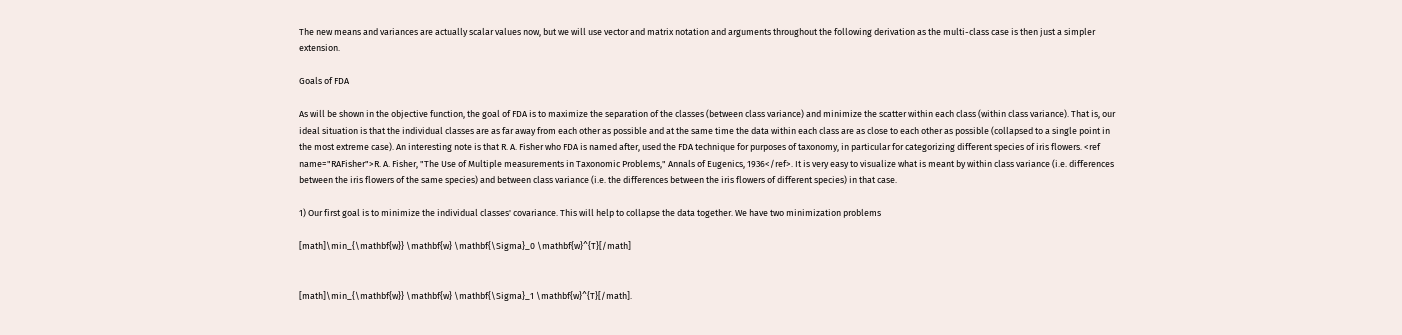The new means and variances are actually scalar values now, but we will use vector and matrix notation and arguments throughout the following derivation as the multi-class case is then just a simpler extension.

Goals of FDA

As will be shown in the objective function, the goal of FDA is to maximize the separation of the classes (between class variance) and minimize the scatter within each class (within class variance). That is, our ideal situation is that the individual classes are as far away from each other as possible and at the same time the data within each class are as close to each other as possible (collapsed to a single point in the most extreme case). An interesting note is that R. A. Fisher who FDA is named after, used the FDA technique for purposes of taxonomy, in particular for categorizing different species of iris flowers. <ref name="RAFisher">R. A. Fisher, "The Use of Multiple measurements in Taxonomic Problems," Annals of Eugenics, 1936</ref>. It is very easy to visualize what is meant by within class variance (i.e. differences between the iris flowers of the same species) and between class variance (i.e. the differences between the iris flowers of different species) in that case.

1) Our first goal is to minimize the individual classes' covariance. This will help to collapse the data together. We have two minimization problems

[math]\min_{\mathbf{w}} \mathbf{w} \mathbf{\Sigma}_0 \mathbf{w}^{T}[/math]


[math]\min_{\mathbf{w}} \mathbf{w} \mathbf{\Sigma}_1 \mathbf{w}^{T}[/math].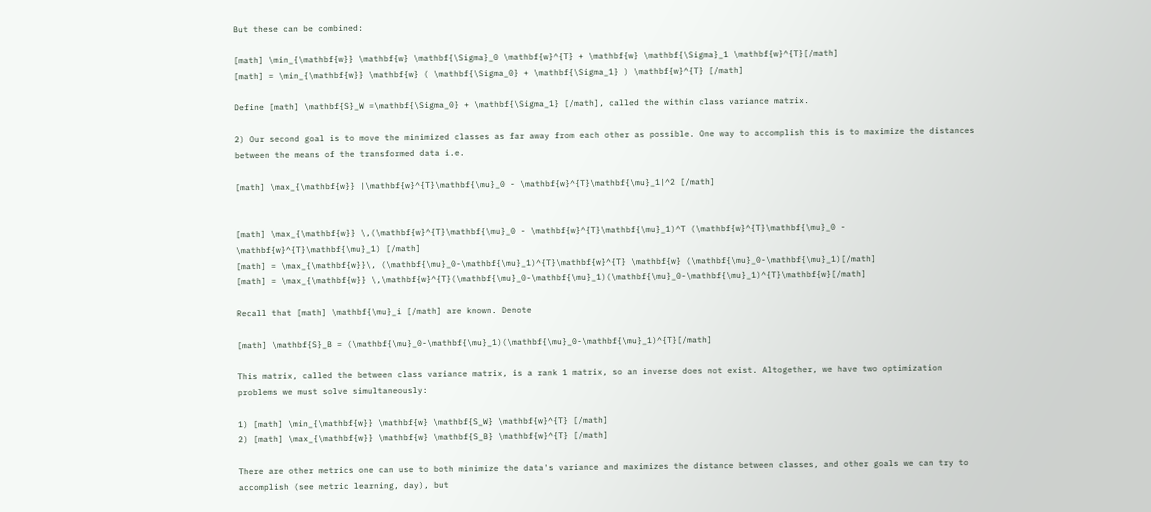But these can be combined:

[math] \min_{\mathbf{w}} \mathbf{w} \mathbf{\Sigma}_0 \mathbf{w}^{T} + \mathbf{w} \mathbf{\Sigma}_1 \mathbf{w}^{T}[/math]
[math] = \min_{\mathbf{w}} \mathbf{w} ( \mathbf{\Sigma_0} + \mathbf{\Sigma_1} ) \mathbf{w}^{T} [/math]

Define [math] \mathbf{S}_W =\mathbf{\Sigma_0} + \mathbf{\Sigma_1} [/math], called the within class variance matrix.

2) Our second goal is to move the minimized classes as far away from each other as possible. One way to accomplish this is to maximize the distances between the means of the transformed data i.e.

[math] \max_{\mathbf{w}} |\mathbf{w}^{T}\mathbf{\mu}_0 - \mathbf{w}^{T}\mathbf{\mu}_1|^2 [/math]


[math] \max_{\mathbf{w}} \,(\mathbf{w}^{T}\mathbf{\mu}_0 - \mathbf{w}^{T}\mathbf{\mu}_1)^T (\mathbf{w}^{T}\mathbf{\mu}_0 - \mathbf{w}^{T}\mathbf{\mu}_1) [/math]
[math] = \max_{\mathbf{w}}\, (\mathbf{\mu}_0-\mathbf{\mu}_1)^{T}\mathbf{w}^{T} \mathbf{w} (\mathbf{\mu}_0-\mathbf{\mu}_1)[/math]
[math] = \max_{\mathbf{w}} \,\mathbf{w}^{T}(\mathbf{\mu}_0-\mathbf{\mu}_1)(\mathbf{\mu}_0-\mathbf{\mu}_1)^{T}\mathbf{w}[/math]

Recall that [math] \mathbf{\mu}_i [/math] are known. Denote

[math] \mathbf{S}_B = (\mathbf{\mu}_0-\mathbf{\mu}_1)(\mathbf{\mu}_0-\mathbf{\mu}_1)^{T}[/math]

This matrix, called the between class variance matrix, is a rank 1 matrix, so an inverse does not exist. Altogether, we have two optimization problems we must solve simultaneously:

1) [math] \min_{\mathbf{w}} \mathbf{w} \mathbf{S_W} \mathbf{w}^{T} [/math]
2) [math] \max_{\mathbf{w}} \mathbf{w} \mathbf{S_B} \mathbf{w}^{T} [/math]

There are other metrics one can use to both minimize the data's variance and maximizes the distance between classes, and other goals we can try to accomplish (see metric learning, day), but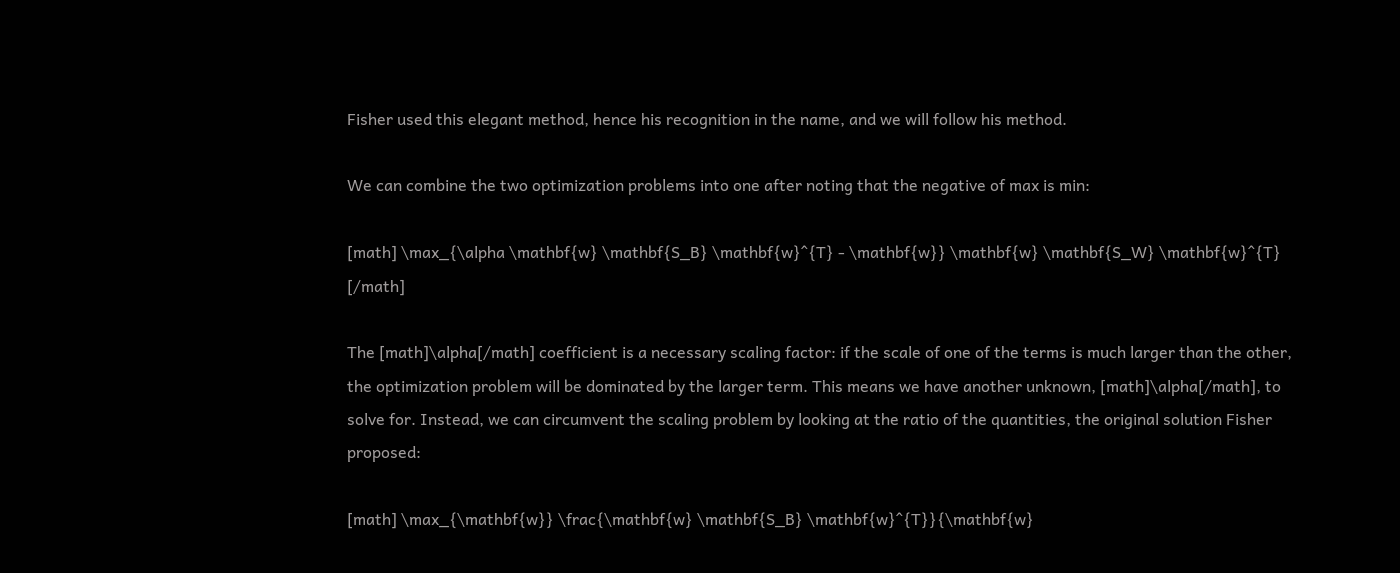Fisher used this elegant method, hence his recognition in the name, and we will follow his method.

We can combine the two optimization problems into one after noting that the negative of max is min:

[math] \max_{\alpha \mathbf{w} \mathbf{S_B} \mathbf{w}^{T} - \mathbf{w}} \mathbf{w} \mathbf{S_W} \mathbf{w}^{T} [/math]

The [math]\alpha[/math] coefficient is a necessary scaling factor: if the scale of one of the terms is much larger than the other, the optimization problem will be dominated by the larger term. This means we have another unknown, [math]\alpha[/math], to solve for. Instead, we can circumvent the scaling problem by looking at the ratio of the quantities, the original solution Fisher proposed:

[math] \max_{\mathbf{w}} \frac{\mathbf{w} \mathbf{S_B} \mathbf{w}^{T}}{\mathbf{w}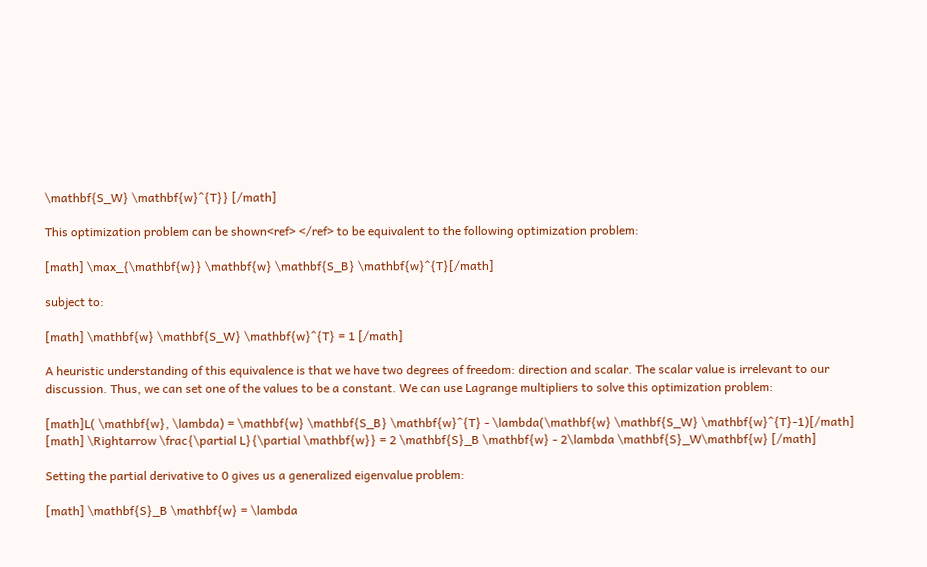\mathbf{S_W} \mathbf{w}^{T}} [/math]

This optimization problem can be shown<ref> </ref> to be equivalent to the following optimization problem:

[math] \max_{\mathbf{w}} \mathbf{w} \mathbf{S_B} \mathbf{w}^{T}[/math]

subject to:

[math] \mathbf{w} \mathbf{S_W} \mathbf{w}^{T} = 1 [/math]

A heuristic understanding of this equivalence is that we have two degrees of freedom: direction and scalar. The scalar value is irrelevant to our discussion. Thus, we can set one of the values to be a constant. We can use Lagrange multipliers to solve this optimization problem:

[math]L( \mathbf{w}, \lambda) = \mathbf{w} \mathbf{S_B} \mathbf{w}^{T} - \lambda(\mathbf{w} \mathbf{S_W} \mathbf{w}^{T}-1)[/math]
[math] \Rightarrow \frac{\partial L}{\partial \mathbf{w}} = 2 \mathbf{S}_B \mathbf{w} - 2\lambda \mathbf{S}_W\mathbf{w} [/math]

Setting the partial derivative to 0 gives us a generalized eigenvalue problem:

[math] \mathbf{S}_B \mathbf{w} = \lambda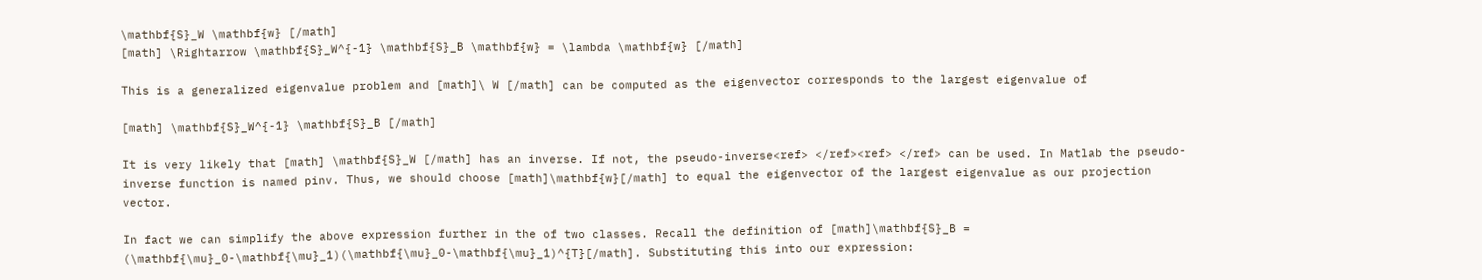\mathbf{S}_W \mathbf{w} [/math]
[math] \Rightarrow \mathbf{S}_W^{-1} \mathbf{S}_B \mathbf{w} = \lambda \mathbf{w} [/math]

This is a generalized eigenvalue problem and [math]\ W [/math] can be computed as the eigenvector corresponds to the largest eigenvalue of

[math] \mathbf{S}_W^{-1} \mathbf{S}_B [/math]

It is very likely that [math] \mathbf{S}_W [/math] has an inverse. If not, the pseudo-inverse<ref> </ref><ref> </ref> can be used. In Matlab the pseudo-inverse function is named pinv. Thus, we should choose [math]\mathbf{w}[/math] to equal the eigenvector of the largest eigenvalue as our projection vector.

In fact we can simplify the above expression further in the of two classes. Recall the definition of [math]\mathbf{S}_B = (\mathbf{\mu}_0-\mathbf{\mu}_1)(\mathbf{\mu}_0-\mathbf{\mu}_1)^{T}[/math]. Substituting this into our expression: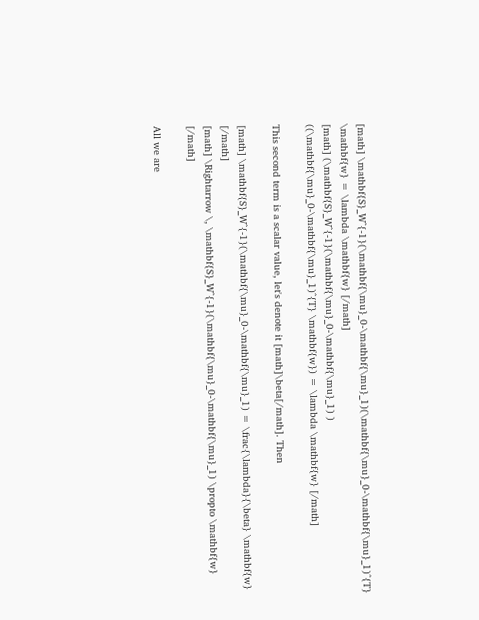[math] \mathbf{S}_W^{-1}(\mathbf{\mu}_0-\mathbf{\mu}_1)(\mathbf{\mu}_0-\mathbf{\mu}_1)^{T} \mathbf{w} = \lambda \mathbf{w} [/math]
[math] (\mathbf{S}_W^{-1}(\mathbf{\mu}_0-\mathbf{\mu}_1) ) ((\mathbf{\mu}_0-\mathbf{\mu}_1)^{T} \mathbf{w}) = \lambda \mathbf{w} [/math]

This second term is a scalar value, let's denote it [math]\beta[/math]. Then

[math] \mathbf{S}_W^{-1}(\mathbf{\mu}_0-\mathbf{\mu}_1) = \frac{\lambda}{\beta} \mathbf{w} [/math]
[math] \Rightarrow \, \mathbf{S}_W^{-1}(\mathbf{\mu}_0-\mathbf{\mu}_1) \propto \mathbf{w} [/math]

All we are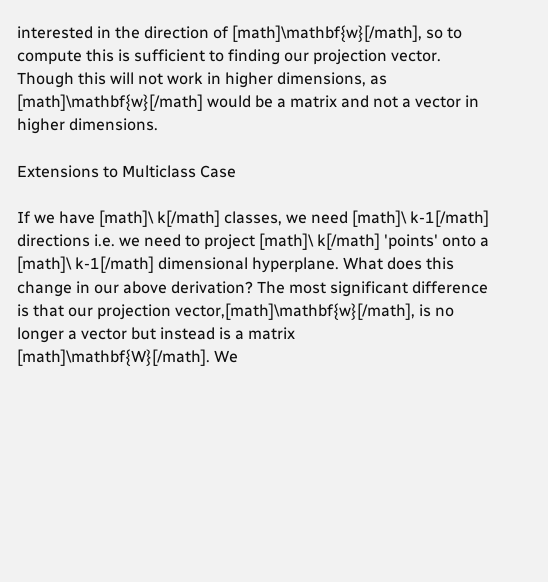interested in the direction of [math]\mathbf{w}[/math], so to compute this is sufficient to finding our projection vector. Though this will not work in higher dimensions, as [math]\mathbf{w}[/math] would be a matrix and not a vector in higher dimensions.

Extensions to Multiclass Case

If we have [math]\ k[/math] classes, we need [math]\ k-1[/math] directions i.e. we need to project [math]\ k[/math] 'points' onto a [math]\ k-1[/math] dimensional hyperplane. What does this change in our above derivation? The most significant difference is that our projection vector,[math]\mathbf{w}[/math], is no longer a vector but instead is a matrix [math]\mathbf{W}[/math]. We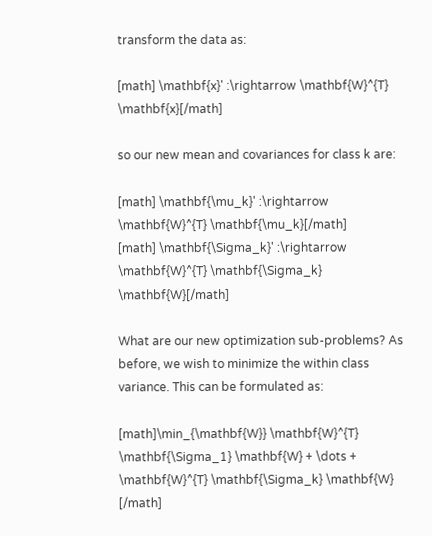transform the data as:

[math] \mathbf{x}' :\rightarrow \mathbf{W}^{T} \mathbf{x}[/math]

so our new mean and covariances for class k are:

[math] \mathbf{\mu_k}' :\rightarrow \mathbf{W}^{T} \mathbf{\mu_k}[/math]
[math] \mathbf{\Sigma_k}' :\rightarrow \mathbf{W}^{T} \mathbf{\Sigma_k} \mathbf{W}[/math]

What are our new optimization sub-problems? As before, we wish to minimize the within class variance. This can be formulated as:

[math]\min_{\mathbf{W}} \mathbf{W}^{T} \mathbf{\Sigma_1} \mathbf{W} + \dots + \mathbf{W}^{T} \mathbf{\Sigma_k} \mathbf{W} [/math]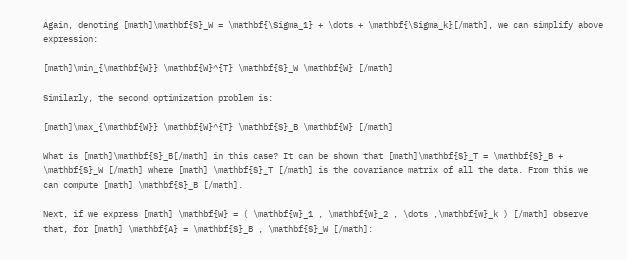Again, denoting [math]\mathbf{S}_W = \mathbf{\Sigma_1} + \dots + \mathbf{\Sigma_k}[/math], we can simplify above expression:

[math]\min_{\mathbf{W}} \mathbf{W}^{T} \mathbf{S}_W \mathbf{W} [/math]

Similarly, the second optimization problem is:

[math]\max_{\mathbf{W}} \mathbf{W}^{T} \mathbf{S}_B \mathbf{W} [/math]

What is [math]\mathbf{S}_B[/math] in this case? It can be shown that [math]\mathbf{S}_T = \mathbf{S}_B + \mathbf{S}_W [/math] where [math] \mathbf{S}_T [/math] is the covariance matrix of all the data. From this we can compute [math] \mathbf{S}_B [/math].

Next, if we express [math] \mathbf{W} = ( \mathbf{w}_1 , \mathbf{w}_2 , \dots ,\mathbf{w}_k ) [/math] observe that, for [math] \mathbf{A} = \mathbf{S}_B , \mathbf{S}_W [/math]: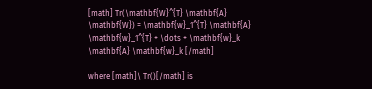[math] Tr(\mathbf{W}^{T} \mathbf{A} \mathbf{W}) = \mathbf{w}_1^{T} \mathbf{A} \mathbf{w}_1^{T} + \dots + \mathbf{w}_k \mathbf{A} \mathbf{w}_k [/math]

where [math]\ Tr()[/math] is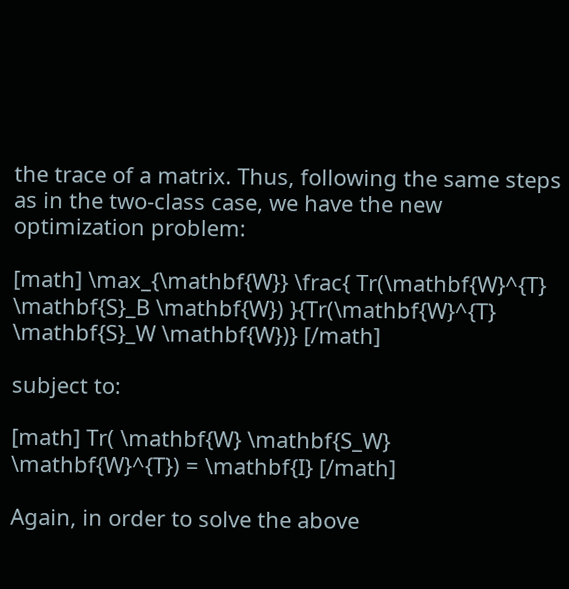the trace of a matrix. Thus, following the same steps as in the two-class case, we have the new optimization problem:

[math] \max_{\mathbf{W}} \frac{ Tr(\mathbf{W}^{T} \mathbf{S}_B \mathbf{W}) }{Tr(\mathbf{W}^{T} \mathbf{S}_W \mathbf{W})} [/math]

subject to:

[math] Tr( \mathbf{W} \mathbf{S_W} \mathbf{W}^{T}) = \mathbf{I} [/math]

Again, in order to solve the above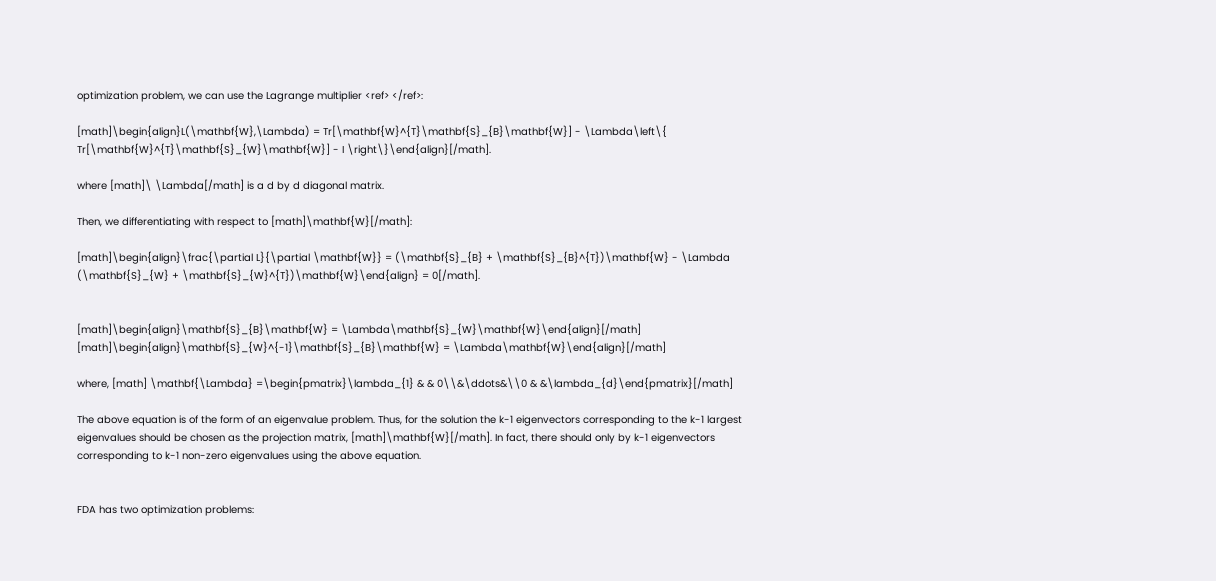optimization problem, we can use the Lagrange multiplier <ref> </ref>:

[math]\begin{align}L(\mathbf{W},\Lambda) = Tr[\mathbf{W}^{T}\mathbf{S}_{B}\mathbf{W}] - \Lambda\left\{ Tr[\mathbf{W}^{T}\mathbf{S}_{W}\mathbf{W}] - I \right\}\end{align}[/math].

where [math]\ \Lambda[/math] is a d by d diagonal matrix.

Then, we differentiating with respect to [math]\mathbf{W}[/math]:

[math]\begin{align}\frac{\partial L}{\partial \mathbf{W}} = (\mathbf{S}_{B} + \mathbf{S}_{B}^{T})\mathbf{W} - \Lambda (\mathbf{S}_{W} + \mathbf{S}_{W}^{T})\mathbf{W}\end{align} = 0[/math].


[math]\begin{align}\mathbf{S}_{B}\mathbf{W} = \Lambda\mathbf{S}_{W}\mathbf{W}\end{align}[/math]
[math]\begin{align}\mathbf{S}_{W}^{-1}\mathbf{S}_{B}\mathbf{W} = \Lambda\mathbf{W}\end{align}[/math]

where, [math] \mathbf{\Lambda} =\begin{pmatrix}\lambda_{1} & & 0\\&\ddots&\\0 & &\lambda_{d}\end{pmatrix}[/math]

The above equation is of the form of an eigenvalue problem. Thus, for the solution the k-1 eigenvectors corresponding to the k-1 largest eigenvalues should be chosen as the projection matrix, [math]\mathbf{W}[/math]. In fact, there should only by k-1 eigenvectors corresponding to k-1 non-zero eigenvalues using the above equation.


FDA has two optimization problems: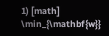1) [math] \min_{\mathbf{w}}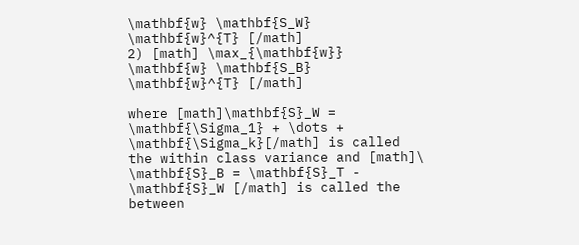\mathbf{w} \mathbf{S_W} \mathbf{w}^{T} [/math]
2) [math] \max_{\mathbf{w}} \mathbf{w} \mathbf{S_B} \mathbf{w}^{T} [/math]

where [math]\mathbf{S}_W = \mathbf{\Sigma_1} + \dots + \mathbf{\Sigma_k}[/math] is called the within class variance and [math]\ \mathbf{S}_B = \mathbf{S}_T - \mathbf{S}_W [/math] is called the between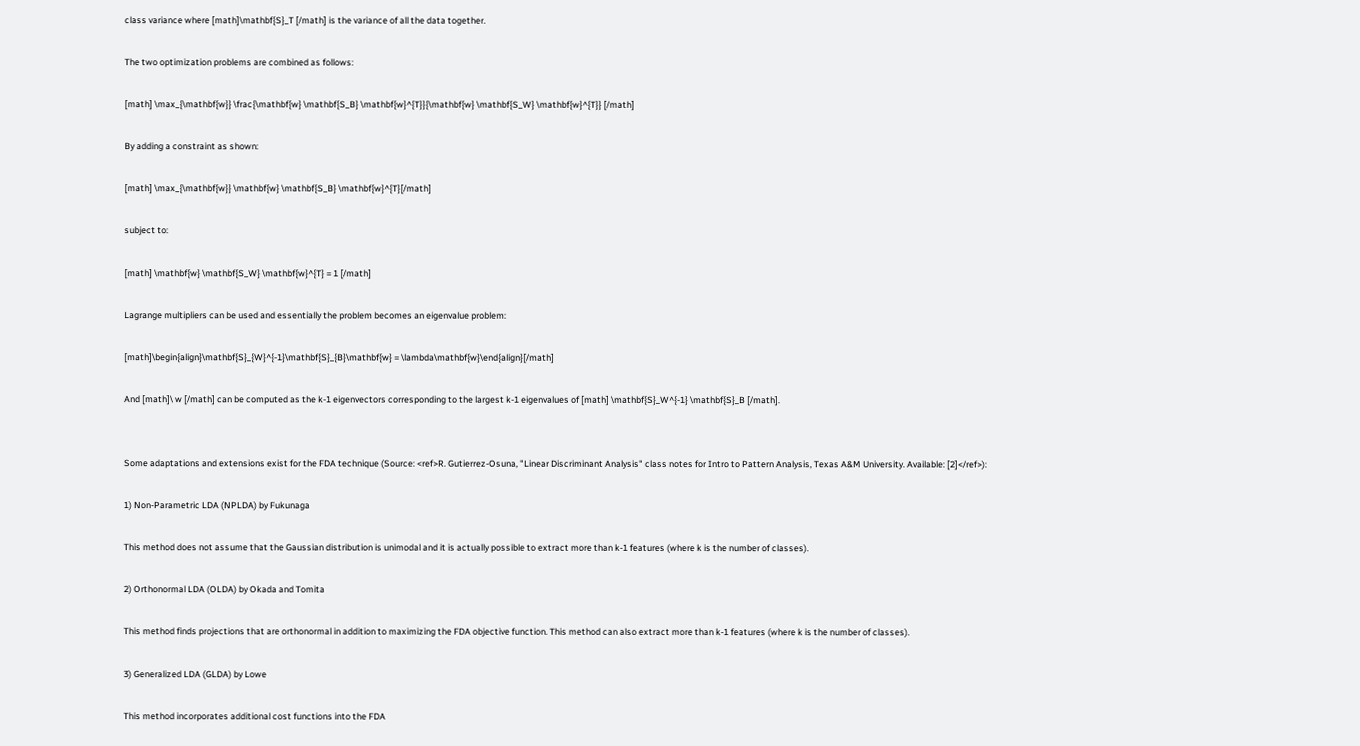class variance where [math]\mathbf{S}_T [/math] is the variance of all the data together.

The two optimization problems are combined as follows:

[math] \max_{\mathbf{w}} \frac{\mathbf{w} \mathbf{S_B} \mathbf{w}^{T}}{\mathbf{w} \mathbf{S_W} \mathbf{w}^{T}} [/math]

By adding a constraint as shown:

[math] \max_{\mathbf{w}} \mathbf{w} \mathbf{S_B} \mathbf{w}^{T}[/math]

subject to:

[math] \mathbf{w} \mathbf{S_W} \mathbf{w}^{T} = 1 [/math]

Lagrange multipliers can be used and essentially the problem becomes an eigenvalue problem:

[math]\begin{align}\mathbf{S}_{W}^{-1}\mathbf{S}_{B}\mathbf{w} = \lambda\mathbf{w}\end{align}[/math]

And [math]\ w [/math] can be computed as the k-1 eigenvectors corresponding to the largest k-1 eigenvalues of [math] \mathbf{S}_W^{-1} \mathbf{S}_B [/math].


Some adaptations and extensions exist for the FDA technique (Source: <ref>R. Gutierrez-Osuna, "Linear Discriminant Analysis" class notes for Intro to Pattern Analysis, Texas A&M University. Available: [2]</ref>):

1) Non-Parametric LDA (NPLDA) by Fukunaga

This method does not assume that the Gaussian distribution is unimodal and it is actually possible to extract more than k-1 features (where k is the number of classes).

2) Orthonormal LDA (OLDA) by Okada and Tomita

This method finds projections that are orthonormal in addition to maximizing the FDA objective function. This method can also extract more than k-1 features (where k is the number of classes).

3) Generalized LDA (GLDA) by Lowe

This method incorporates additional cost functions into the FDA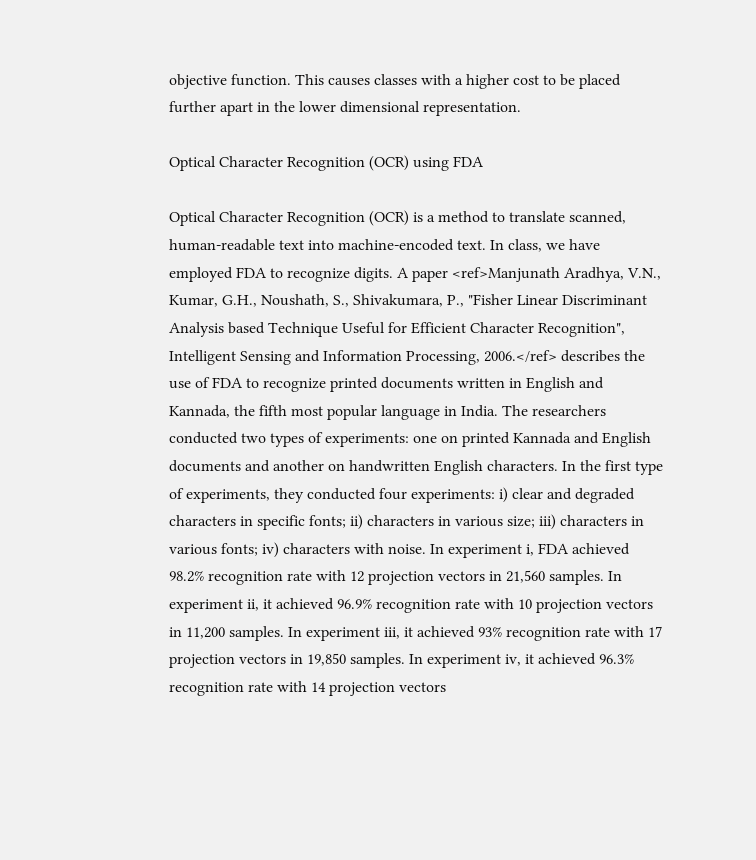objective function. This causes classes with a higher cost to be placed further apart in the lower dimensional representation.

Optical Character Recognition (OCR) using FDA

Optical Character Recognition (OCR) is a method to translate scanned, human-readable text into machine-encoded text. In class, we have employed FDA to recognize digits. A paper <ref>Manjunath Aradhya, V.N., Kumar, G.H., Noushath, S., Shivakumara, P., "Fisher Linear Discriminant Analysis based Technique Useful for Efficient Character Recognition", Intelligent Sensing and Information Processing, 2006.</ref> describes the use of FDA to recognize printed documents written in English and Kannada, the fifth most popular language in India. The researchers conducted two types of experiments: one on printed Kannada and English documents and another on handwritten English characters. In the first type of experiments, they conducted four experiments: i) clear and degraded characters in specific fonts; ii) characters in various size; iii) characters in various fonts; iv) characters with noise. In experiment i, FDA achieved 98.2% recognition rate with 12 projection vectors in 21,560 samples. In experiment ii, it achieved 96.9% recognition rate with 10 projection vectors in 11,200 samples. In experiment iii, it achieved 93% recognition rate with 17 projection vectors in 19,850 samples. In experiment iv, it achieved 96.3% recognition rate with 14 projection vectors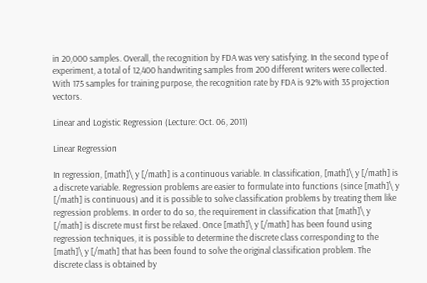in 20,000 samples. Overall, the recognition by FDA was very satisfying. In the second type of experiment, a total of 12,400 handwriting samples from 200 different writers were collected. With 175 samples for training purpose, the recognition rate by FDA is 92% with 35 projection vectors.

Linear and Logistic Regression (Lecture: Oct. 06, 2011)

Linear Regression

In regression, [math]\ y [/math] is a continuous variable. In classification, [math]\ y [/math] is a discrete variable. Regression problems are easier to formulate into functions (since [math]\ y [/math] is continuous) and it is possible to solve classification problems by treating them like regression problems. In order to do so, the requirement in classification that [math]\ y [/math] is discrete must first be relaxed. Once [math]\ y [/math] has been found using regression techniques, it is possible to determine the discrete class corresponding to the [math]\ y [/math] that has been found to solve the original classification problem. The discrete class is obtained by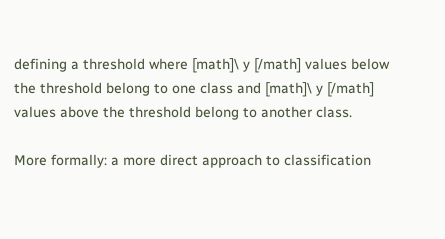defining a threshold where [math]\ y [/math] values below the threshold belong to one class and [math]\ y [/math] values above the threshold belong to another class.

More formally: a more direct approach to classification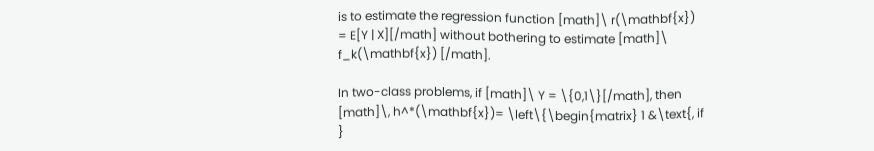is to estimate the regression function [math]\ r(\mathbf{x}) = E[Y | X][/math] without bothering to estimate [math]\ f_k(\mathbf{x}) [/math].

In two-class problems, if [math]\ Y = \{0,1\}[/math], then [math]\, h^*(\mathbf{x})= \left\{\begin{matrix} 1 &\text{, if }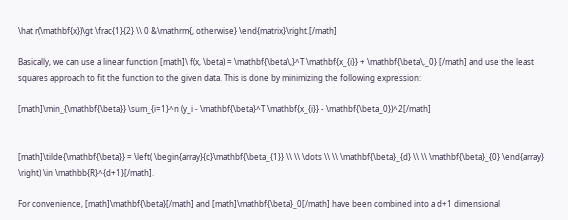\hat r(\mathbf{x})\gt \frac{1}{2} \\ 0 &\mathrm{, otherwise} \end{matrix}\right.[/math]

Basically, we can use a linear function [math]\ f(x, \beta) = \mathbf{\beta\,}^T \mathbf{x_{i}} + \mathbf{\beta\,_0} [/math] and use the least squares approach to fit the function to the given data. This is done by minimizing the following expression:

[math]\min_{\mathbf{\beta}} \sum_{i=1}^n (y_i - \mathbf{\beta}^T \mathbf{x_{i}} - \mathbf{\beta_0})^2[/math]


[math]\tilde{\mathbf{\beta}} = \left( \begin{array}{c}\mathbf{\beta_{1}} \\ \\ \dots \\ \\ \mathbf{\beta}_{d} \\ \\ \mathbf{\beta}_{0} \end{array} \right) \in \mathbb{R}^{d+1}[/math].

For convenience, [math]\mathbf{\beta}[/math] and [math]\mathbf{\beta}_0[/math] have been combined into a d+1 dimensional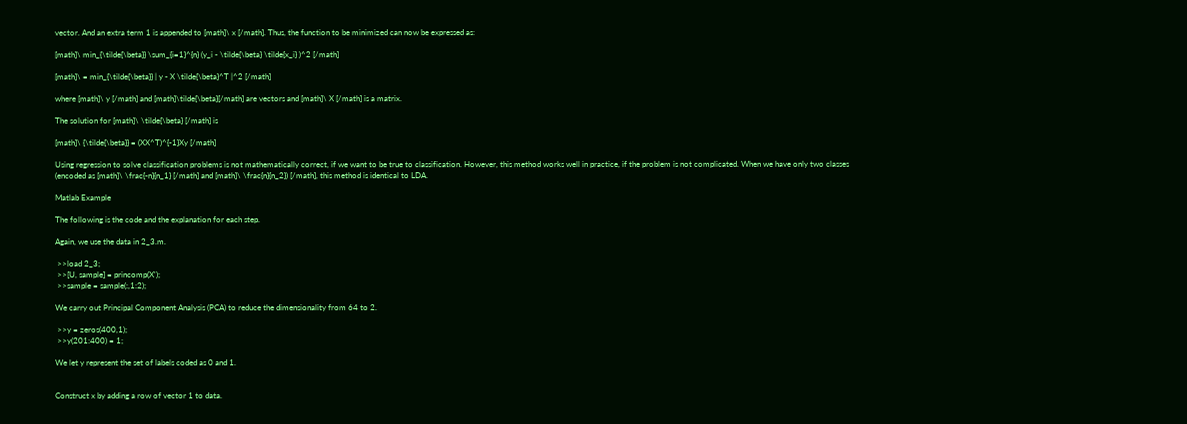vector. And an extra term 1 is appended to [math]\ x [/math]. Thus, the function to be minimized can now be expressed as:

[math]\ min_{\tilde{\beta}} \sum_{i=1}^{n} (y_i - \tilde{\beta} \tilde{x_i} )^2 [/math]

[math]\ = min_{\tilde{\beta}} | y - X \tilde{\beta}^T |^2 [/math]

where [math]\ y [/math] and [math]\tilde{\beta}[/math] are vectors and [math]\ X [/math] is a matrix.

The solution for [math]\ \tilde{\beta} [/math] is

[math]\ {\tilde{\beta}} = (XX^T)^{-1}Xy [/math]

Using regression to solve classification problems is not mathematically correct, if we want to be true to classification. However, this method works well in practice, if the problem is not complicated. When we have only two classes (encoded as [math]\ \frac{-n}{n_1} [/math] and [math]\ \frac{n}{n_2}) [/math], this method is identical to LDA.

Matlab Example

The following is the code and the explanation for each step.

Again, we use the data in 2_3.m.

 >>load 2_3;
 >>[U, sample] = princomp(X');
 >>sample = sample(:,1:2);

We carry out Principal Component Analysis (PCA) to reduce the dimensionality from 64 to 2.

 >>y = zeros(400,1);
 >>y(201:400) = 1;

We let y represent the set of labels coded as 0 and 1.


Construct x by adding a row of vector 1 to data.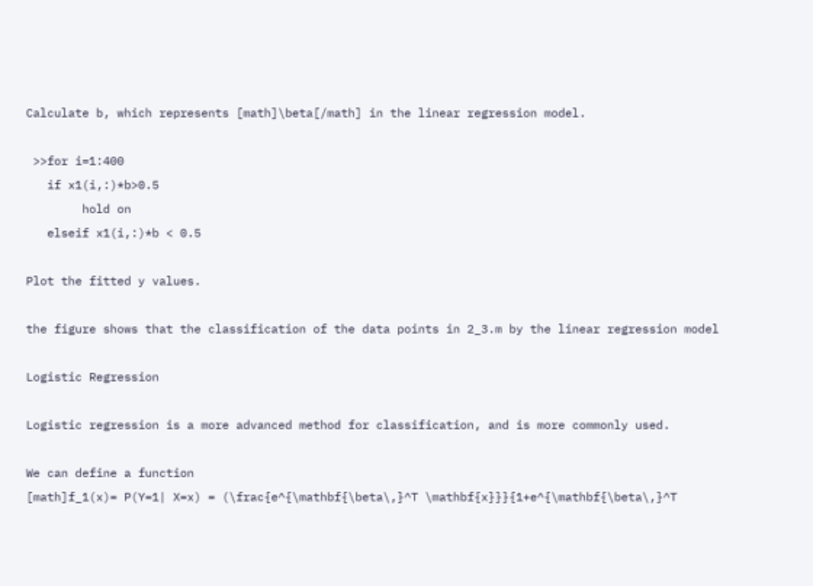Calculate b, which represents [math]\beta[/math] in the linear regression model.

 >>for i=1:400
   if x1(i,:)*b>0.5
        hold on
   elseif x1(i,:)*b < 0.5

Plot the fitted y values.

the figure shows that the classification of the data points in 2_3.m by the linear regression model

Logistic Regression

Logistic regression is a more advanced method for classification, and is more commonly used.

We can define a function
[math]f_1(x)= P(Y=1| X=x) = (\frac{e^{\mathbf{\beta\,}^T \mathbf{x}}}{1+e^{\mathbf{\beta\,}^T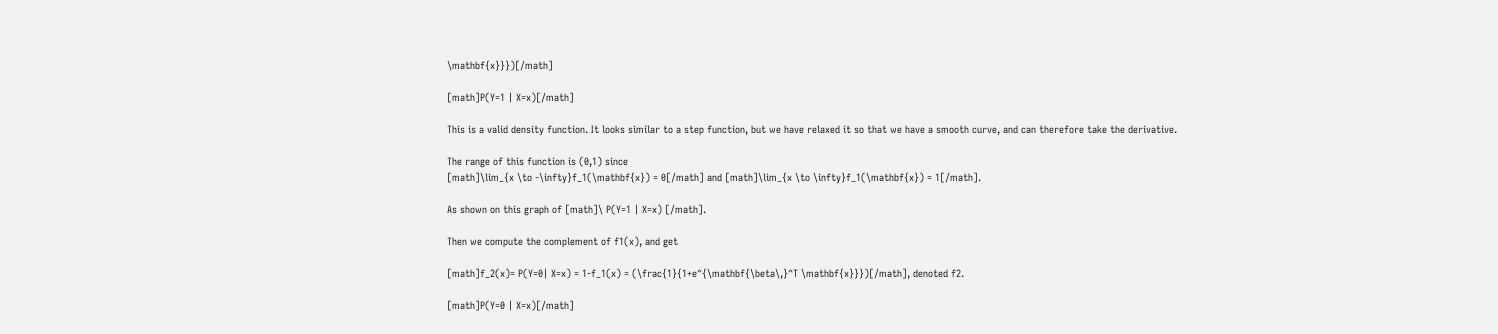\mathbf{x}}})[/math]

[math]P(Y=1 | X=x)[/math]

This is a valid density function. It looks similar to a step function, but we have relaxed it so that we have a smooth curve, and can therefore take the derivative.

The range of this function is (0,1) since
[math]\lim_{x \to -\infty}f_1(\mathbf{x}) = 0[/math] and [math]\lim_{x \to \infty}f_1(\mathbf{x}) = 1[/math].

As shown on this graph of [math]\ P(Y=1 | X=x) [/math].

Then we compute the complement of f1(x), and get

[math]f_2(x)= P(Y=0| X=x) = 1-f_1(x) = (\frac{1}{1+e^{\mathbf{\beta\,}^T \mathbf{x}}})[/math], denoted f2.

[math]P(Y=0 | X=x)[/math]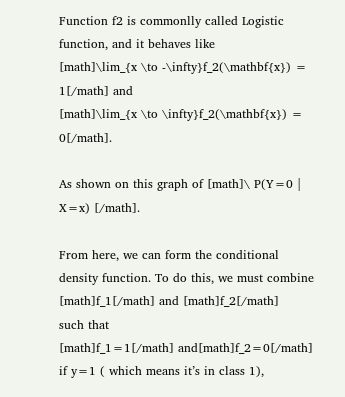Function f2 is commonlly called Logistic function, and it behaves like
[math]\lim_{x \to -\infty}f_2(\mathbf{x}) = 1[/math] and
[math]\lim_{x \to \infty}f_2(\mathbf{x}) = 0[/math].

As shown on this graph of [math]\ P(Y=0 | X=x) [/math].

From here, we can form the conditional density function. To do this, we must combine
[math]f_1[/math] and [math]f_2[/math]
such that
[math]f_1=1[/math] and[math]f_2=0[/math] if y=1 ( which means it’s in class 1),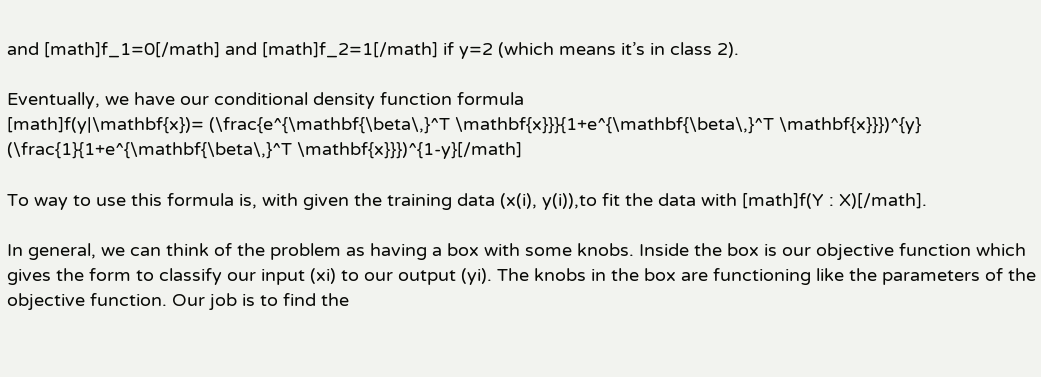and [math]f_1=0[/math] and [math]f_2=1[/math] if y=2 (which means it’s in class 2).

Eventually, we have our conditional density function formula
[math]f(y|\mathbf{x})= (\frac{e^{\mathbf{\beta\,}^T \mathbf{x}}}{1+e^{\mathbf{\beta\,}^T \mathbf{x}}})^{y} (\frac{1}{1+e^{\mathbf{\beta\,}^T \mathbf{x}}})^{1-y}[/math]

To way to use this formula is, with given the training data (x(i), y(i)),to fit the data with [math]f(Y : X)[/math].

In general, we can think of the problem as having a box with some knobs. Inside the box is our objective function which gives the form to classify our input (xi) to our output (yi). The knobs in the box are functioning like the parameters of the objective function. Our job is to find the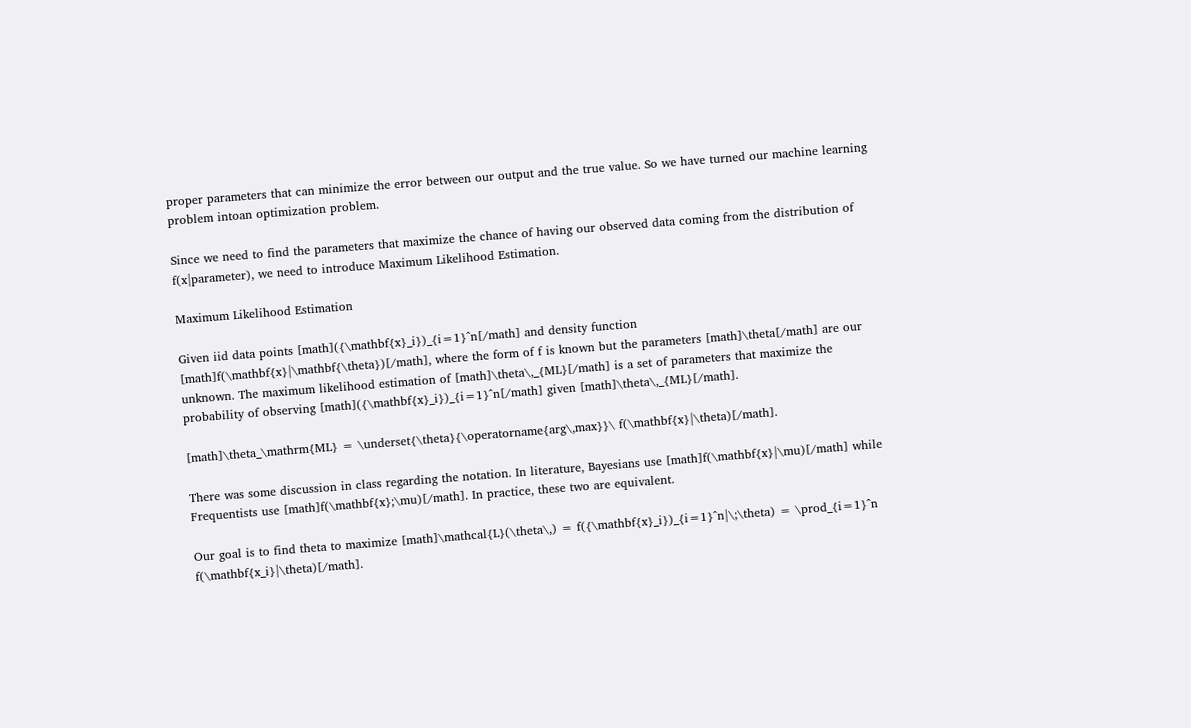proper parameters that can minimize the error between our output and the true value. So we have turned our machine learning problem intoan optimization problem.

Since we need to find the parameters that maximize the chance of having our observed data coming from the distribution of f(x|parameter), we need to introduce Maximum Likelihood Estimation.

Maximum Likelihood Estimation

Given iid data points [math]({\mathbf{x}_i})_{i=1}^n[/math] and density function [math]f(\mathbf{x}|\mathbf{\theta})[/math], where the form of f is known but the parameters [math]\theta[/math] are our unknown. The maximum likelihood estimation of [math]\theta\,_{ML}[/math] is a set of parameters that maximize the probability of observing [math]({\mathbf{x}_i})_{i=1}^n[/math] given [math]\theta\,_{ML}[/math].

[math]\theta_\mathrm{ML} = \underset{\theta}{\operatorname{arg\,max}}\ f(\mathbf{x}|\theta)[/math].

There was some discussion in class regarding the notation. In literature, Bayesians use [math]f(\mathbf{x}|\mu)[/math] while Frequentists use [math]f(\mathbf{x};\mu)[/math]. In practice, these two are equivalent.

Our goal is to find theta to maximize [math]\mathcal{L}(\theta\,) = f({\mathbf{x}_i})_{i=1}^n|\;\theta) = \prod_{i=1}^n f(\mathbf{x_i}|\theta)[/math].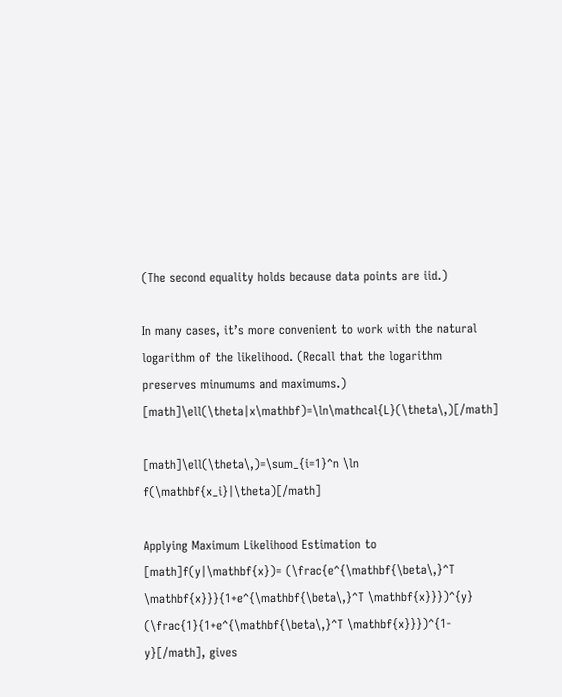(The second equality holds because data points are iid.)

In many cases, it’s more convenient to work with the natural logarithm of the likelihood. (Recall that the logarithm preserves minumums and maximums.) [math]\ell(\theta|x\mathbf)=\ln\mathcal{L}(\theta\,)[/math]

[math]\ell(\theta\,)=\sum_{i=1}^n \ln f(\mathbf{x_i}|\theta)[/math]

Applying Maximum Likelihood Estimation to [math]f(y|\mathbf{x})= (\frac{e^{\mathbf{\beta\,}^T \mathbf{x}}}{1+e^{\mathbf{\beta\,}^T \mathbf{x}}})^{y} (\frac{1}{1+e^{\mathbf{\beta\,}^T \mathbf{x}}})^{1-y}[/math], gives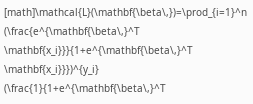[math]\mathcal{L}(\mathbf{\beta\,})=\prod_{i=1}^n (\frac{e^{\mathbf{\beta\,}^T \mathbf{x_i}}}{1+e^{\mathbf{\beta\,}^T \mathbf{x_i}}})^{y_i} (\frac{1}{1+e^{\mathbf{\beta\,}^T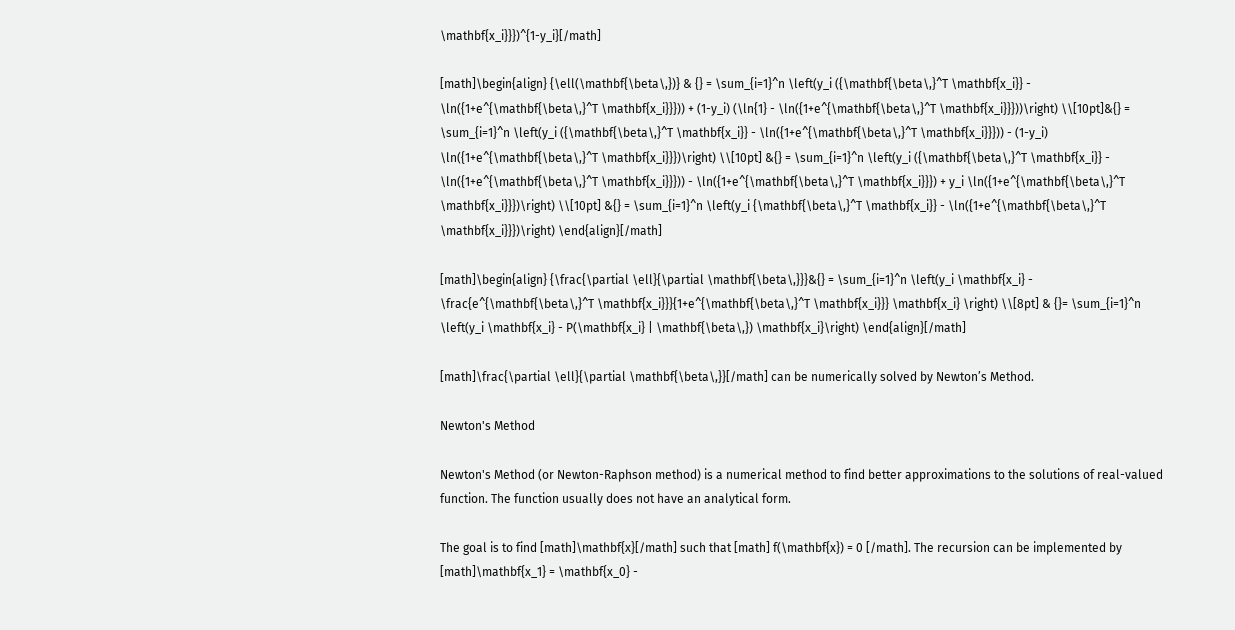\mathbf{x_i}}})^{1-y_i}[/math]

[math]\begin{align} {\ell(\mathbf{\beta\,})} & {} = \sum_{i=1}^n \left(y_i ({\mathbf{\beta\,}^T \mathbf{x_i}} - \ln({1+e^{\mathbf{\beta\,}^T \mathbf{x_i}}})) + (1-y_i) (\ln{1} - \ln({1+e^{\mathbf{\beta\,}^T \mathbf{x_i}}}))\right) \\[10pt]&{} = \sum_{i=1}^n \left(y_i ({\mathbf{\beta\,}^T \mathbf{x_i}} - \ln({1+e^{\mathbf{\beta\,}^T \mathbf{x_i}}})) - (1-y_i) \ln({1+e^{\mathbf{\beta\,}^T \mathbf{x_i}}})\right) \\[10pt] &{} = \sum_{i=1}^n \left(y_i ({\mathbf{\beta\,}^T \mathbf{x_i}} - \ln({1+e^{\mathbf{\beta\,}^T \mathbf{x_i}}})) - \ln({1+e^{\mathbf{\beta\,}^T \mathbf{x_i}}}) + y_i \ln({1+e^{\mathbf{\beta\,}^T \mathbf{x_i}}})\right) \\[10pt] &{} = \sum_{i=1}^n \left(y_i {\mathbf{\beta\,}^T \mathbf{x_i}} - \ln({1+e^{\mathbf{\beta\,}^T \mathbf{x_i}}})\right) \end{align}[/math]

[math]\begin{align} {\frac{\partial \ell}{\partial \mathbf{\beta\,}}}&{} = \sum_{i=1}^n \left(y_i \mathbf{x_i} - \frac{e^{\mathbf{\beta\,}^T \mathbf{x_i}}}{1+e^{\mathbf{\beta\,}^T \mathbf{x_i}}} \mathbf{x_i} \right) \\[8pt] & {}= \sum_{i=1}^n \left(y_i \mathbf{x_i} - P(\mathbf{x_i} | \mathbf{\beta\,}) \mathbf{x_i}\right) \end{align}[/math]

[math]\frac{\partial \ell}{\partial \mathbf{\beta\,}}[/math] can be numerically solved by Newton’s Method.

Newton's Method

Newton's Method (or Newton-Raphson method) is a numerical method to find better approximations to the solutions of real-valued function. The function usually does not have an analytical form.

The goal is to find [math]\mathbf{x}[/math] such that [math] f(\mathbf{x}) = 0 [/math]. The recursion can be implemented by [math]\mathbf{x_1} = \mathbf{x_0} -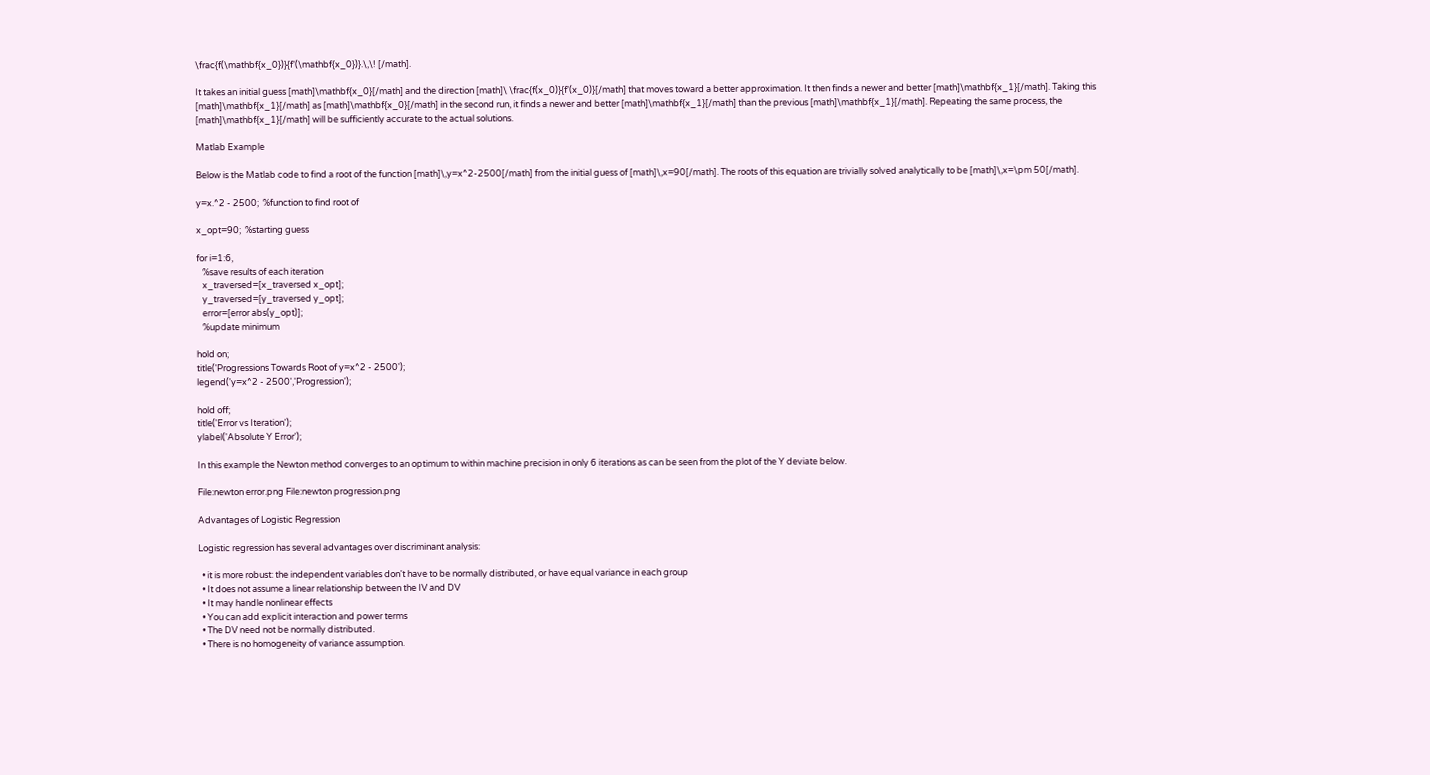\frac{f(\mathbf{x_0})}{f'(\mathbf{x_0})}.\,\! [/math].

It takes an initial guess [math]\mathbf{x_0}[/math] and the direction [math]\ \frac{f(x_0)}{f'(x_0)}[/math] that moves toward a better approximation. It then finds a newer and better [math]\mathbf{x_1}[/math]. Taking this [math]\mathbf{x_1}[/math] as [math]\mathbf{x_0}[/math] in the second run, it finds a newer and better [math]\mathbf{x_1}[/math] than the previous [math]\mathbf{x_1}[/math]. Repeating the same process, the [math]\mathbf{x_1}[/math] will be sufficiently accurate to the actual solutions.

Matlab Example

Below is the Matlab code to find a root of the function [math]\,y=x^2-2500[/math] from the initial guess of [math]\,x=90[/math]. The roots of this equation are trivially solved analytically to be [math]\,x=\pm 50[/math].

y=x.^2 - 2500;  %function to find root of

x_opt=90;  %starting guess

for i=1:6,
   %save results of each iteration
   x_traversed=[x_traversed x_opt];
   y_traversed=[y_traversed y_opt];
   error=[error abs(y_opt)];
   %update minimum

hold on;
title('Progressions Towards Root of y=x^2 - 2500');
legend('y=x^2 - 2500','Progression');

hold off;
title('Error vs Iteration');
ylabel('Absolute Y Error');

In this example the Newton method converges to an optimum to within machine precision in only 6 iterations as can be seen from the plot of the Y deviate below.

File:newton error.png File:newton progression.png

Advantages of Logistic Regression

Logistic regression has several advantages over discriminant analysis:

  • it is more robust: the independent variables don't have to be normally distributed, or have equal variance in each group
  • It does not assume a linear relationship between the IV and DV
  • It may handle nonlinear effects
  • You can add explicit interaction and power terms
  • The DV need not be normally distributed.
  • There is no homogeneity of variance assumption.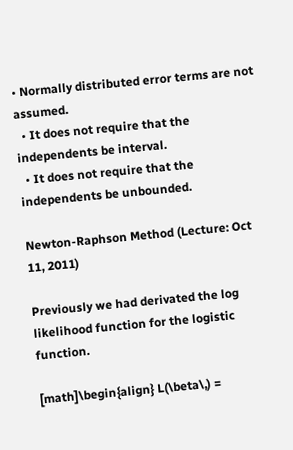• Normally distributed error terms are not assumed.
  • It does not require that the independents be interval.
  • It does not require that the independents be unbounded.

Newton-Raphson Method (Lecture: Oct 11, 2011)

Previously we had derivated the log likelihood function for the logistic function.

[math]\begin{align} L(\beta\,) =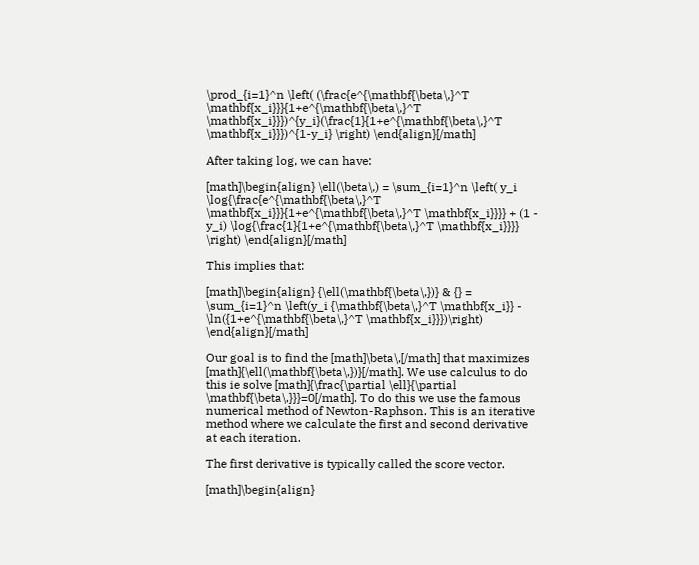\prod_{i=1}^n \left( (\frac{e^{\mathbf{\beta\,}^T \mathbf{x_i}}}{1+e^{\mathbf{\beta\,}^T \mathbf{x_i}}})^{y_i}(\frac{1}{1+e^{\mathbf{\beta\,}^T \mathbf{x_i}}})^{1-y_i} \right) \end{align}[/math]

After taking log, we can have:

[math]\begin{align} \ell(\beta\,) = \sum_{i=1}^n \left( y_i \log{\frac{e^{\mathbf{\beta\,}^T \mathbf{x_i}}}{1+e^{\mathbf{\beta\,}^T \mathbf{x_i}}}} + (1 - y_i) \log{\frac{1}{1+e^{\mathbf{\beta\,}^T \mathbf{x_i}}}} \right) \end{align}[/math]

This implies that:

[math]\begin{align} {\ell(\mathbf{\beta\,})} & {} = \sum_{i=1}^n \left(y_i {\mathbf{\beta\,}^T \mathbf{x_i}} - \ln({1+e^{\mathbf{\beta\,}^T \mathbf{x_i}}})\right) \end{align}[/math]

Our goal is to find the [math]\beta\,[/math] that maximizes [math]{\ell(\mathbf{\beta\,})}[/math]. We use calculus to do this ie solve [math]{\frac{\partial \ell}{\partial \mathbf{\beta\,}}}=0[/math]. To do this we use the famous numerical method of Newton-Raphson. This is an iterative method where we calculate the first and second derivative at each iteration.

The first derivative is typically called the score vector.

[math]\begin{align}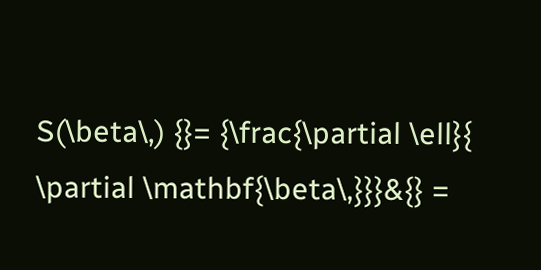S(\beta\,) {}= {\frac{\partial \ell}{ \partial \mathbf{\beta\,}}}&{} =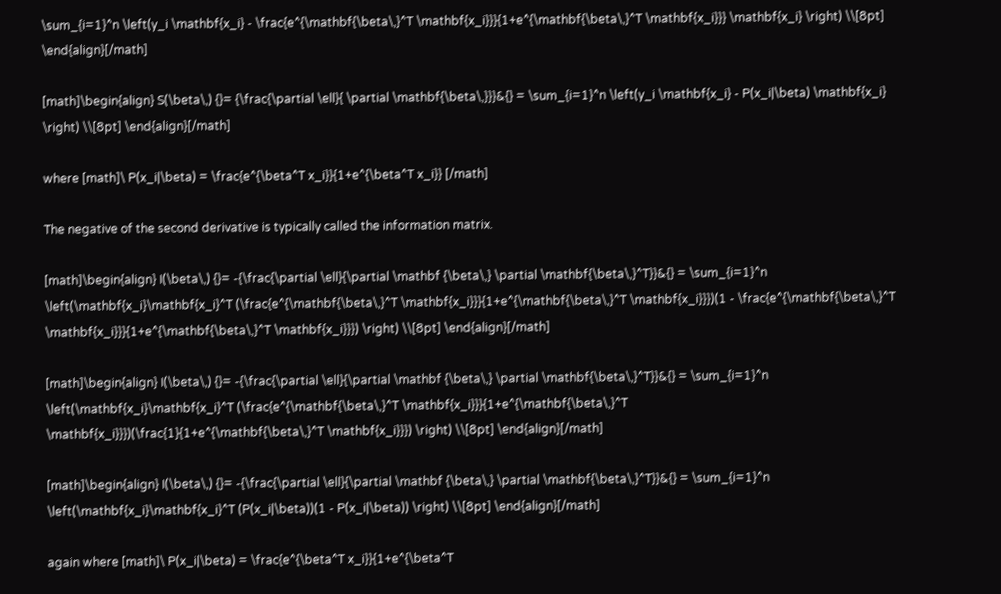\sum_{i=1}^n \left(y_i \mathbf{x_i} - \frac{e^{\mathbf{\beta\,}^T \mathbf{x_i}}}{1+e^{\mathbf{\beta\,}^T \mathbf{x_i}}} \mathbf{x_i} \right) \\[8pt] \end{align}[/math]

[math]\begin{align} S(\beta\,) {}= {\frac{\partial \ell}{ \partial \mathbf{\beta\,}}}&{} = \sum_{i=1}^n \left(y_i \mathbf{x_i} - P(x_i|\beta) \mathbf{x_i} \right) \\[8pt] \end{align}[/math]

where [math]\ P(x_i|\beta) = \frac{e^{\beta^T x_i}}{1+e^{\beta^T x_i}} [/math]

The negative of the second derivative is typically called the information matrix.

[math]\begin{align} I(\beta\,) {}= -{\frac{\partial \ell}{\partial \mathbf {\beta\,} \partial \mathbf{\beta\,}^T}}&{} = \sum_{i=1}^n \left(\mathbf{x_i}\mathbf{x_i}^T (\frac{e^{\mathbf{\beta\,}^T \mathbf{x_i}}}{1+e^{\mathbf{\beta\,}^T \mathbf{x_i}}})(1 - \frac{e^{\mathbf{\beta\,}^T \mathbf{x_i}}}{1+e^{\mathbf{\beta\,}^T \mathbf{x_i}}}) \right) \\[8pt] \end{align}[/math]

[math]\begin{align} I(\beta\,) {}= -{\frac{\partial \ell}{\partial \mathbf {\beta\,} \partial \mathbf{\beta\,}^T}}&{} = \sum_{i=1}^n \left(\mathbf{x_i}\mathbf{x_i}^T (\frac{e^{\mathbf{\beta\,}^T \mathbf{x_i}}}{1+e^{\mathbf{\beta\,}^T \mathbf{x_i}}})(\frac{1}{1+e^{\mathbf{\beta\,}^T \mathbf{x_i}}}) \right) \\[8pt] \end{align}[/math]

[math]\begin{align} I(\beta\,) {}= -{\frac{\partial \ell}{\partial \mathbf {\beta\,} \partial \mathbf{\beta\,}^T}}&{} = \sum_{i=1}^n \left(\mathbf{x_i}\mathbf{x_i}^T (P(x_i|\beta))(1 - P(x_i|\beta)) \right) \\[8pt] \end{align}[/math]

again where [math]\ P(x_i|\beta) = \frac{e^{\beta^T x_i}}{1+e^{\beta^T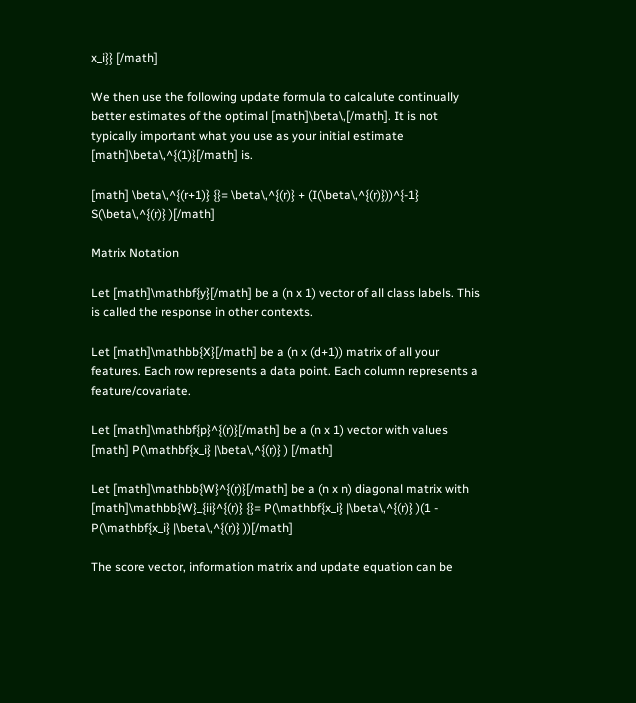x_i}} [/math]

We then use the following update formula to calcalute continually better estimates of the optimal [math]\beta\,[/math]. It is not typically important what you use as your initial estimate [math]\beta\,^{(1)}[/math] is.

[math] \beta\,^{(r+1)} {}= \beta\,^{(r)} + (I(\beta\,^{(r)}))^{-1} S(\beta\,^{(r)} )[/math]

Matrix Notation

Let [math]\mathbf{y}[/math] be a (n x 1) vector of all class labels. This is called the response in other contexts.

Let [math]\mathbb{X}[/math] be a (n x (d+1)) matrix of all your features. Each row represents a data point. Each column represents a feature/covariate.

Let [math]\mathbf{p}^{(r)}[/math] be a (n x 1) vector with values [math] P(\mathbf{x_i} |\beta\,^{(r)} ) [/math]

Let [math]\mathbb{W}^{(r)}[/math] be a (n x n) diagonal matrix with [math]\mathbb{W}_{ii}^{(r)} {}= P(\mathbf{x_i} |\beta\,^{(r)} )(1 - P(\mathbf{x_i} |\beta\,^{(r)} ))[/math]

The score vector, information matrix and update equation can be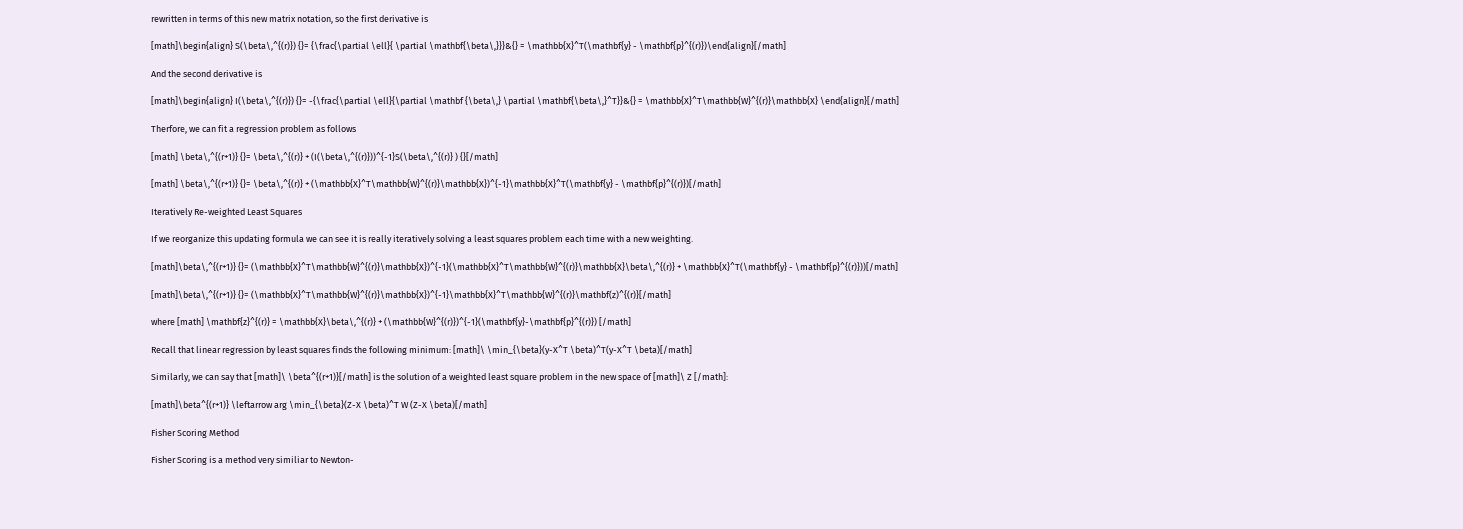rewritten in terms of this new matrix notation, so the first derivative is

[math]\begin{align} S(\beta\,^{(r)}) {}= {\frac{\partial \ell}{ \partial \mathbf{\beta\,}}}&{} = \mathbb{X}^T(\mathbf{y} - \mathbf{p}^{(r)})\end{align}[/math]

And the second derivative is

[math]\begin{align} I(\beta\,^{(r)}) {}= -{\frac{\partial \ell}{\partial \mathbf {\beta\,} \partial \mathbf{\beta\,}^T}}&{} = \mathbb{X}^T\mathbb{W}^{(r)}\mathbb{X} \end{align}[/math]

Therfore, we can fit a regression problem as follows

[math] \beta\,^{(r+1)} {}= \beta\,^{(r)} + (I(\beta\,^{(r)}))^{-1}S(\beta\,^{(r)} ) {}[/math]

[math] \beta\,^{(r+1)} {}= \beta\,^{(r)} + (\mathbb{X}^T\mathbb{W}^{(r)}\mathbb{X})^{-1}\mathbb{X}^T(\mathbf{y} - \mathbf{p}^{(r)})[/math]

Iteratively Re-weighted Least Squares

If we reorganize this updating formula we can see it is really iteratively solving a least squares problem each time with a new weighting.

[math]\beta\,^{(r+1)} {}= (\mathbb{X}^T\mathbb{W}^{(r)}\mathbb{X})^{-1}(\mathbb{X}^T\mathbb{W}^{(r)}\mathbb{X}\beta\,^{(r)} + \mathbb{X}^T(\mathbf{y} - \mathbf{p}^{(r)}))[/math]

[math]\beta\,^{(r+1)} {}= (\mathbb{X}^T\mathbb{W}^{(r)}\mathbb{X})^{-1}\mathbb{X}^T\mathbb{W}^{(r)}\mathbf(z)^{(r)}[/math]

where [math] \mathbf{z}^{(r)} = \mathbb{X}\beta\,^{(r)} + (\mathbb{W}^{(r)})^{-1}(\mathbf{y}-\mathbf{p}^{(r)}) [/math]

Recall that linear regression by least squares finds the following minimum: [math]\ \min_{\beta}(y-X^T \beta)^T(y-X^T \beta)[/math]

Similarly, we can say that [math]\ \beta^{(r+1)}[/math] is the solution of a weighted least square problem in the new space of [math]\ Z [/math]:

[math]\beta^{(r+1)} \leftarrow arg \min_{\beta}(Z-X \beta)^T W (Z-X \beta)[/math]

Fisher Scoring Method

Fisher Scoring is a method very similiar to Newton-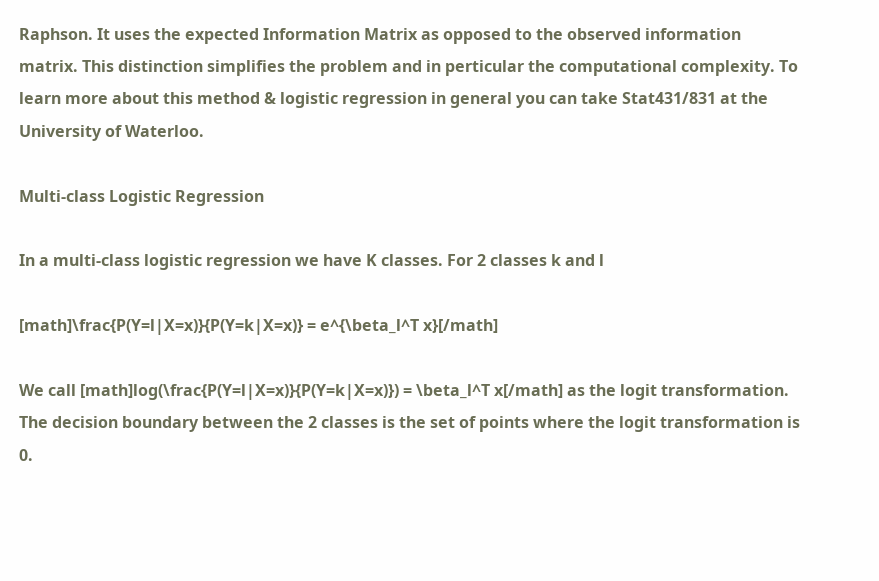Raphson. It uses the expected Information Matrix as opposed to the observed information matrix. This distinction simplifies the problem and in perticular the computational complexity. To learn more about this method & logistic regression in general you can take Stat431/831 at the University of Waterloo.

Multi-class Logistic Regression

In a multi-class logistic regression we have K classes. For 2 classes k and l

[math]\frac{P(Y=l|X=x)}{P(Y=k|X=x)} = e^{\beta_l^T x}[/math]

We call [math]log(\frac{P(Y=l|X=x)}{P(Y=k|X=x)}) = \beta_l^T x[/math] as the logit transformation. The decision boundary between the 2 classes is the set of points where the logit transformation is 0.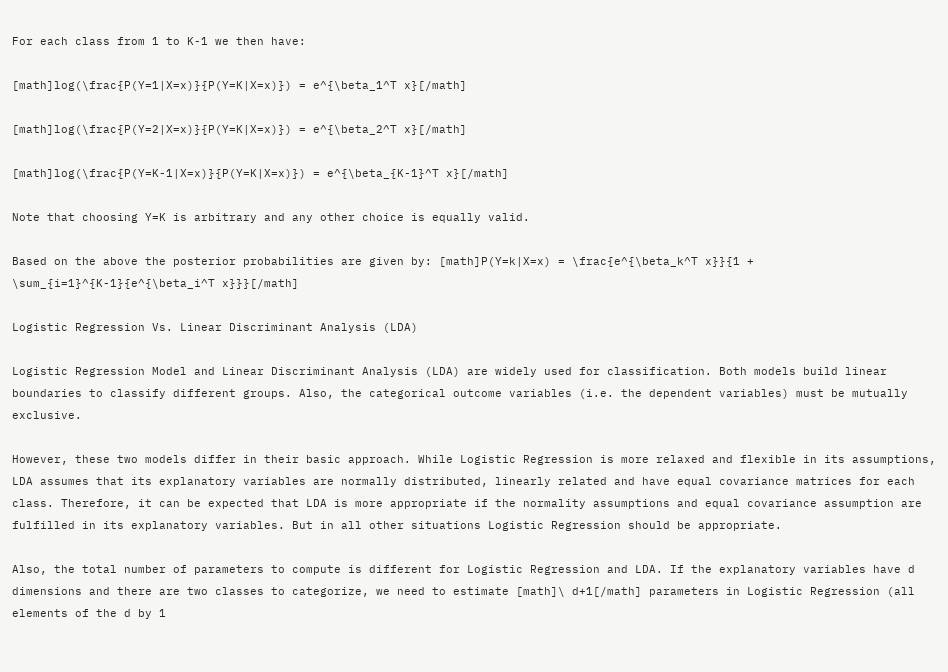For each class from 1 to K-1 we then have:

[math]log(\frac{P(Y=1|X=x)}{P(Y=K|X=x)}) = e^{\beta_1^T x}[/math]

[math]log(\frac{P(Y=2|X=x)}{P(Y=K|X=x)}) = e^{\beta_2^T x}[/math]

[math]log(\frac{P(Y=K-1|X=x)}{P(Y=K|X=x)}) = e^{\beta_{K-1}^T x}[/math]

Note that choosing Y=K is arbitrary and any other choice is equally valid.

Based on the above the posterior probabilities are given by: [math]P(Y=k|X=x) = \frac{e^{\beta_k^T x}}{1 + \sum_{i=1}^{K-1}{e^{\beta_i^T x}}}[/math]

Logistic Regression Vs. Linear Discriminant Analysis (LDA)

Logistic Regression Model and Linear Discriminant Analysis (LDA) are widely used for classification. Both models build linear boundaries to classify different groups. Also, the categorical outcome variables (i.e. the dependent variables) must be mutually exclusive.

However, these two models differ in their basic approach. While Logistic Regression is more relaxed and flexible in its assumptions, LDA assumes that its explanatory variables are normally distributed, linearly related and have equal covariance matrices for each class. Therefore, it can be expected that LDA is more appropriate if the normality assumptions and equal covariance assumption are fulfilled in its explanatory variables. But in all other situations Logistic Regression should be appropriate.

Also, the total number of parameters to compute is different for Logistic Regression and LDA. If the explanatory variables have d dimensions and there are two classes to categorize, we need to estimate [math]\ d+1[/math] parameters in Logistic Regression (all elements of the d by 1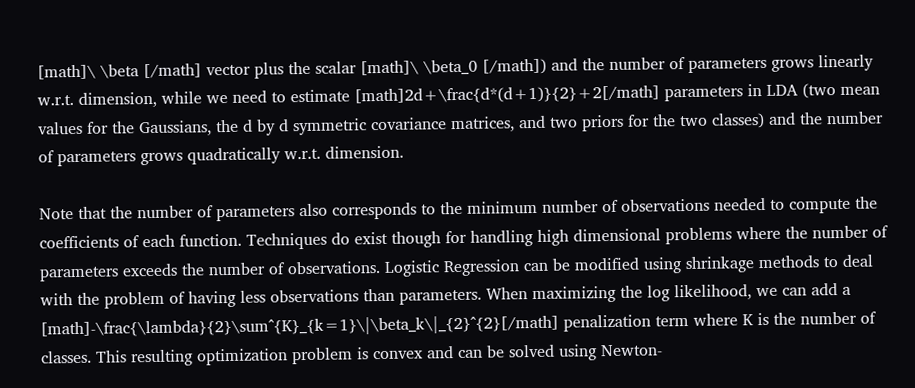[math]\ \beta [/math] vector plus the scalar [math]\ \beta_0 [/math]) and the number of parameters grows linearly w.r.t. dimension, while we need to estimate [math]2d+\frac{d*(d+1)}{2}+2[/math] parameters in LDA (two mean values for the Gaussians, the d by d symmetric covariance matrices, and two priors for the two classes) and the number of parameters grows quadratically w.r.t. dimension.

Note that the number of parameters also corresponds to the minimum number of observations needed to compute the coefficients of each function. Techniques do exist though for handling high dimensional problems where the number of parameters exceeds the number of observations. Logistic Regression can be modified using shrinkage methods to deal with the problem of having less observations than parameters. When maximizing the log likelihood, we can add a [math]-\frac{\lambda}{2}\sum^{K}_{k=1}\|\beta_k\|_{2}^{2}[/math] penalization term where K is the number of classes. This resulting optimization problem is convex and can be solved using Newton-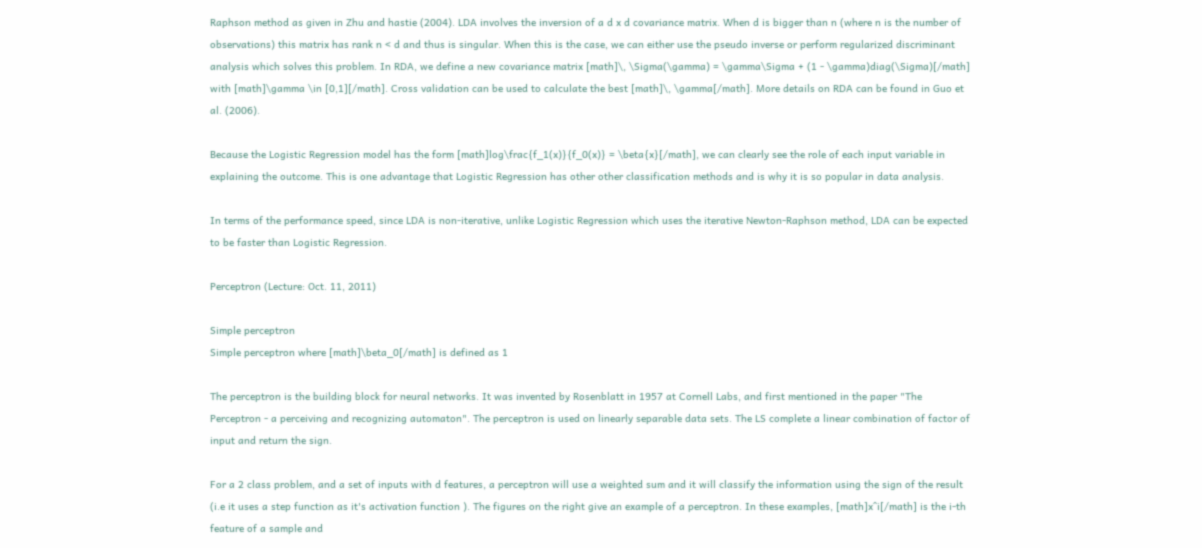Raphson method as given in Zhu and hastie (2004). LDA involves the inversion of a d x d covariance matrix. When d is bigger than n (where n is the number of observations) this matrix has rank n < d and thus is singular. When this is the case, we can either use the pseudo inverse or perform regularized discriminant analysis which solves this problem. In RDA, we define a new covariance matrix [math]\, \Sigma(\gamma) = \gamma\Sigma + (1 - \gamma)diag(\Sigma)[/math] with [math]\gamma \in [0,1][/math]. Cross validation can be used to calculate the best [math]\, \gamma[/math]. More details on RDA can be found in Guo et al. (2006).

Because the Logistic Regression model has the form [math]log\frac{f_1(x)}{f_0(x)} = \beta{x}[/math], we can clearly see the role of each input variable in explaining the outcome. This is one advantage that Logistic Regression has other other classification methods and is why it is so popular in data analysis.

In terms of the performance speed, since LDA is non-iterative, unlike Logistic Regression which uses the iterative Newton-Raphson method, LDA can be expected to be faster than Logistic Regression.

Perceptron (Lecture: Oct. 11, 2011)

Simple perceptron
Simple perceptron where [math]\beta_0[/math] is defined as 1

The perceptron is the building block for neural networks. It was invented by Rosenblatt in 1957 at Cornell Labs, and first mentioned in the paper "The Perceptron - a perceiving and recognizing automaton". The perceptron is used on linearly separable data sets. The LS complete a linear combination of factor of input and return the sign.

For a 2 class problem, and a set of inputs with d features, a perceptron will use a weighted sum and it will classify the information using the sign of the result (i.e it uses a step function as it's activation function ). The figures on the right give an example of a perceptron. In these examples, [math]x^i[/math] is the i-th feature of a sample and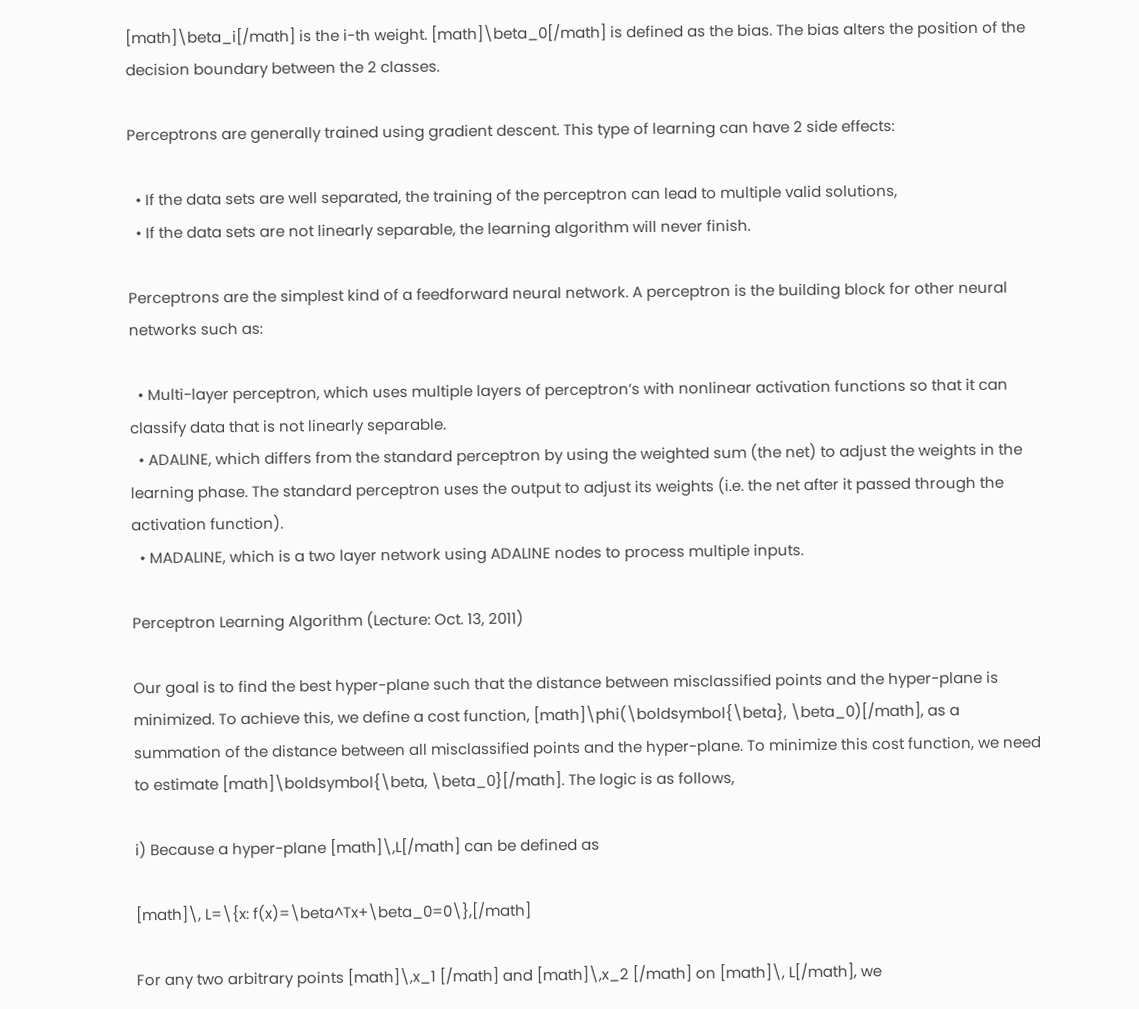[math]\beta_i[/math] is the i-th weight. [math]\beta_0[/math] is defined as the bias. The bias alters the position of the decision boundary between the 2 classes.

Perceptrons are generally trained using gradient descent. This type of learning can have 2 side effects:

  • If the data sets are well separated, the training of the perceptron can lead to multiple valid solutions,
  • If the data sets are not linearly separable, the learning algorithm will never finish.

Perceptrons are the simplest kind of a feedforward neural network. A perceptron is the building block for other neural networks such as:

  • Multi-layer perceptron, which uses multiple layers of perceptron’s with nonlinear activation functions so that it can classify data that is not linearly separable.
  • ADALINE, which differs from the standard perceptron by using the weighted sum (the net) to adjust the weights in the learning phase. The standard perceptron uses the output to adjust its weights (i.e. the net after it passed through the activation function).
  • MADALINE, which is a two layer network using ADALINE nodes to process multiple inputs.

Perceptron Learning Algorithm (Lecture: Oct. 13, 2011)

Our goal is to find the best hyper-plane such that the distance between misclassified points and the hyper-plane is minimized. To achieve this, we define a cost function, [math]\phi(\boldsymbol{\beta}, \beta_0)[/math], as a summation of the distance between all misclassified points and the hyper-plane. To minimize this cost function, we need to estimate [math]\boldsymbol{\beta, \beta_0}[/math]. The logic is as follows,

i) Because a hyper-plane [math]\,L[/math] can be defined as

[math]\, L=\{x: f(x)=\beta^Tx+\beta_0=0\},[/math]

For any two arbitrary points [math]\,x_1 [/math] and [math]\,x_2 [/math] on [math]\, L[/math], we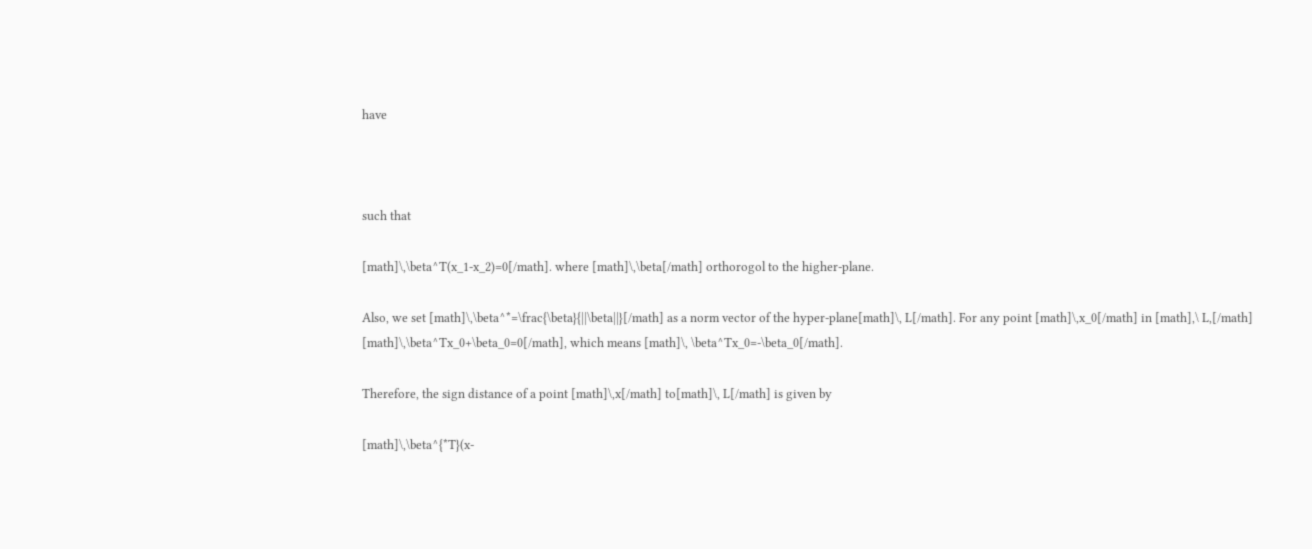have



such that

[math]\,\beta^T(x_1-x_2)=0[/math]. where [math]\,\beta[/math] orthorogol to the higher-plane.

Also, we set [math]\,\beta^*=\frac{\beta}{||\beta||}[/math] as a norm vector of the hyper-plane[math]\, L[/math]. For any point [math]\,x_0[/math] in [math],\ L,[/math] [math]\,\beta^Tx_0+\beta_0=0[/math], which means [math]\, \beta^Tx_0=-\beta_0[/math].

Therefore, the sign distance of a point [math]\,x[/math] to[math]\, L[/math] is given by

[math]\,\beta^{*T}(x-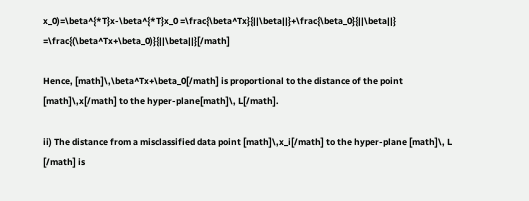x_0)=\beta^{*T}x-\beta^{*T}x_0 =\frac{\beta^Tx}{||\beta||}+\frac{\beta_0}{||\beta||} =\frac{(\beta^Tx+\beta_0)}{||\beta||}[/math]

Hence, [math]\,\beta^Tx+\beta_0[/math] is proportional to the distance of the point [math]\,x[/math] to the hyper-plane[math]\, L[/math].

ii) The distance from a misclassified data point [math]\,x_i[/math] to the hyper-plane [math]\, L [/math] is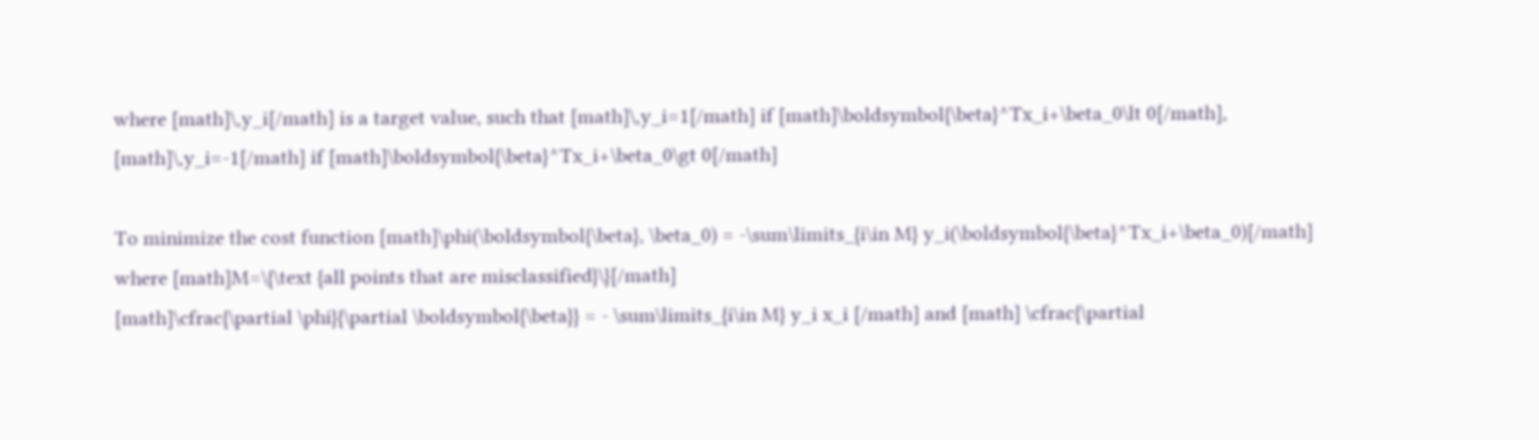where [math]\,y_i[/math] is a target value, such that [math]\,y_i=1[/math] if [math]\boldsymbol{\beta}^Tx_i+\beta_0\lt 0[/math], [math]\,y_i=-1[/math] if [math]\boldsymbol{\beta}^Tx_i+\beta_0\gt 0[/math]

To minimize the cost function [math]\phi(\boldsymbol{\beta}, \beta_0) = -\sum\limits_{i\in M} y_i(\boldsymbol{\beta}^Tx_i+\beta_0)[/math] where [math]M=\{\text {all points that are misclassified}\}[/math]
[math]\cfrac{\partial \phi}{\partial \boldsymbol{\beta}} = - \sum\limits_{i\in M} y_i x_i [/math] and [math] \cfrac{\partial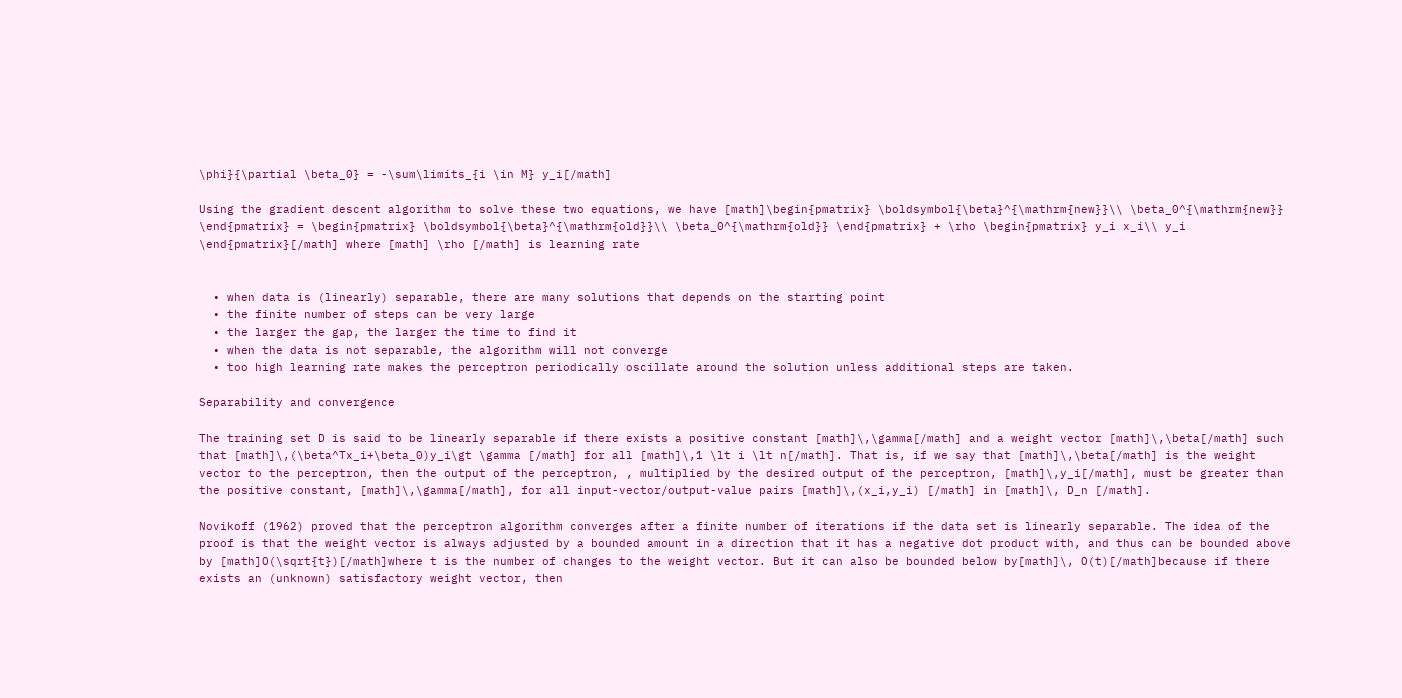\phi}{\partial \beta_0} = -\sum\limits_{i \in M} y_i[/math]

Using the gradient descent algorithm to solve these two equations, we have [math]\begin{pmatrix} \boldsymbol{\beta}^{\mathrm{new}}\\ \beta_0^{\mathrm{new}} \end{pmatrix} = \begin{pmatrix} \boldsymbol{\beta}^{\mathrm{old}}\\ \beta_0^{\mathrm{old}} \end{pmatrix} + \rho \begin{pmatrix} y_i x_i\\ y_i \end{pmatrix}[/math] where [math] \rho [/math] is learning rate


  • when data is (linearly) separable, there are many solutions that depends on the starting point
  • the finite number of steps can be very large
  • the larger the gap, the larger the time to find it
  • when the data is not separable, the algorithm will not converge
  • too high learning rate makes the perceptron periodically oscillate around the solution unless additional steps are taken.

Separability and convergence

The training set D is said to be linearly separable if there exists a positive constant [math]\,\gamma[/math] and a weight vector [math]\,\beta[/math] such that [math]\,(\beta^Tx_i+\beta_0)y_i\gt \gamma [/math] for all [math]\,1 \lt i \lt n[/math]. That is, if we say that [math]\,\beta[/math] is the weight vector to the perceptron, then the output of the perceptron, , multiplied by the desired output of the perceptron, [math]\,y_i[/math], must be greater than the positive constant, [math]\,\gamma[/math], for all input-vector/output-value pairs [math]\,(x_i,y_i) [/math] in [math]\, D_n [/math].

Novikoff (1962) proved that the perceptron algorithm converges after a finite number of iterations if the data set is linearly separable. The idea of the proof is that the weight vector is always adjusted by a bounded amount in a direction that it has a negative dot product with, and thus can be bounded above by [math]O(\sqrt{t})[/math]where t is the number of changes to the weight vector. But it can also be bounded below by[math]\, O(t)[/math]because if there exists an (unknown) satisfactory weight vector, then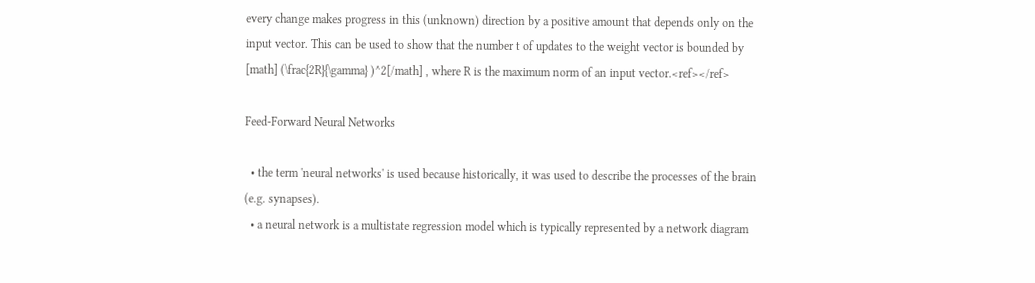every change makes progress in this (unknown) direction by a positive amount that depends only on the input vector. This can be used to show that the number t of updates to the weight vector is bounded by [math] (\frac{2R}{\gamma} )^2[/math] , where R is the maximum norm of an input vector.<ref></ref>

Feed-Forward Neural Networks

  • the term 'neural networks' is used because historically, it was used to describe the processes of the brain (e.g. synapses).
  • a neural network is a multistate regression model which is typically represented by a network diagram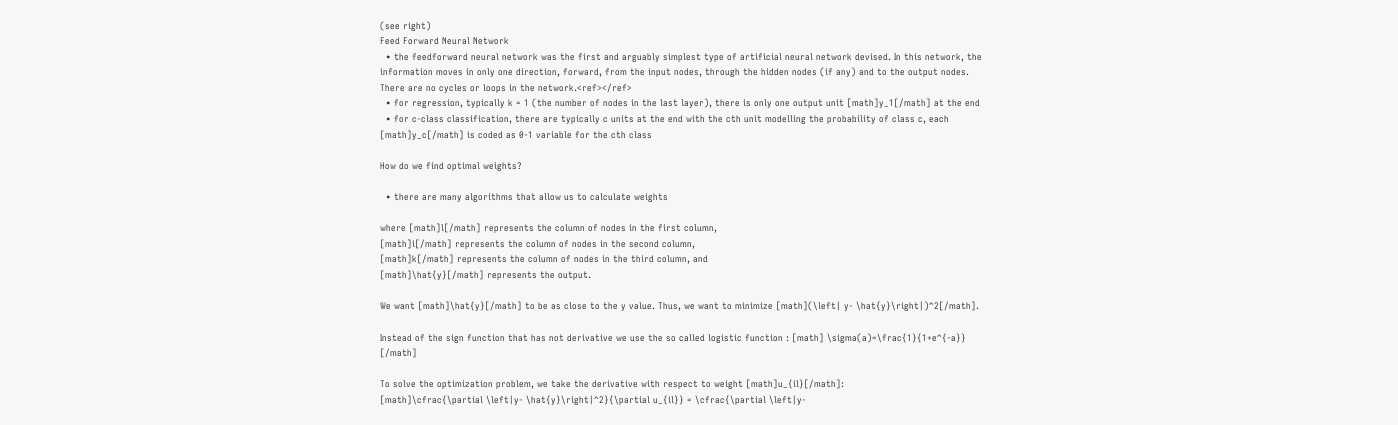(see right)
Feed Forward Neural Network
  • the feedforward neural network was the first and arguably simplest type of artificial neural network devised. In this network, the information moves in only one direction, forward, from the input nodes, through the hidden nodes (if any) and to the output nodes. There are no cycles or loops in the network.<ref></ref>
  • for regression, typically k = 1 (the number of nodes in the last layer), there is only one output unit [math]y_1[/math] at the end
  • for c-class classification, there are typically c units at the end with the cth unit modelling the probability of class c, each [math]y_c[/math] is coded as 0-1 variable for the cth class

How do we find optimal weights?

  • there are many algorithms that allow us to calculate weights

where [math]l[/math] represents the column of nodes in the first column,
[math]i[/math] represents the column of nodes in the second column,
[math]k[/math] represents the column of nodes in the third column, and
[math]\hat{y}[/math] represents the output.

We want [math]\hat{y}[/math] to be as close to the y value. Thus, we want to minimize [math](\left| y- \hat{y}\right|)^2[/math].

Instead of the sign function that has not derivative we use the so called logistic function : [math] \sigma(a)=\frac{1}{1+e^{-a}} [/math]

To solve the optimization problem, we take the derivative with respect to weight [math]u_{il}[/math]:
[math]\cfrac{\partial \left|y- \hat{y}\right|^2}{\partial u_{il}} = \cfrac{\partial \left|y-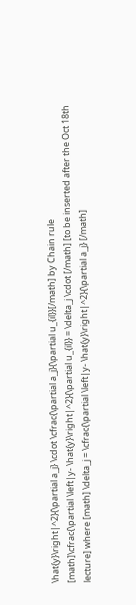\hat{y}\right|^2}{\partial a_j} \cdot \cfrac{\partial a_j}{\partial u_{il}}[/math] by Chain rule
[math]\cfrac{\partial \left|y- \hat{y}\right|^2}{\partial u_{il}} = \delta_j \cdot [/math] [to be inserted after the Oct 18th lecture] where [math] \delta_j = \cfrac{\partial \left|y- \hat{y}\right|^2}{\partial a_j} [/math]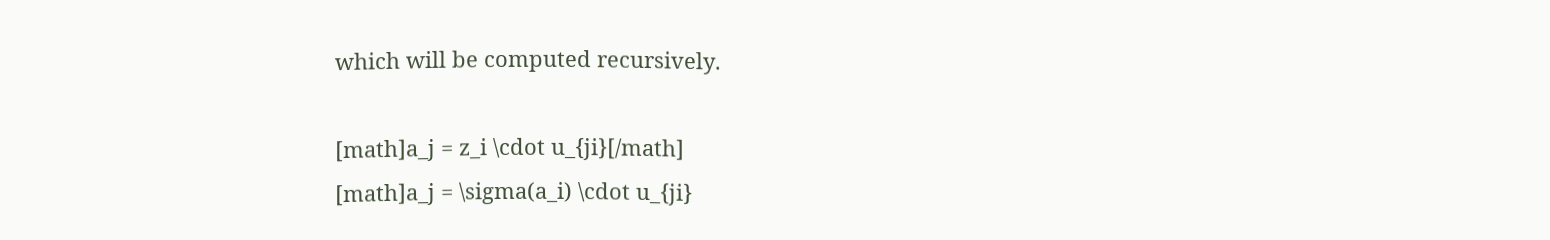which will be computed recursively.

[math]a_j = z_i \cdot u_{ji}[/math]
[math]a_j = \sigma(a_i) \cdot u_{ji}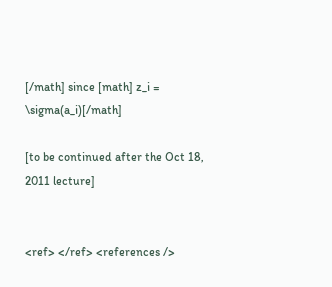[/math] since [math] z_i = \sigma(a_i)[/math]

[to be continued after the Oct 18, 2011 lecture]


<ref> </ref> <references />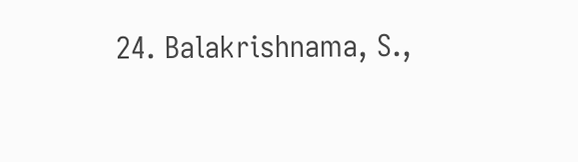24. Balakrishnama, S.,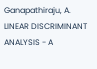Ganapathiraju, A. LINEAR DISCRIMINANT ANALYSIS - A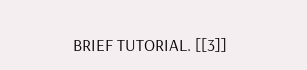BRIEF TUTORIAL. [[3]]